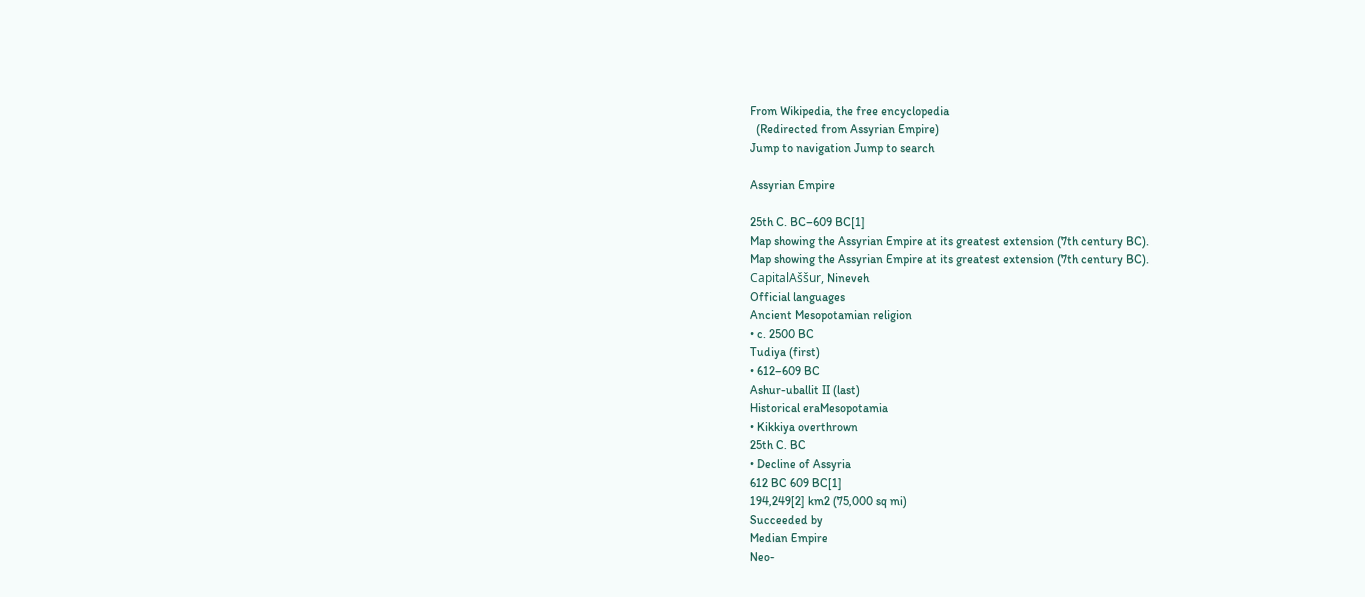From Wikipedia, the free encyclopedia
  (Redirected from Assyrian Empire)
Jump to navigation Jump to search

Assyrian Empire

25th C. BC–609 BC[1]
Map showing the Assyrian Empire at its greatest extension (7th century BC).
Map showing the Assyrian Empire at its greatest extension (7th century BC).
CapitalAššur, Nineveh
Official languages
Ancient Mesopotamian religion
• c. 2500 BC
Tudiya (first)
• 612–609 BC
Ashur-uballit II (last)
Historical eraMesopotamia
• Kikkiya overthrown
25th C. BC
• Decline of Assyria
612 BC 609 BC[1]
194,249[2] km2 (75,000 sq mi)
Succeeded by
Median Empire
Neo-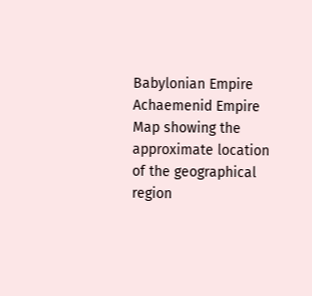Babylonian Empire
Achaemenid Empire
Map showing the approximate location of the geographical region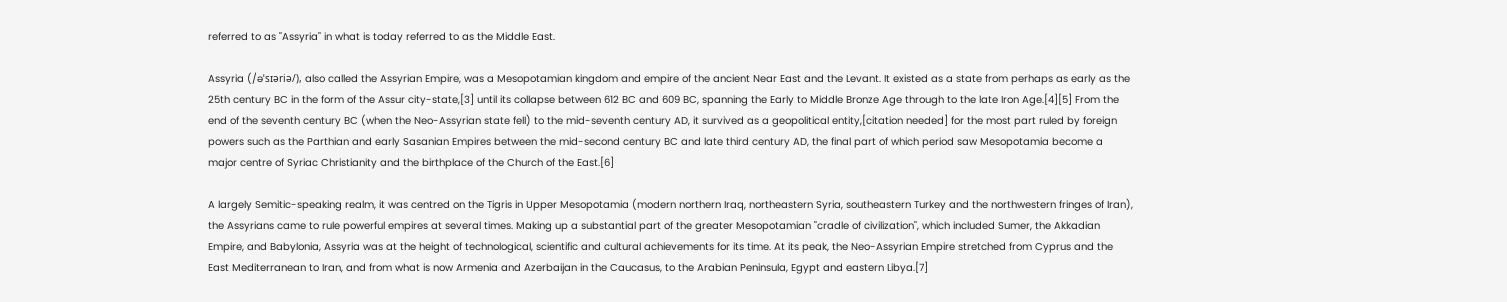referred to as "Assyria" in what is today referred to as the Middle East.

Assyria (/əˈsɪəriə/), also called the Assyrian Empire, was a Mesopotamian kingdom and empire of the ancient Near East and the Levant. It existed as a state from perhaps as early as the 25th century BC in the form of the Assur city-state,[3] until its collapse between 612 BC and 609 BC, spanning the Early to Middle Bronze Age through to the late Iron Age.[4][5] From the end of the seventh century BC (when the Neo-Assyrian state fell) to the mid-seventh century AD, it survived as a geopolitical entity,[citation needed] for the most part ruled by foreign powers such as the Parthian and early Sasanian Empires between the mid-second century BC and late third century AD, the final part of which period saw Mesopotamia become a major centre of Syriac Christianity and the birthplace of the Church of the East.[6]

A largely Semitic-speaking realm, it was centred on the Tigris in Upper Mesopotamia (modern northern Iraq, northeastern Syria, southeastern Turkey and the northwestern fringes of Iran), the Assyrians came to rule powerful empires at several times. Making up a substantial part of the greater Mesopotamian "cradle of civilization", which included Sumer, the Akkadian Empire, and Babylonia, Assyria was at the height of technological, scientific and cultural achievements for its time. At its peak, the Neo-Assyrian Empire stretched from Cyprus and the East Mediterranean to Iran, and from what is now Armenia and Azerbaijan in the Caucasus, to the Arabian Peninsula, Egypt and eastern Libya.[7]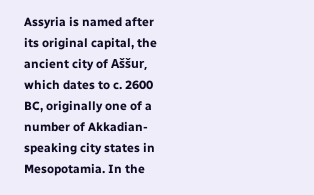Assyria is named after its original capital, the ancient city of Aššur, which dates to c. 2600 BC, originally one of a number of Akkadian-speaking city states in Mesopotamia. In the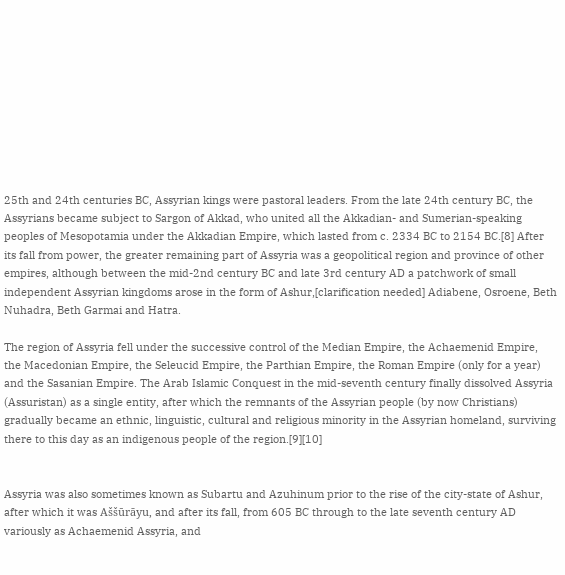25th and 24th centuries BC, Assyrian kings were pastoral leaders. From the late 24th century BC, the Assyrians became subject to Sargon of Akkad, who united all the Akkadian- and Sumerian-speaking peoples of Mesopotamia under the Akkadian Empire, which lasted from c. 2334 BC to 2154 BC.[8] After its fall from power, the greater remaining part of Assyria was a geopolitical region and province of other empires, although between the mid-2nd century BC and late 3rd century AD a patchwork of small independent Assyrian kingdoms arose in the form of Ashur,[clarification needed] Adiabene, Osroene, Beth Nuhadra, Beth Garmai and Hatra.

The region of Assyria fell under the successive control of the Median Empire, the Achaemenid Empire, the Macedonian Empire, the Seleucid Empire, the Parthian Empire, the Roman Empire (only for a year) and the Sasanian Empire. The Arab Islamic Conquest in the mid-seventh century finally dissolved Assyria (Assuristan) as a single entity, after which the remnants of the Assyrian people (by now Christians) gradually became an ethnic, linguistic, cultural and religious minority in the Assyrian homeland, surviving there to this day as an indigenous people of the region.[9][10]


Assyria was also sometimes known as Subartu and Azuhinum prior to the rise of the city-state of Ashur, after which it was Aššūrāyu, and after its fall, from 605 BC through to the late seventh century AD variously as Achaemenid Assyria, and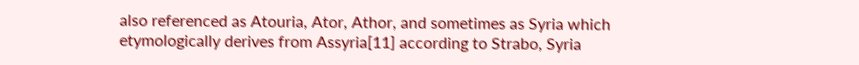also referenced as Atouria, Ator, Athor, and sometimes as Syria which etymologically derives from Assyria[11] according to Strabo, Syria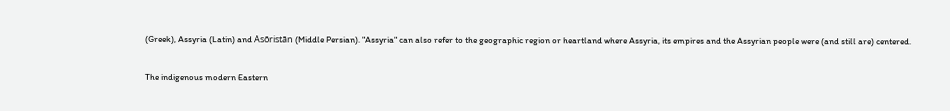(Greek), Assyria (Latin) and Asōristān (Middle Persian). "Assyria" can also refer to the geographic region or heartland where Assyria, its empires and the Assyrian people were (and still are) centered.

The indigenous modern Eastern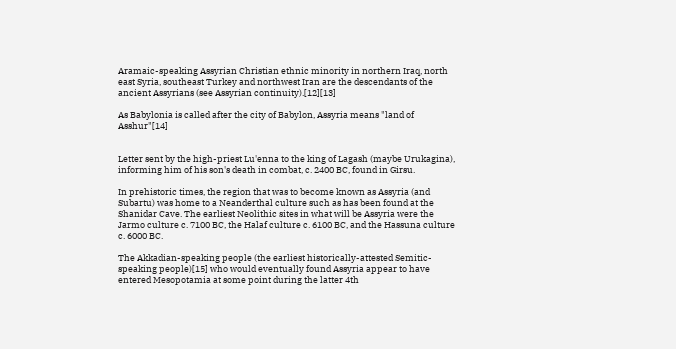Aramaic-speaking Assyrian Christian ethnic minority in northern Iraq, north east Syria, southeast Turkey and northwest Iran are the descendants of the ancient Assyrians (see Assyrian continuity).[12][13]

As Babylonia is called after the city of Babylon, Assyria means "land of Asshur"[14]


Letter sent by the high-priest Lu'enna to the king of Lagash (maybe Urukagina), informing him of his son's death in combat, c. 2400 BC, found in Girsu.

In prehistoric times, the region that was to become known as Assyria (and Subartu) was home to a Neanderthal culture such as has been found at the Shanidar Cave. The earliest Neolithic sites in what will be Assyria were the Jarmo culture c. 7100 BC, the Halaf culture c. 6100 BC, and the Hassuna culture c. 6000 BC.

The Akkadian-speaking people (the earliest historically-attested Semitic-speaking people)[15] who would eventually found Assyria appear to have entered Mesopotamia at some point during the latter 4th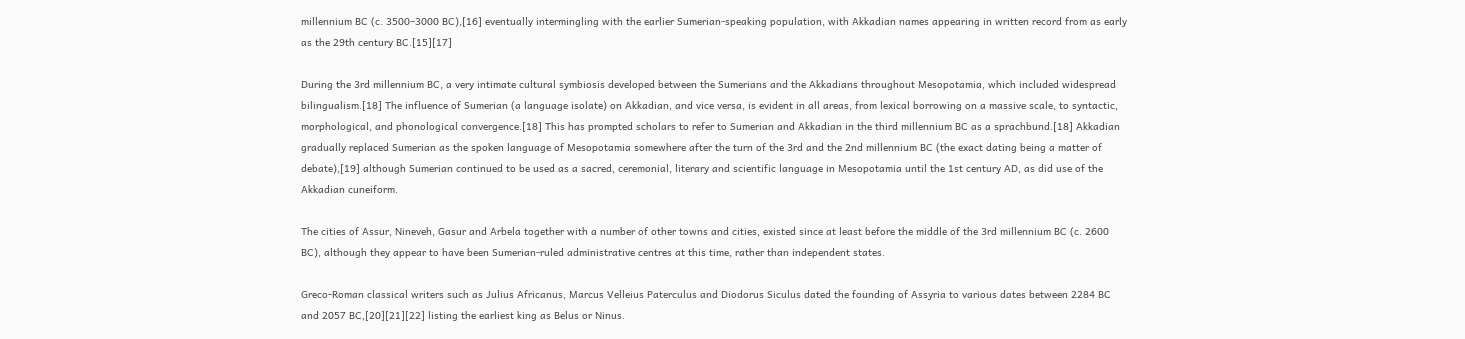millennium BC (c. 3500–3000 BC),[16] eventually intermingling with the earlier Sumerian-speaking population, with Akkadian names appearing in written record from as early as the 29th century BC.[15][17]

During the 3rd millennium BC, a very intimate cultural symbiosis developed between the Sumerians and the Akkadians throughout Mesopotamia, which included widespread bilingualism.[18] The influence of Sumerian (a language isolate) on Akkadian, and vice versa, is evident in all areas, from lexical borrowing on a massive scale, to syntactic, morphological, and phonological convergence.[18] This has prompted scholars to refer to Sumerian and Akkadian in the third millennium BC as a sprachbund.[18] Akkadian gradually replaced Sumerian as the spoken language of Mesopotamia somewhere after the turn of the 3rd and the 2nd millennium BC (the exact dating being a matter of debate),[19] although Sumerian continued to be used as a sacred, ceremonial, literary and scientific language in Mesopotamia until the 1st century AD, as did use of the Akkadian cuneiform.

The cities of Assur, Nineveh, Gasur and Arbela together with a number of other towns and cities, existed since at least before the middle of the 3rd millennium BC (c. 2600 BC), although they appear to have been Sumerian-ruled administrative centres at this time, rather than independent states.

Greco-Roman classical writers such as Julius Africanus, Marcus Velleius Paterculus and Diodorus Siculus dated the founding of Assyria to various dates between 2284 BC and 2057 BC,[20][21][22] listing the earliest king as Belus or Ninus.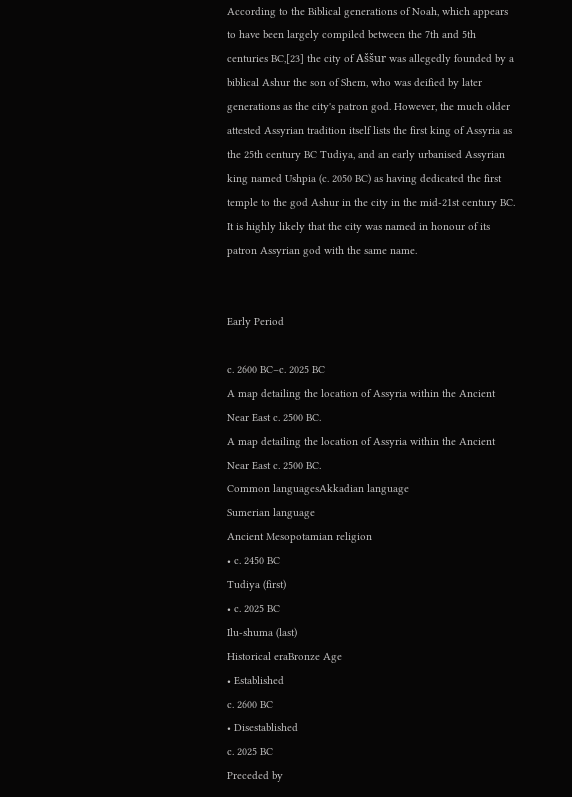According to the Biblical generations of Noah, which appears to have been largely compiled between the 7th and 5th centuries BC,[23] the city of Aššur was allegedly founded by a biblical Ashur the son of Shem, who was deified by later generations as the city's patron god. However, the much older attested Assyrian tradition itself lists the first king of Assyria as the 25th century BC Tudiya, and an early urbanised Assyrian king named Ushpia (c. 2050 BC) as having dedicated the first temple to the god Ashur in the city in the mid-21st century BC. It is highly likely that the city was named in honour of its patron Assyrian god with the same name.


Early Period

c. 2600 BC–c. 2025 BC
A map detailing the location of Assyria within the Ancient Near East c. 2500 BC.
A map detailing the location of Assyria within the Ancient Near East c. 2500 BC.
Common languagesAkkadian language
Sumerian language
Ancient Mesopotamian religion
• c. 2450 BC
Tudiya (first)
• c. 2025 BC
Ilu-shuma (last)
Historical eraBronze Age
• Established
c. 2600 BC
• Disestablished
c. 2025 BC
Preceded by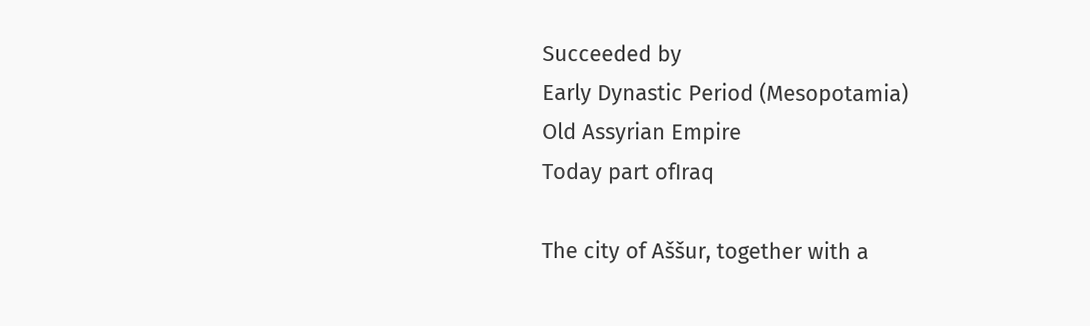Succeeded by
Early Dynastic Period (Mesopotamia)
Old Assyrian Empire
Today part ofIraq

The city of Aššur, together with a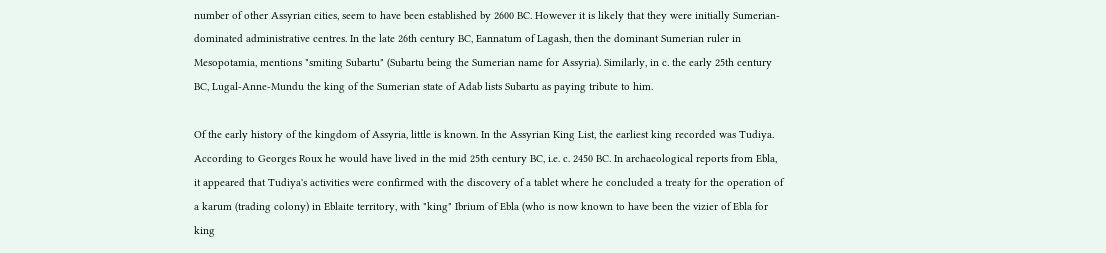number of other Assyrian cities, seem to have been established by 2600 BC. However it is likely that they were initially Sumerian-dominated administrative centres. In the late 26th century BC, Eannatum of Lagash, then the dominant Sumerian ruler in Mesopotamia, mentions "smiting Subartu" (Subartu being the Sumerian name for Assyria). Similarly, in c. the early 25th century BC, Lugal-Anne-Mundu the king of the Sumerian state of Adab lists Subartu as paying tribute to him.

Of the early history of the kingdom of Assyria, little is known. In the Assyrian King List, the earliest king recorded was Tudiya. According to Georges Roux he would have lived in the mid 25th century BC, i.e. c. 2450 BC. In archaeological reports from Ebla, it appeared that Tudiya's activities were confirmed with the discovery of a tablet where he concluded a treaty for the operation of a karum (trading colony) in Eblaite territory, with "king" Ibrium of Ebla (who is now known to have been the vizier of Ebla for king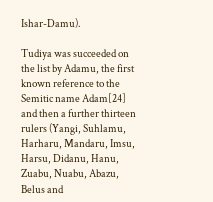Ishar-Damu).

Tudiya was succeeded on the list by Adamu, the first known reference to the Semitic name Adam[24] and then a further thirteen rulers (Yangi, Suhlamu, Harharu, Mandaru, Imsu, Harsu, Didanu, Hanu, Zuabu, Nuabu, Abazu, Belus and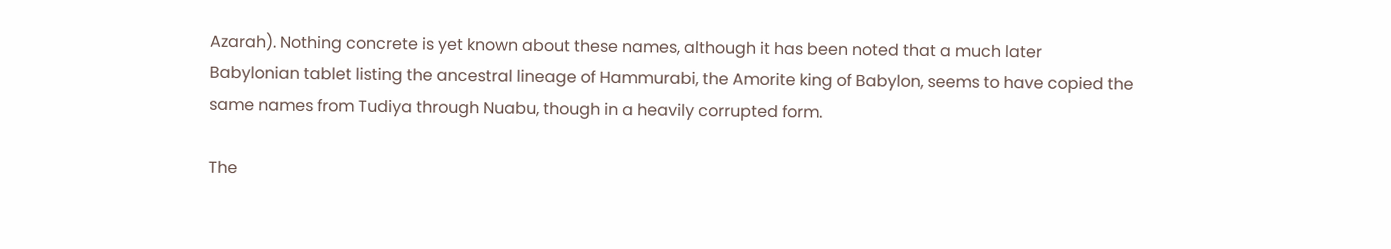Azarah). Nothing concrete is yet known about these names, although it has been noted that a much later Babylonian tablet listing the ancestral lineage of Hammurabi, the Amorite king of Babylon, seems to have copied the same names from Tudiya through Nuabu, though in a heavily corrupted form.

The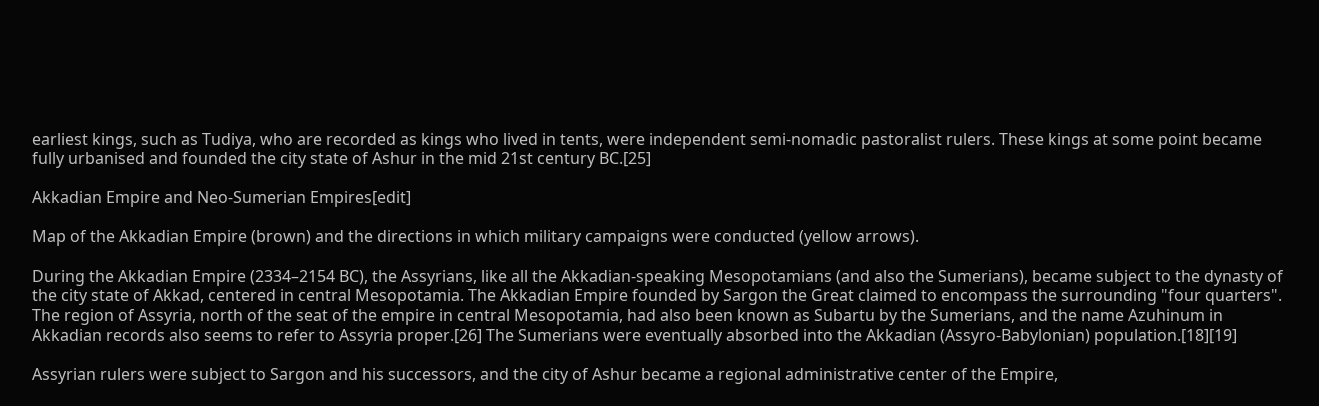earliest kings, such as Tudiya, who are recorded as kings who lived in tents, were independent semi-nomadic pastoralist rulers. These kings at some point became fully urbanised and founded the city state of Ashur in the mid 21st century BC.[25]

Akkadian Empire and Neo-Sumerian Empires[edit]

Map of the Akkadian Empire (brown) and the directions in which military campaigns were conducted (yellow arrows).

During the Akkadian Empire (2334–2154 BC), the Assyrians, like all the Akkadian-speaking Mesopotamians (and also the Sumerians), became subject to the dynasty of the city state of Akkad, centered in central Mesopotamia. The Akkadian Empire founded by Sargon the Great claimed to encompass the surrounding "four quarters". The region of Assyria, north of the seat of the empire in central Mesopotamia, had also been known as Subartu by the Sumerians, and the name Azuhinum in Akkadian records also seems to refer to Assyria proper.[26] The Sumerians were eventually absorbed into the Akkadian (Assyro-Babylonian) population.[18][19]

Assyrian rulers were subject to Sargon and his successors, and the city of Ashur became a regional administrative center of the Empire,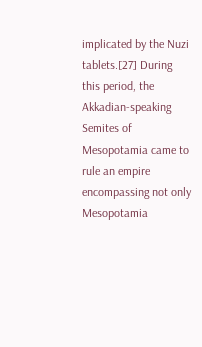implicated by the Nuzi tablets.[27] During this period, the Akkadian-speaking Semites of Mesopotamia came to rule an empire encompassing not only Mesopotamia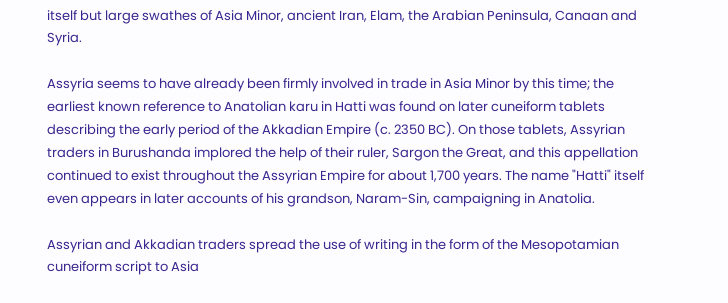itself but large swathes of Asia Minor, ancient Iran, Elam, the Arabian Peninsula, Canaan and Syria.

Assyria seems to have already been firmly involved in trade in Asia Minor by this time; the earliest known reference to Anatolian karu in Hatti was found on later cuneiform tablets describing the early period of the Akkadian Empire (c. 2350 BC). On those tablets, Assyrian traders in Burushanda implored the help of their ruler, Sargon the Great, and this appellation continued to exist throughout the Assyrian Empire for about 1,700 years. The name "Hatti" itself even appears in later accounts of his grandson, Naram-Sin, campaigning in Anatolia.

Assyrian and Akkadian traders spread the use of writing in the form of the Mesopotamian cuneiform script to Asia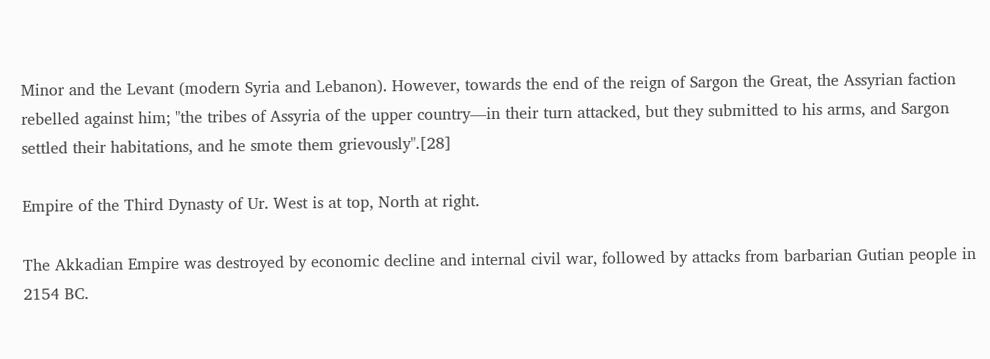Minor and the Levant (modern Syria and Lebanon). However, towards the end of the reign of Sargon the Great, the Assyrian faction rebelled against him; "the tribes of Assyria of the upper country—in their turn attacked, but they submitted to his arms, and Sargon settled their habitations, and he smote them grievously".[28]

Empire of the Third Dynasty of Ur. West is at top, North at right.

The Akkadian Empire was destroyed by economic decline and internal civil war, followed by attacks from barbarian Gutian people in 2154 BC.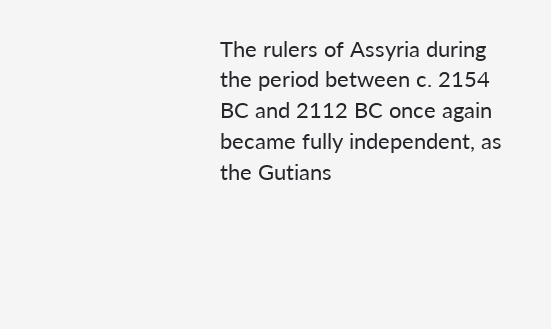The rulers of Assyria during the period between c. 2154 BC and 2112 BC once again became fully independent, as the Gutians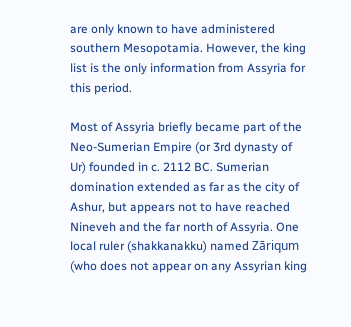are only known to have administered southern Mesopotamia. However, the king list is the only information from Assyria for this period.

Most of Assyria briefly became part of the Neo-Sumerian Empire (or 3rd dynasty of Ur) founded in c. 2112 BC. Sumerian domination extended as far as the city of Ashur, but appears not to have reached Nineveh and the far north of Assyria. One local ruler (shakkanakku) named Zāriqum (who does not appear on any Assyrian king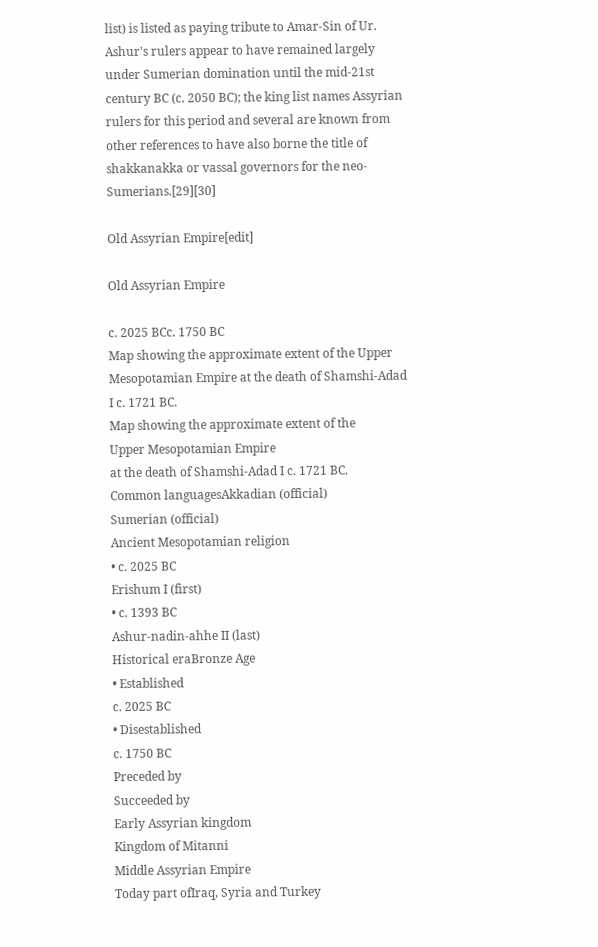list) is listed as paying tribute to Amar-Sin of Ur. Ashur's rulers appear to have remained largely under Sumerian domination until the mid-21st century BC (c. 2050 BC); the king list names Assyrian rulers for this period and several are known from other references to have also borne the title of shakkanakka or vassal governors for the neo-Sumerians.[29][30]

Old Assyrian Empire[edit]

Old Assyrian Empire

c. 2025 BCc. 1750 BC
Map showing the approximate extent of the Upper Mesopotamian Empire at the death of Shamshi-Adad I c. 1721 BC.
Map showing the approximate extent of the
Upper Mesopotamian Empire
at the death of Shamshi-Adad I c. 1721 BC.
Common languagesAkkadian (official)
Sumerian (official)
Ancient Mesopotamian religion
• c. 2025 BC
Erishum I (first)
• c. 1393 BC
Ashur-nadin-ahhe II (last)
Historical eraBronze Age
• Established
c. 2025 BC
• Disestablished
c. 1750 BC
Preceded by
Succeeded by
Early Assyrian kingdom
Kingdom of Mitanni
Middle Assyrian Empire
Today part ofIraq, Syria and Turkey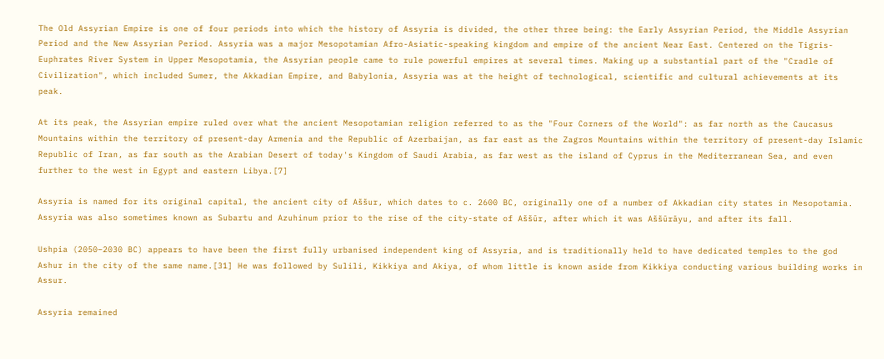The Old Assyrian Empire is one of four periods into which the history of Assyria is divided, the other three being: the Early Assyrian Period, the Middle Assyrian Period and the New Assyrian Period. Assyria was a major Mesopotamian Afro-Asiatic-speaking kingdom and empire of the ancient Near East. Centered on the Tigris-Euphrates River System in Upper Mesopotamia, the Assyrian people came to rule powerful empires at several times. Making up a substantial part of the "Cradle of Civilization", which included Sumer, the Akkadian Empire, and Babylonia, Assyria was at the height of technological, scientific and cultural achievements at its peak.

At its peak, the Assyrian empire ruled over what the ancient Mesopotamian religion referred to as the "Four Corners of the World": as far north as the Caucasus Mountains within the territory of present-day Armenia and the Republic of Azerbaijan, as far east as the Zagros Mountains within the territory of present-day Islamic Republic of Iran, as far south as the Arabian Desert of today's Kingdom of Saudi Arabia, as far west as the island of Cyprus in the Mediterranean Sea, and even further to the west in Egypt and eastern Libya.[7]

Assyria is named for its original capital, the ancient city of Aššur, which dates to c. 2600 BC, originally one of a number of Akkadian city states in Mesopotamia. Assyria was also sometimes known as Subartu and Azuhinum prior to the rise of the city-state of Aššūr, after which it was Aššūrāyu, and after its fall.

Ushpia (2050–2030 BC) appears to have been the first fully urbanised independent king of Assyria, and is traditionally held to have dedicated temples to the god Ashur in the city of the same name.[31] He was followed by Sulili, Kikkiya and Akiya, of whom little is known aside from Kikkiya conducting various building works in Assur.

Assyria remained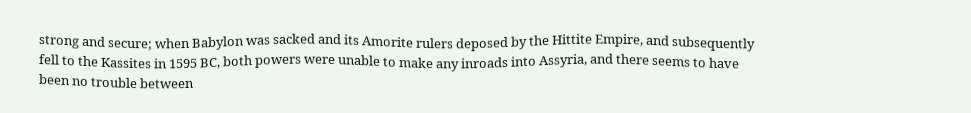strong and secure; when Babylon was sacked and its Amorite rulers deposed by the Hittite Empire, and subsequently fell to the Kassites in 1595 BC, both powers were unable to make any inroads into Assyria, and there seems to have been no trouble between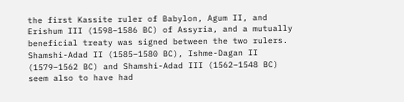the first Kassite ruler of Babylon, Agum II, and Erishum III (1598–1586 BC) of Assyria, and a mutually beneficial treaty was signed between the two rulers. Shamshi-Adad II (1585–1580 BC), Ishme-Dagan II (1579–1562 BC) and Shamshi-Adad III (1562–1548 BC) seem also to have had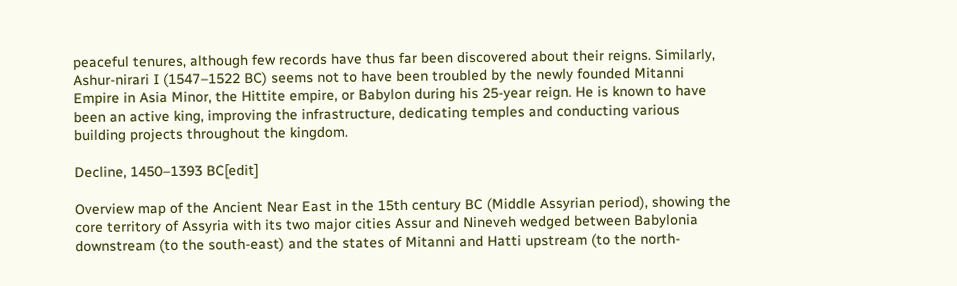peaceful tenures, although few records have thus far been discovered about their reigns. Similarly, Ashur-nirari I (1547–1522 BC) seems not to have been troubled by the newly founded Mitanni Empire in Asia Minor, the Hittite empire, or Babylon during his 25-year reign. He is known to have been an active king, improving the infrastructure, dedicating temples and conducting various building projects throughout the kingdom.

Decline, 1450–1393 BC[edit]

Overview map of the Ancient Near East in the 15th century BC (Middle Assyrian period), showing the core territory of Assyria with its two major cities Assur and Nineveh wedged between Babylonia downstream (to the south-east) and the states of Mitanni and Hatti upstream (to the north-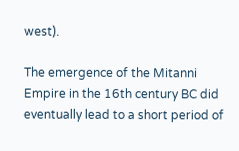west).

The emergence of the Mitanni Empire in the 16th century BC did eventually lead to a short period of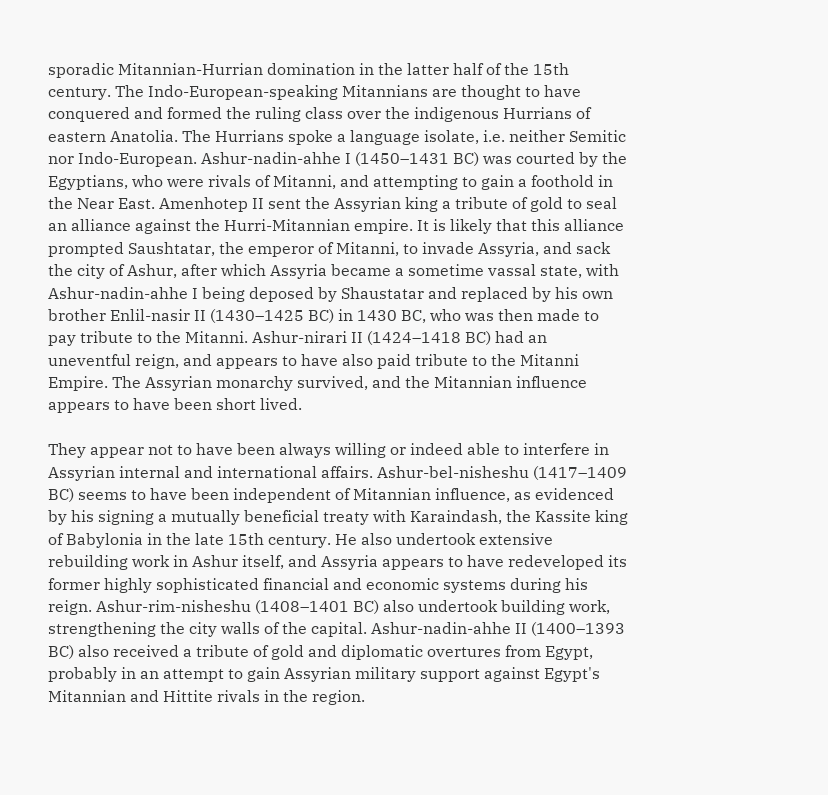sporadic Mitannian-Hurrian domination in the latter half of the 15th century. The Indo-European-speaking Mitannians are thought to have conquered and formed the ruling class over the indigenous Hurrians of eastern Anatolia. The Hurrians spoke a language isolate, i.e. neither Semitic nor Indo-European. Ashur-nadin-ahhe I (1450–1431 BC) was courted by the Egyptians, who were rivals of Mitanni, and attempting to gain a foothold in the Near East. Amenhotep II sent the Assyrian king a tribute of gold to seal an alliance against the Hurri-Mitannian empire. It is likely that this alliance prompted Saushtatar, the emperor of Mitanni, to invade Assyria, and sack the city of Ashur, after which Assyria became a sometime vassal state, with Ashur-nadin-ahhe I being deposed by Shaustatar and replaced by his own brother Enlil-nasir II (1430–1425 BC) in 1430 BC, who was then made to pay tribute to the Mitanni. Ashur-nirari II (1424–1418 BC) had an uneventful reign, and appears to have also paid tribute to the Mitanni Empire. The Assyrian monarchy survived, and the Mitannian influence appears to have been short lived.

They appear not to have been always willing or indeed able to interfere in Assyrian internal and international affairs. Ashur-bel-nisheshu (1417–1409 BC) seems to have been independent of Mitannian influence, as evidenced by his signing a mutually beneficial treaty with Karaindash, the Kassite king of Babylonia in the late 15th century. He also undertook extensive rebuilding work in Ashur itself, and Assyria appears to have redeveloped its former highly sophisticated financial and economic systems during his reign. Ashur-rim-nisheshu (1408–1401 BC) also undertook building work, strengthening the city walls of the capital. Ashur-nadin-ahhe II (1400–1393 BC) also received a tribute of gold and diplomatic overtures from Egypt, probably in an attempt to gain Assyrian military support against Egypt's Mitannian and Hittite rivals in the region.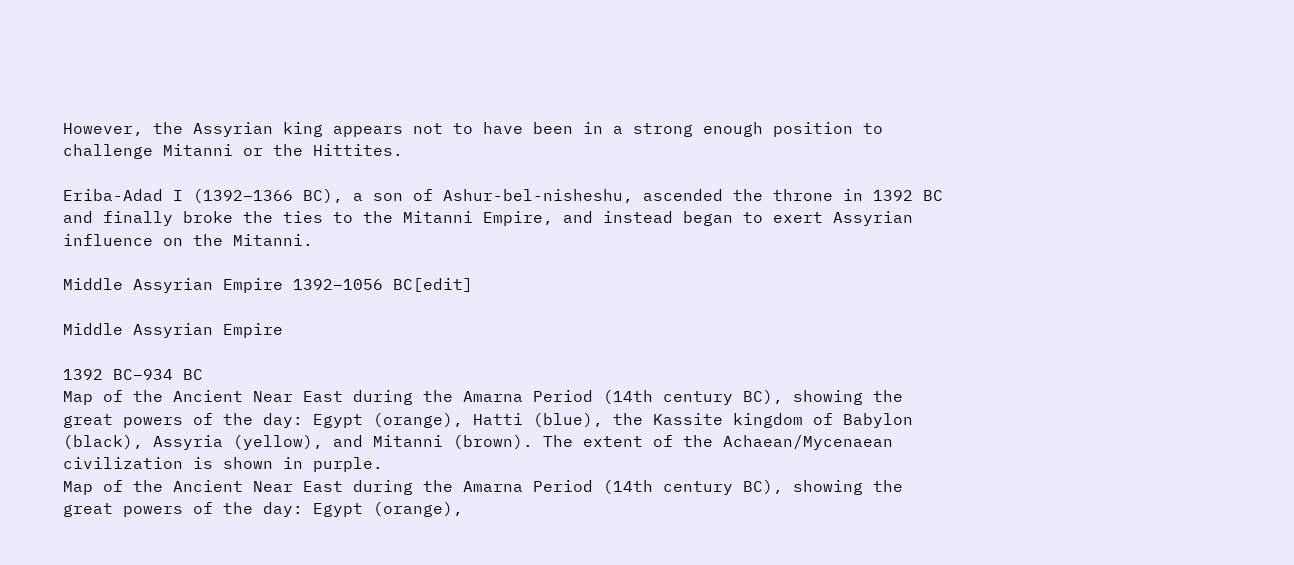However, the Assyrian king appears not to have been in a strong enough position to challenge Mitanni or the Hittites.

Eriba-Adad I (1392–1366 BC), a son of Ashur-bel-nisheshu, ascended the throne in 1392 BC and finally broke the ties to the Mitanni Empire, and instead began to exert Assyrian influence on the Mitanni.

Middle Assyrian Empire 1392–1056 BC[edit]

Middle Assyrian Empire

1392 BC–934 BC
Map of the Ancient Near East during the Amarna Period (14th century BC), showing the great powers of the day: Egypt (orange), Hatti (blue), the Kassite kingdom of Babylon (black), Assyria (yellow), and Mitanni (brown). The extent of the Achaean/Mycenaean civilization is shown in purple.
Map of the Ancient Near East during the Amarna Period (14th century BC), showing the great powers of the day: Egypt (orange),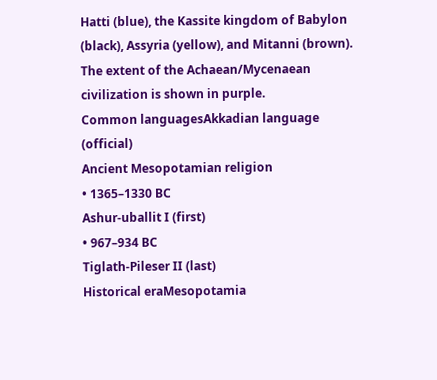Hatti (blue), the Kassite kingdom of Babylon (black), Assyria (yellow), and Mitanni (brown). The extent of the Achaean/Mycenaean civilization is shown in purple.
Common languagesAkkadian language (official)
Ancient Mesopotamian religion
• 1365–1330 BC
Ashur-uballit I (first)
• 967–934 BC
Tiglath-Pileser II (last)
Historical eraMesopotamia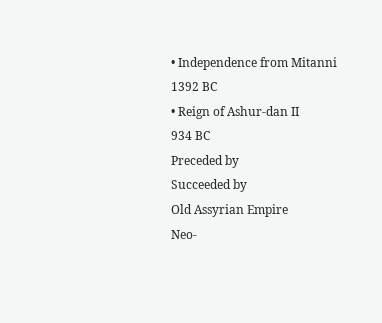• Independence from Mitanni
1392 BC
• Reign of Ashur-dan II
934 BC
Preceded by
Succeeded by
Old Assyrian Empire
Neo-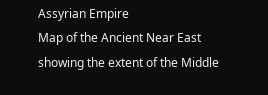Assyrian Empire
Map of the Ancient Near East showing the extent of the Middle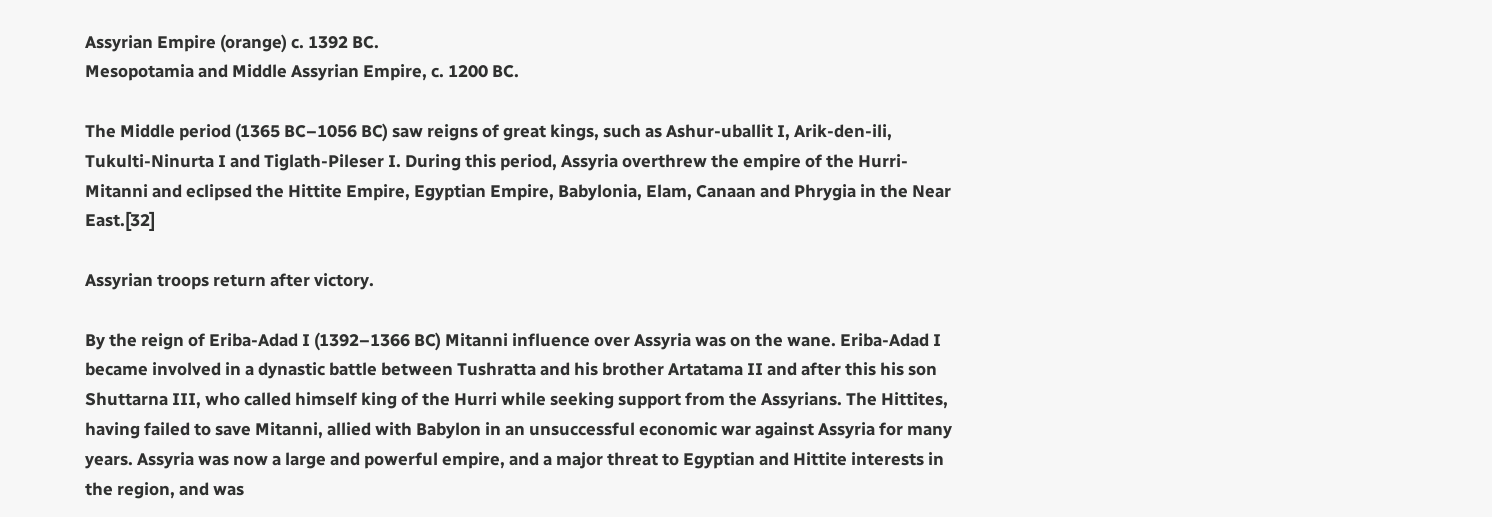Assyrian Empire (orange) c. 1392 BC.
Mesopotamia and Middle Assyrian Empire, c. 1200 BC.

The Middle period (1365 BC–1056 BC) saw reigns of great kings, such as Ashur-uballit I, Arik-den-ili, Tukulti-Ninurta I and Tiglath-Pileser I. During this period, Assyria overthrew the empire of the Hurri-Mitanni and eclipsed the Hittite Empire, Egyptian Empire, Babylonia, Elam, Canaan and Phrygia in the Near East.[32]

Assyrian troops return after victory.

By the reign of Eriba-Adad I (1392–1366 BC) Mitanni influence over Assyria was on the wane. Eriba-Adad I became involved in a dynastic battle between Tushratta and his brother Artatama II and after this his son Shuttarna III, who called himself king of the Hurri while seeking support from the Assyrians. The Hittites, having failed to save Mitanni, allied with Babylon in an unsuccessful economic war against Assyria for many years. Assyria was now a large and powerful empire, and a major threat to Egyptian and Hittite interests in the region, and was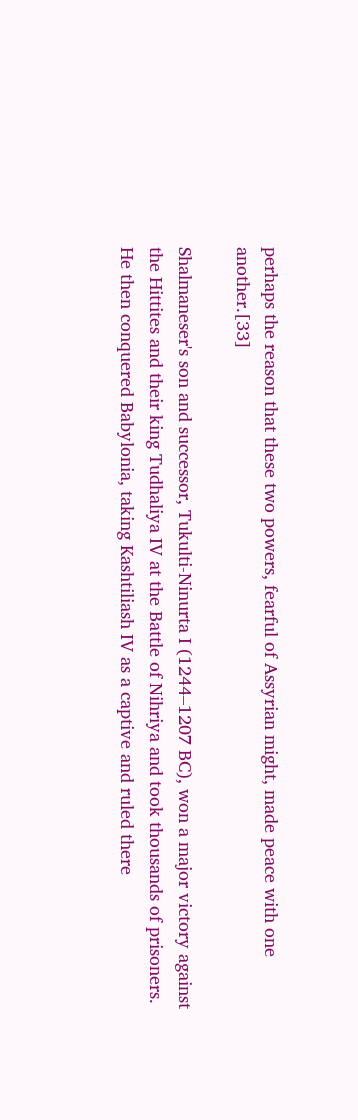perhaps the reason that these two powers, fearful of Assyrian might, made peace with one another.[33]

Shalmaneser's son and successor, Tukulti-Ninurta I (1244–1207 BC), won a major victory against the Hittites and their king Tudhaliya IV at the Battle of Nihriya and took thousands of prisoners. He then conquered Babylonia, taking Kashtiliash IV as a captive and ruled there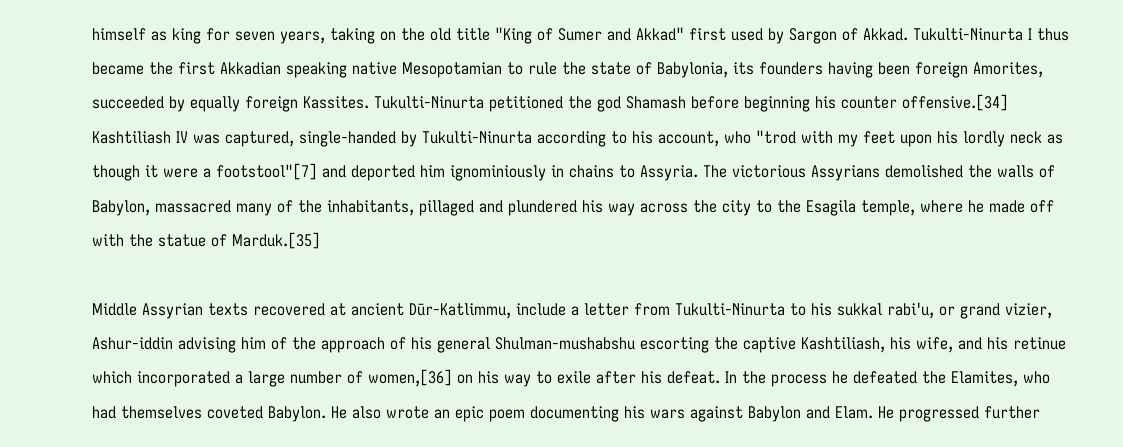himself as king for seven years, taking on the old title "King of Sumer and Akkad" first used by Sargon of Akkad. Tukulti-Ninurta I thus became the first Akkadian speaking native Mesopotamian to rule the state of Babylonia, its founders having been foreign Amorites, succeeded by equally foreign Kassites. Tukulti-Ninurta petitioned the god Shamash before beginning his counter offensive.[34] Kashtiliash IV was captured, single-handed by Tukulti-Ninurta according to his account, who "trod with my feet upon his lordly neck as though it were a footstool"[7] and deported him ignominiously in chains to Assyria. The victorious Assyrians demolished the walls of Babylon, massacred many of the inhabitants, pillaged and plundered his way across the city to the Esagila temple, where he made off with the statue of Marduk.[35]

Middle Assyrian texts recovered at ancient Dūr-Katlimmu, include a letter from Tukulti-Ninurta to his sukkal rabi'u, or grand vizier, Ashur-iddin advising him of the approach of his general Shulman-mushabshu escorting the captive Kashtiliash, his wife, and his retinue which incorporated a large number of women,[36] on his way to exile after his defeat. In the process he defeated the Elamites, who had themselves coveted Babylon. He also wrote an epic poem documenting his wars against Babylon and Elam. He progressed further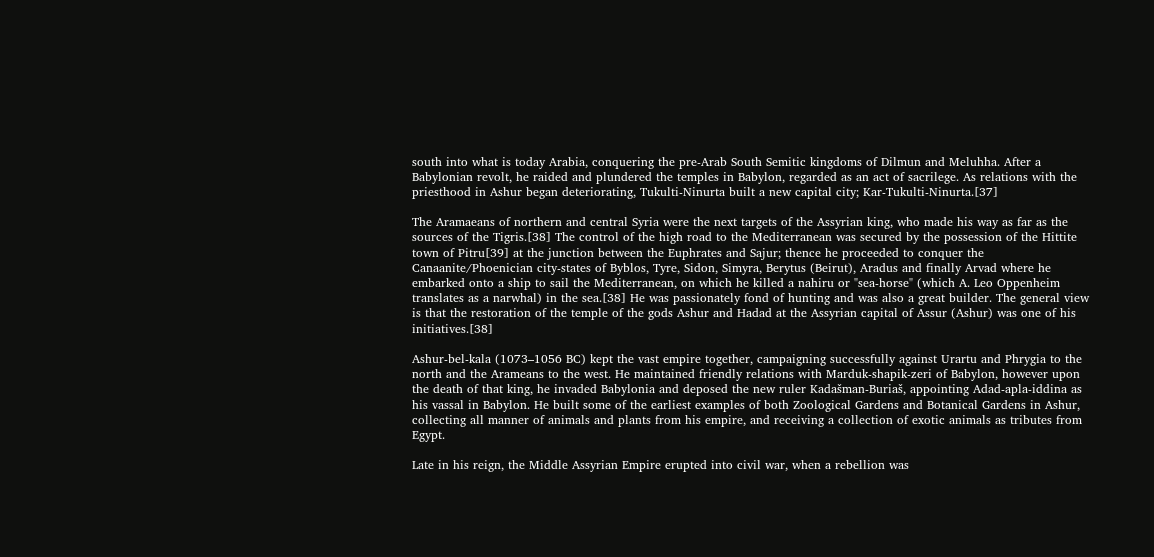south into what is today Arabia, conquering the pre-Arab South Semitic kingdoms of Dilmun and Meluhha. After a Babylonian revolt, he raided and plundered the temples in Babylon, regarded as an act of sacrilege. As relations with the priesthood in Ashur began deteriorating, Tukulti-Ninurta built a new capital city; Kar-Tukulti-Ninurta.[37]

The Aramaeans of northern and central Syria were the next targets of the Assyrian king, who made his way as far as the sources of the Tigris.[38] The control of the high road to the Mediterranean was secured by the possession of the Hittite town of Pitru[39] at the junction between the Euphrates and Sajur; thence he proceeded to conquer the Canaanite/Phoenician city-states of Byblos, Tyre, Sidon, Simyra, Berytus (Beirut), Aradus and finally Arvad where he embarked onto a ship to sail the Mediterranean, on which he killed a nahiru or "sea-horse" (which A. Leo Oppenheim translates as a narwhal) in the sea.[38] He was passionately fond of hunting and was also a great builder. The general view is that the restoration of the temple of the gods Ashur and Hadad at the Assyrian capital of Assur (Ashur) was one of his initiatives.[38]

Ashur-bel-kala (1073–1056 BC) kept the vast empire together, campaigning successfully against Urartu and Phrygia to the north and the Arameans to the west. He maintained friendly relations with Marduk-shapik-zeri of Babylon, however upon the death of that king, he invaded Babylonia and deposed the new ruler Kadašman-Buriaš, appointing Adad-apla-iddina as his vassal in Babylon. He built some of the earliest examples of both Zoological Gardens and Botanical Gardens in Ashur, collecting all manner of animals and plants from his empire, and receiving a collection of exotic animals as tributes from Egypt.

Late in his reign, the Middle Assyrian Empire erupted into civil war, when a rebellion was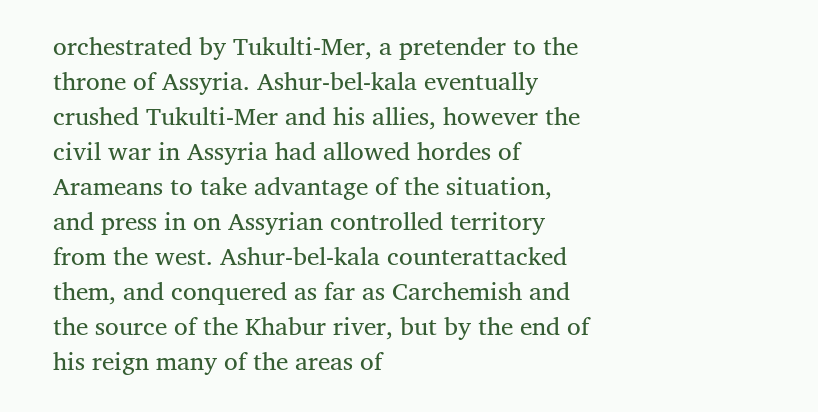orchestrated by Tukulti-Mer, a pretender to the throne of Assyria. Ashur-bel-kala eventually crushed Tukulti-Mer and his allies, however the civil war in Assyria had allowed hordes of Arameans to take advantage of the situation, and press in on Assyrian controlled territory from the west. Ashur-bel-kala counterattacked them, and conquered as far as Carchemish and the source of the Khabur river, but by the end of his reign many of the areas of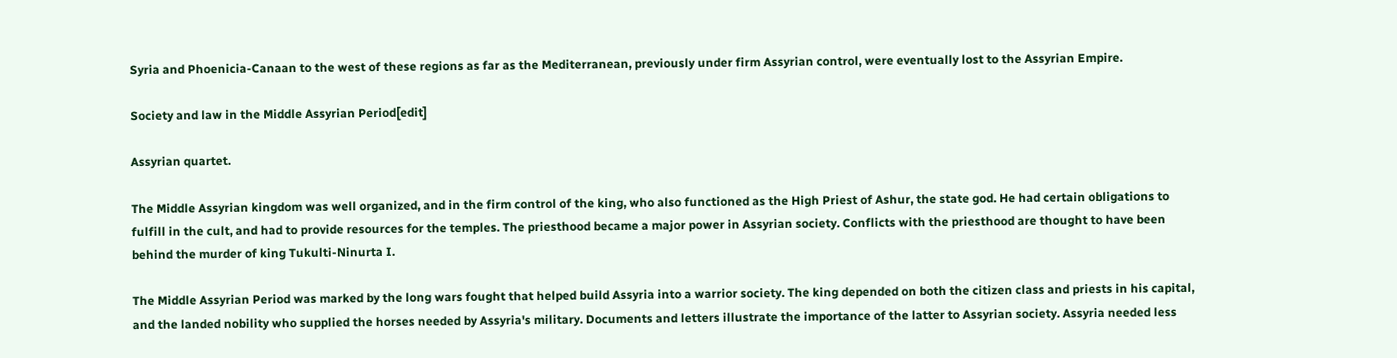Syria and Phoenicia-Canaan to the west of these regions as far as the Mediterranean, previously under firm Assyrian control, were eventually lost to the Assyrian Empire.

Society and law in the Middle Assyrian Period[edit]

Assyrian quartet.

The Middle Assyrian kingdom was well organized, and in the firm control of the king, who also functioned as the High Priest of Ashur, the state god. He had certain obligations to fulfill in the cult, and had to provide resources for the temples. The priesthood became a major power in Assyrian society. Conflicts with the priesthood are thought to have been behind the murder of king Tukulti-Ninurta I.

The Middle Assyrian Period was marked by the long wars fought that helped build Assyria into a warrior society. The king depended on both the citizen class and priests in his capital, and the landed nobility who supplied the horses needed by Assyria's military. Documents and letters illustrate the importance of the latter to Assyrian society. Assyria needed less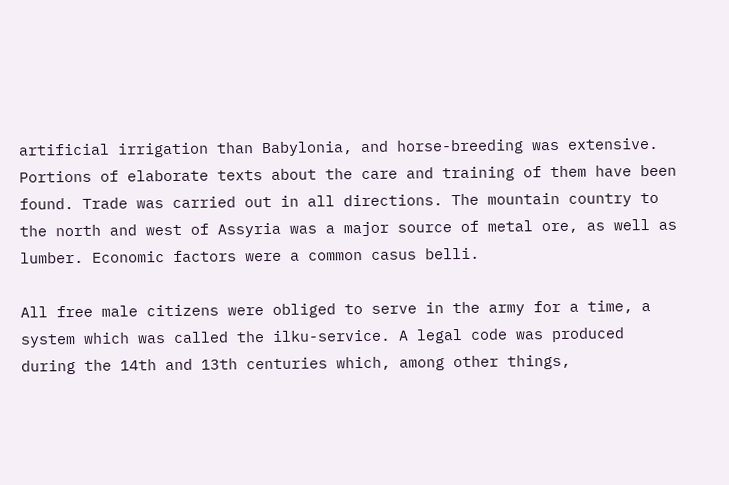artificial irrigation than Babylonia, and horse-breeding was extensive. Portions of elaborate texts about the care and training of them have been found. Trade was carried out in all directions. The mountain country to the north and west of Assyria was a major source of metal ore, as well as lumber. Economic factors were a common casus belli.

All free male citizens were obliged to serve in the army for a time, a system which was called the ilku-service. A legal code was produced during the 14th and 13th centuries which, among other things,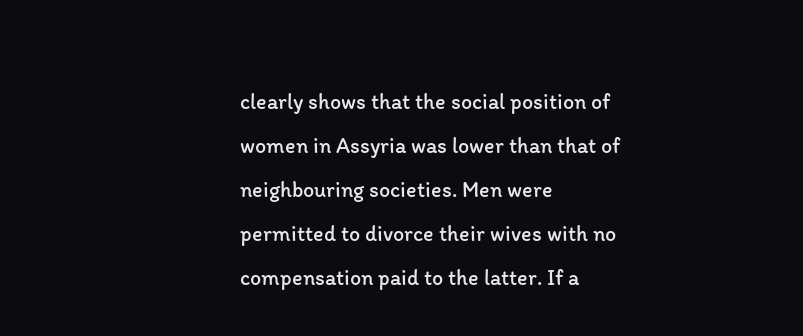clearly shows that the social position of women in Assyria was lower than that of neighbouring societies. Men were permitted to divorce their wives with no compensation paid to the latter. If a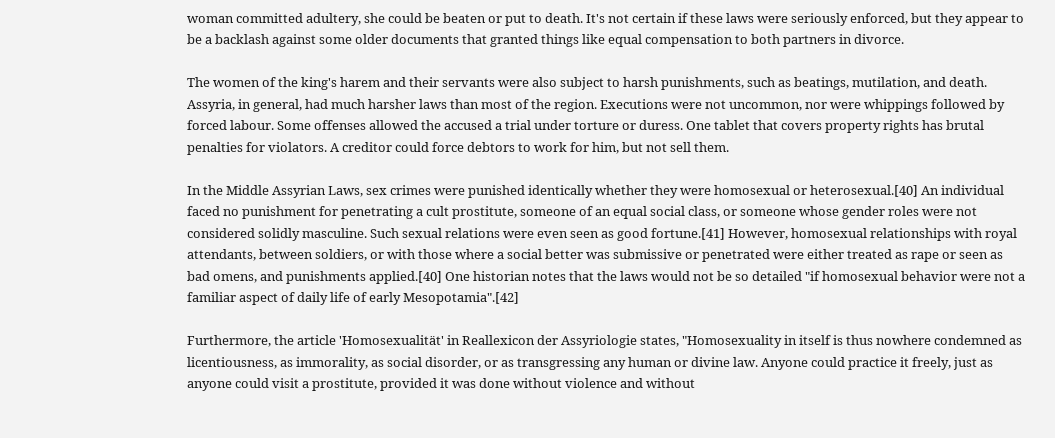woman committed adultery, she could be beaten or put to death. It's not certain if these laws were seriously enforced, but they appear to be a backlash against some older documents that granted things like equal compensation to both partners in divorce.

The women of the king's harem and their servants were also subject to harsh punishments, such as beatings, mutilation, and death. Assyria, in general, had much harsher laws than most of the region. Executions were not uncommon, nor were whippings followed by forced labour. Some offenses allowed the accused a trial under torture or duress. One tablet that covers property rights has brutal penalties for violators. A creditor could force debtors to work for him, but not sell them.

In the Middle Assyrian Laws, sex crimes were punished identically whether they were homosexual or heterosexual.[40] An individual faced no punishment for penetrating a cult prostitute, someone of an equal social class, or someone whose gender roles were not considered solidly masculine. Such sexual relations were even seen as good fortune.[41] However, homosexual relationships with royal attendants, between soldiers, or with those where a social better was submissive or penetrated were either treated as rape or seen as bad omens, and punishments applied.[40] One historian notes that the laws would not be so detailed "if homosexual behavior were not a familiar aspect of daily life of early Mesopotamia".[42]

Furthermore, the article 'Homosexualität' in Reallexicon der Assyriologie states, "Homosexuality in itself is thus nowhere condemned as licentiousness, as immorality, as social disorder, or as transgressing any human or divine law. Anyone could practice it freely, just as anyone could visit a prostitute, provided it was done without violence and without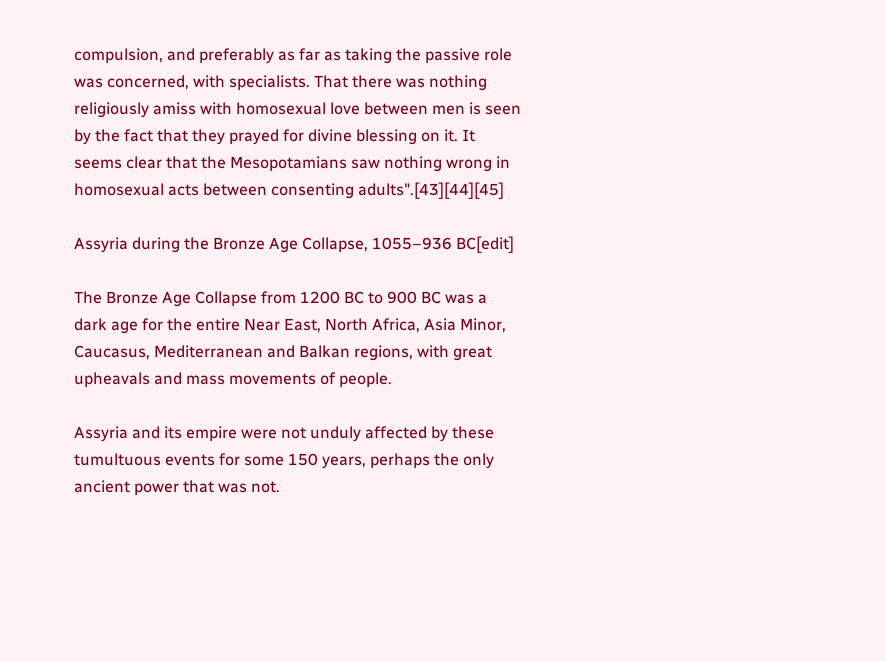compulsion, and preferably as far as taking the passive role was concerned, with specialists. That there was nothing religiously amiss with homosexual love between men is seen by the fact that they prayed for divine blessing on it. It seems clear that the Mesopotamians saw nothing wrong in homosexual acts between consenting adults".[43][44][45]

Assyria during the Bronze Age Collapse, 1055–936 BC[edit]

The Bronze Age Collapse from 1200 BC to 900 BC was a dark age for the entire Near East, North Africa, Asia Minor, Caucasus, Mediterranean and Balkan regions, with great upheavals and mass movements of people.

Assyria and its empire were not unduly affected by these tumultuous events for some 150 years, perhaps the only ancient power that was not.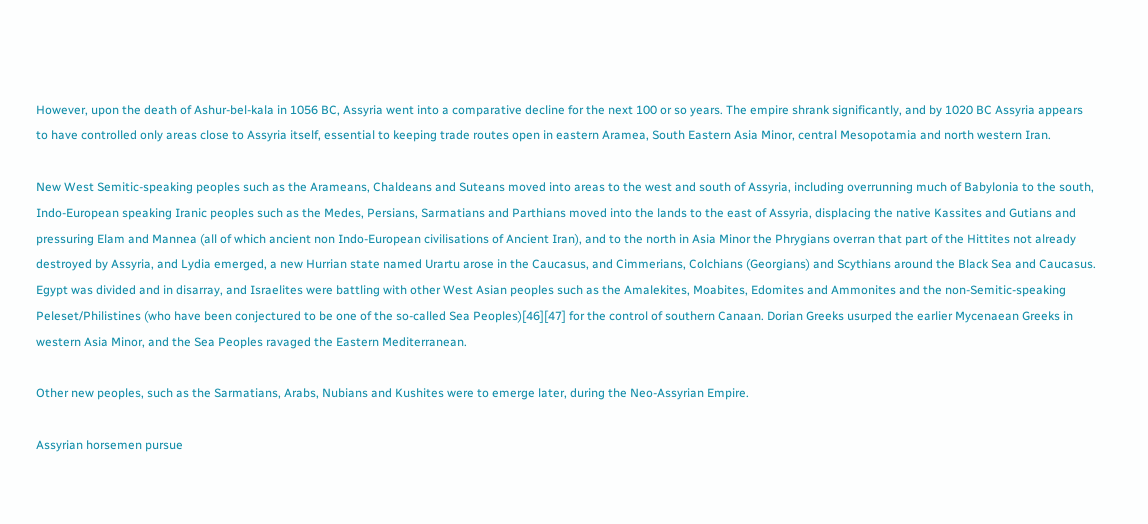However, upon the death of Ashur-bel-kala in 1056 BC, Assyria went into a comparative decline for the next 100 or so years. The empire shrank significantly, and by 1020 BC Assyria appears to have controlled only areas close to Assyria itself, essential to keeping trade routes open in eastern Aramea, South Eastern Asia Minor, central Mesopotamia and north western Iran.

New West Semitic-speaking peoples such as the Arameans, Chaldeans and Suteans moved into areas to the west and south of Assyria, including overrunning much of Babylonia to the south, Indo-European speaking Iranic peoples such as the Medes, Persians, Sarmatians and Parthians moved into the lands to the east of Assyria, displacing the native Kassites and Gutians and pressuring Elam and Mannea (all of which ancient non Indo-European civilisations of Ancient Iran), and to the north in Asia Minor the Phrygians overran that part of the Hittites not already destroyed by Assyria, and Lydia emerged, a new Hurrian state named Urartu arose in the Caucasus, and Cimmerians, Colchians (Georgians) and Scythians around the Black Sea and Caucasus. Egypt was divided and in disarray, and Israelites were battling with other West Asian peoples such as the Amalekites, Moabites, Edomites and Ammonites and the non-Semitic-speaking Peleset/Philistines (who have been conjectured to be one of the so-called Sea Peoples)[46][47] for the control of southern Canaan. Dorian Greeks usurped the earlier Mycenaean Greeks in western Asia Minor, and the Sea Peoples ravaged the Eastern Mediterranean.

Other new peoples, such as the Sarmatians, Arabs, Nubians and Kushites were to emerge later, during the Neo-Assyrian Empire.

Assyrian horsemen pursue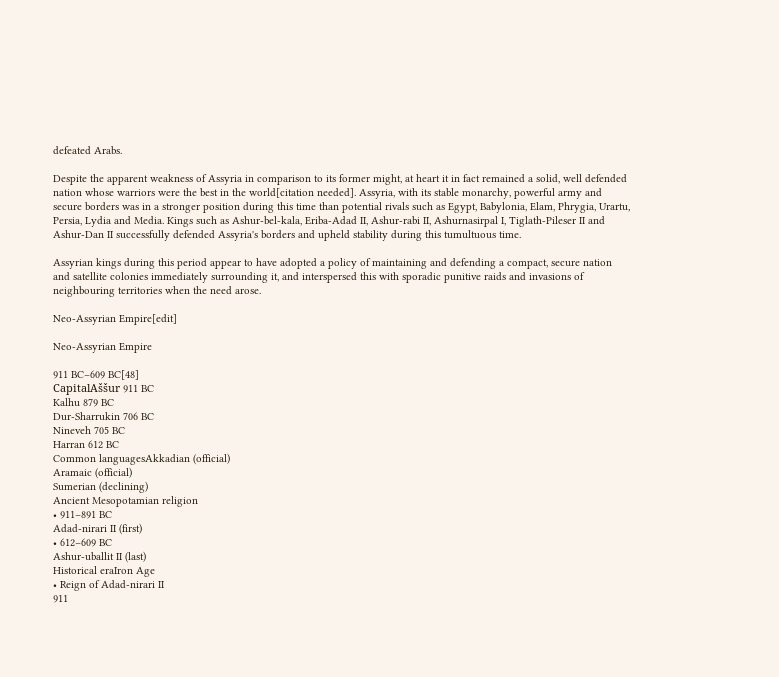defeated Arabs.

Despite the apparent weakness of Assyria in comparison to its former might, at heart it in fact remained a solid, well defended nation whose warriors were the best in the world[citation needed]. Assyria, with its stable monarchy, powerful army and secure borders was in a stronger position during this time than potential rivals such as Egypt, Babylonia, Elam, Phrygia, Urartu, Persia, Lydia and Media. Kings such as Ashur-bel-kala, Eriba-Adad II, Ashur-rabi II, Ashurnasirpal I, Tiglath-Pileser II and Ashur-Dan II successfully defended Assyria's borders and upheld stability during this tumultuous time.

Assyrian kings during this period appear to have adopted a policy of maintaining and defending a compact, secure nation and satellite colonies immediately surrounding it, and interspersed this with sporadic punitive raids and invasions of neighbouring territories when the need arose.

Neo-Assyrian Empire[edit]

Neo-Assyrian Empire

911 BC–609 BC[48]
CapitalAššur 911 BC
Kalhu 879 BC
Dur-Sharrukin 706 BC
Nineveh 705 BC
Harran 612 BC
Common languagesAkkadian (official)
Aramaic (official)
Sumerian (declining)
Ancient Mesopotamian religion
• 911–891 BC
Adad-nirari II (first)
• 612–609 BC
Ashur-uballit II (last)
Historical eraIron Age
• Reign of Adad-nirari II
911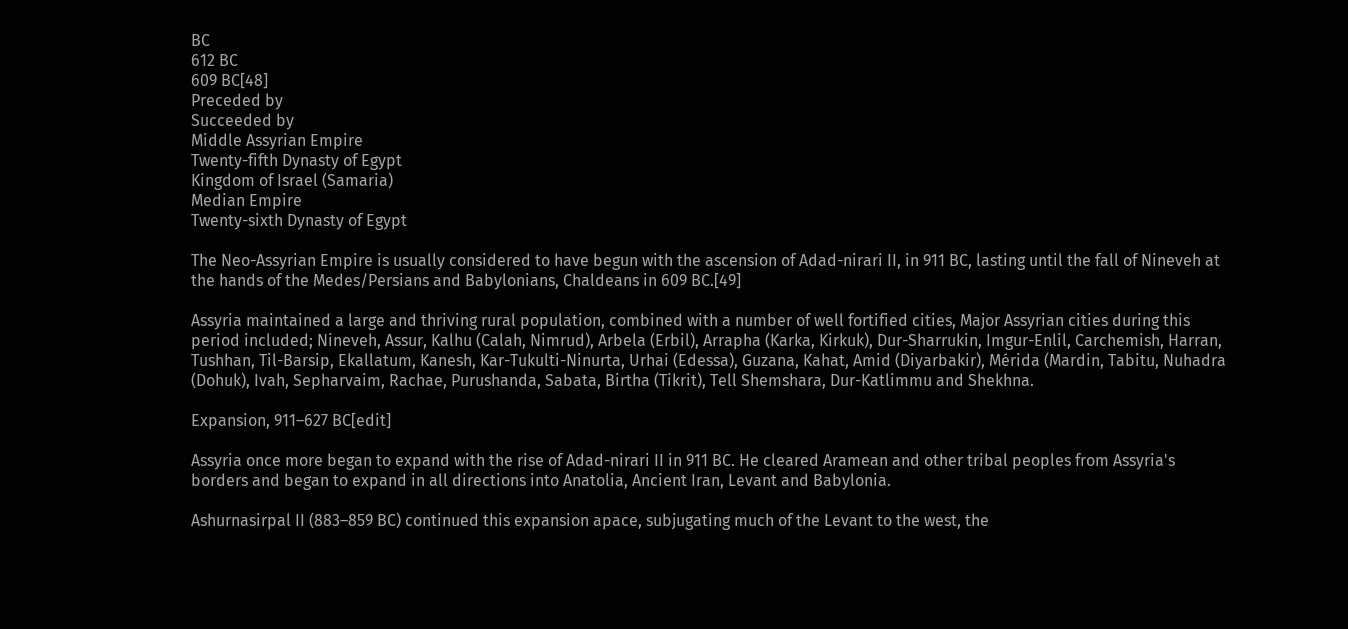BC
612 BC
609 BC[48]
Preceded by
Succeeded by
Middle Assyrian Empire
Twenty-fifth Dynasty of Egypt
Kingdom of Israel (Samaria)
Median Empire
Twenty-sixth Dynasty of Egypt

The Neo-Assyrian Empire is usually considered to have begun with the ascension of Adad-nirari II, in 911 BC, lasting until the fall of Nineveh at the hands of the Medes/Persians and Babylonians, Chaldeans in 609 BC.[49]

Assyria maintained a large and thriving rural population, combined with a number of well fortified cities, Major Assyrian cities during this period included; Nineveh, Assur, Kalhu (Calah, Nimrud), Arbela (Erbil), Arrapha (Karka, Kirkuk), Dur-Sharrukin, Imgur-Enlil, Carchemish, Harran, Tushhan, Til-Barsip, Ekallatum, Kanesh, Kar-Tukulti-Ninurta, Urhai (Edessa), Guzana, Kahat, Amid (Diyarbakir), Mérida (Mardin, Tabitu, Nuhadra (Dohuk), Ivah, Sepharvaim, Rachae, Purushanda, Sabata, Birtha (Tikrit), Tell Shemshara, Dur-Katlimmu and Shekhna.

Expansion, 911–627 BC[edit]

Assyria once more began to expand with the rise of Adad-nirari II in 911 BC. He cleared Aramean and other tribal peoples from Assyria's borders and began to expand in all directions into Anatolia, Ancient Iran, Levant and Babylonia.

Ashurnasirpal II (883–859 BC) continued this expansion apace, subjugating much of the Levant to the west, the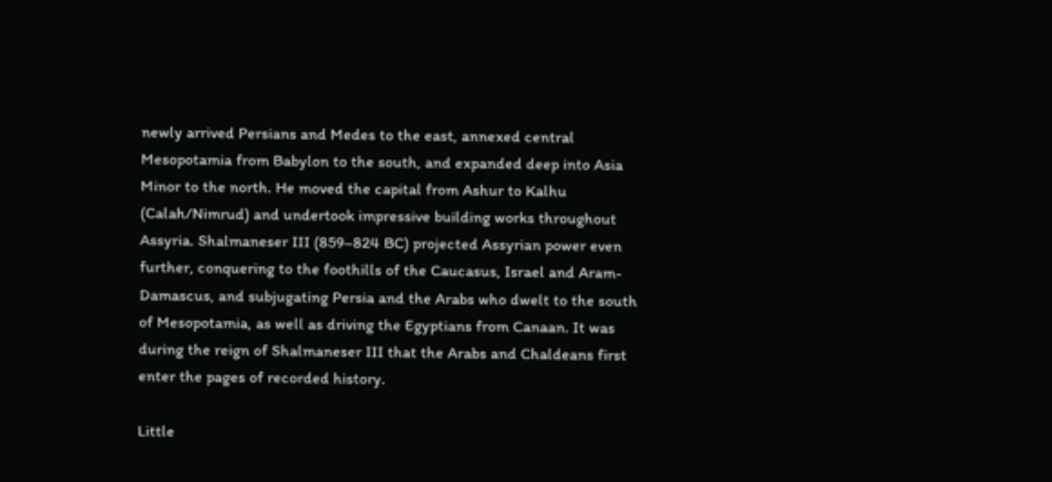newly arrived Persians and Medes to the east, annexed central Mesopotamia from Babylon to the south, and expanded deep into Asia Minor to the north. He moved the capital from Ashur to Kalhu (Calah/Nimrud) and undertook impressive building works throughout Assyria. Shalmaneser III (859–824 BC) projected Assyrian power even further, conquering to the foothills of the Caucasus, Israel and Aram-Damascus, and subjugating Persia and the Arabs who dwelt to the south of Mesopotamia, as well as driving the Egyptians from Canaan. It was during the reign of Shalmaneser III that the Arabs and Chaldeans first enter the pages of recorded history.

Little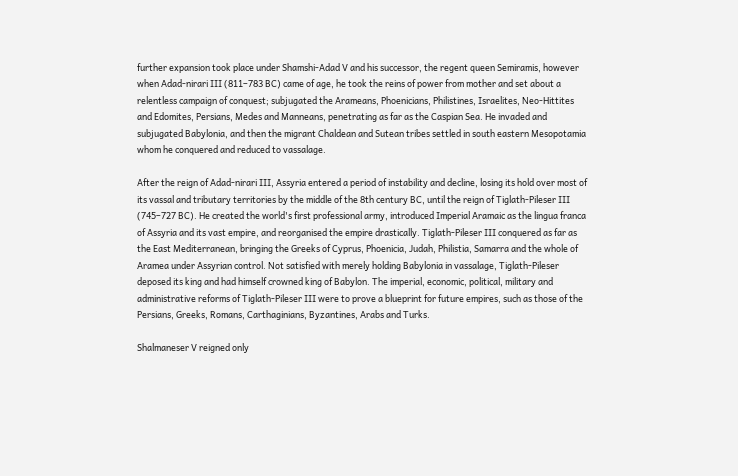further expansion took place under Shamshi-Adad V and his successor, the regent queen Semiramis, however when Adad-nirari III (811–783 BC) came of age, he took the reins of power from mother and set about a relentless campaign of conquest; subjugated the Arameans, Phoenicians, Philistines, Israelites, Neo-Hittites and Edomites, Persians, Medes and Manneans, penetrating as far as the Caspian Sea. He invaded and subjugated Babylonia, and then the migrant Chaldean and Sutean tribes settled in south eastern Mesopotamia whom he conquered and reduced to vassalage.

After the reign of Adad-nirari III, Assyria entered a period of instability and decline, losing its hold over most of its vassal and tributary territories by the middle of the 8th century BC, until the reign of Tiglath-Pileser III (745–727 BC). He created the world's first professional army, introduced Imperial Aramaic as the lingua franca of Assyria and its vast empire, and reorganised the empire drastically. Tiglath-Pileser III conquered as far as the East Mediterranean, bringing the Greeks of Cyprus, Phoenicia, Judah, Philistia, Samarra and the whole of Aramea under Assyrian control. Not satisfied with merely holding Babylonia in vassalage, Tiglath-Pileser deposed its king and had himself crowned king of Babylon. The imperial, economic, political, military and administrative reforms of Tiglath-Pileser III were to prove a blueprint for future empires, such as those of the Persians, Greeks, Romans, Carthaginians, Byzantines, Arabs and Turks.

Shalmaneser V reigned only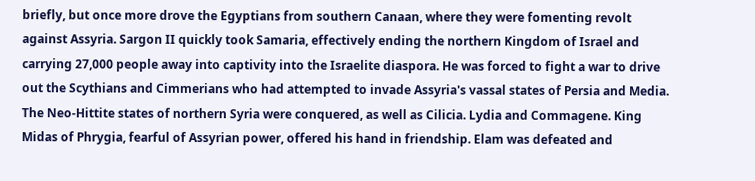briefly, but once more drove the Egyptians from southern Canaan, where they were fomenting revolt against Assyria. Sargon II quickly took Samaria, effectively ending the northern Kingdom of Israel and carrying 27,000 people away into captivity into the Israelite diaspora. He was forced to fight a war to drive out the Scythians and Cimmerians who had attempted to invade Assyria's vassal states of Persia and Media. The Neo-Hittite states of northern Syria were conquered, as well as Cilicia. Lydia and Commagene. King Midas of Phrygia, fearful of Assyrian power, offered his hand in friendship. Elam was defeated and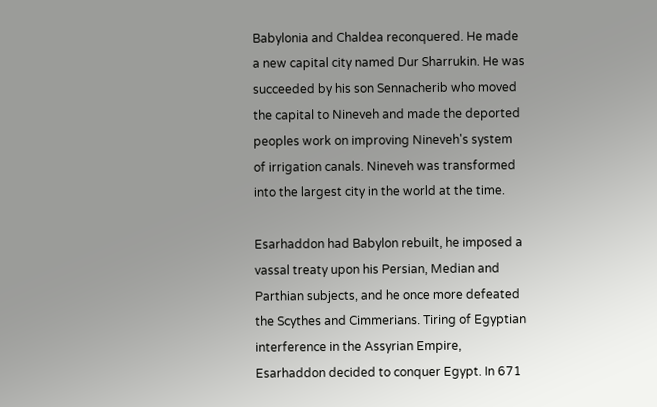Babylonia and Chaldea reconquered. He made a new capital city named Dur Sharrukin. He was succeeded by his son Sennacherib who moved the capital to Nineveh and made the deported peoples work on improving Nineveh's system of irrigation canals. Nineveh was transformed into the largest city in the world at the time.

Esarhaddon had Babylon rebuilt, he imposed a vassal treaty upon his Persian, Median and Parthian subjects, and he once more defeated the Scythes and Cimmerians. Tiring of Egyptian interference in the Assyrian Empire, Esarhaddon decided to conquer Egypt. In 671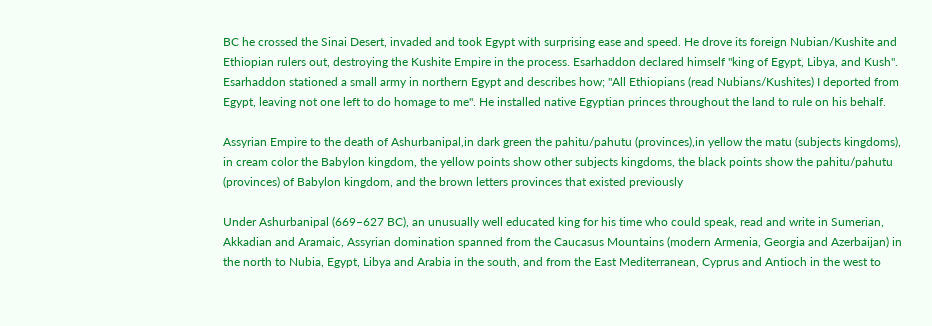BC he crossed the Sinai Desert, invaded and took Egypt with surprising ease and speed. He drove its foreign Nubian/Kushite and Ethiopian rulers out, destroying the Kushite Empire in the process. Esarhaddon declared himself "king of Egypt, Libya, and Kush". Esarhaddon stationed a small army in northern Egypt and describes how; "All Ethiopians (read Nubians/Kushites) I deported from Egypt, leaving not one left to do homage to me". He installed native Egyptian princes throughout the land to rule on his behalf.

Assyrian Empire to the death of Ashurbanipal,in dark green the pahitu/pahutu (provinces),in yellow the matu (subjects kingdoms), in cream color the Babylon kingdom, the yellow points show other subjects kingdoms, the black points show the pahitu/pahutu (provinces) of Babylon kingdom, and the brown letters provinces that existed previously

Under Ashurbanipal (669–627 BC), an unusually well educated king for his time who could speak, read and write in Sumerian, Akkadian and Aramaic, Assyrian domination spanned from the Caucasus Mountains (modern Armenia, Georgia and Azerbaijan) in the north to Nubia, Egypt, Libya and Arabia in the south, and from the East Mediterranean, Cyprus and Antioch in the west to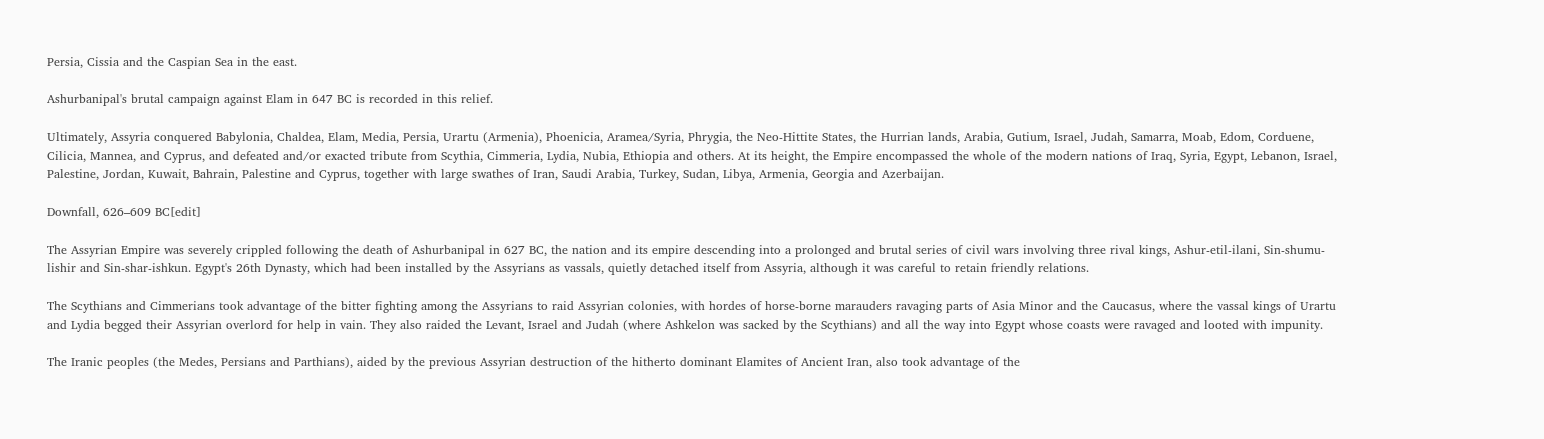Persia, Cissia and the Caspian Sea in the east.

Ashurbanipal's brutal campaign against Elam in 647 BC is recorded in this relief.

Ultimately, Assyria conquered Babylonia, Chaldea, Elam, Media, Persia, Urartu (Armenia), Phoenicia, Aramea/Syria, Phrygia, the Neo-Hittite States, the Hurrian lands, Arabia, Gutium, Israel, Judah, Samarra, Moab, Edom, Corduene, Cilicia, Mannea, and Cyprus, and defeated and/or exacted tribute from Scythia, Cimmeria, Lydia, Nubia, Ethiopia and others. At its height, the Empire encompassed the whole of the modern nations of Iraq, Syria, Egypt, Lebanon, Israel, Palestine, Jordan, Kuwait, Bahrain, Palestine and Cyprus, together with large swathes of Iran, Saudi Arabia, Turkey, Sudan, Libya, Armenia, Georgia and Azerbaijan.

Downfall, 626–609 BC[edit]

The Assyrian Empire was severely crippled following the death of Ashurbanipal in 627 BC, the nation and its empire descending into a prolonged and brutal series of civil wars involving three rival kings, Ashur-etil-ilani, Sin-shumu-lishir and Sin-shar-ishkun. Egypt's 26th Dynasty, which had been installed by the Assyrians as vassals, quietly detached itself from Assyria, although it was careful to retain friendly relations.

The Scythians and Cimmerians took advantage of the bitter fighting among the Assyrians to raid Assyrian colonies, with hordes of horse-borne marauders ravaging parts of Asia Minor and the Caucasus, where the vassal kings of Urartu and Lydia begged their Assyrian overlord for help in vain. They also raided the Levant, Israel and Judah (where Ashkelon was sacked by the Scythians) and all the way into Egypt whose coasts were ravaged and looted with impunity.

The Iranic peoples (the Medes, Persians and Parthians), aided by the previous Assyrian destruction of the hitherto dominant Elamites of Ancient Iran, also took advantage of the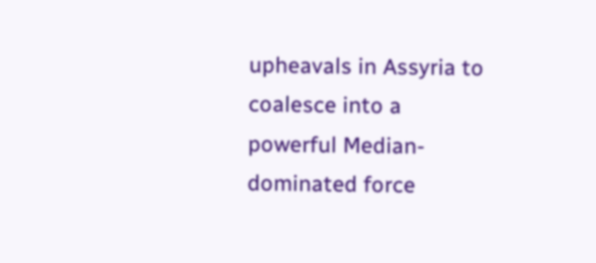upheavals in Assyria to coalesce into a powerful Median-dominated force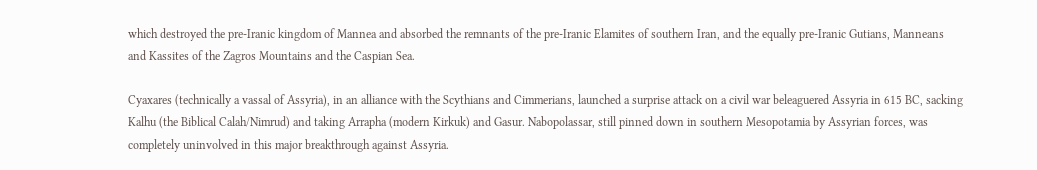which destroyed the pre-Iranic kingdom of Mannea and absorbed the remnants of the pre-Iranic Elamites of southern Iran, and the equally pre-Iranic Gutians, Manneans and Kassites of the Zagros Mountains and the Caspian Sea.

Cyaxares (technically a vassal of Assyria), in an alliance with the Scythians and Cimmerians, launched a surprise attack on a civil war beleaguered Assyria in 615 BC, sacking Kalhu (the Biblical Calah/Nimrud) and taking Arrapha (modern Kirkuk) and Gasur. Nabopolassar, still pinned down in southern Mesopotamia by Assyrian forces, was completely uninvolved in this major breakthrough against Assyria.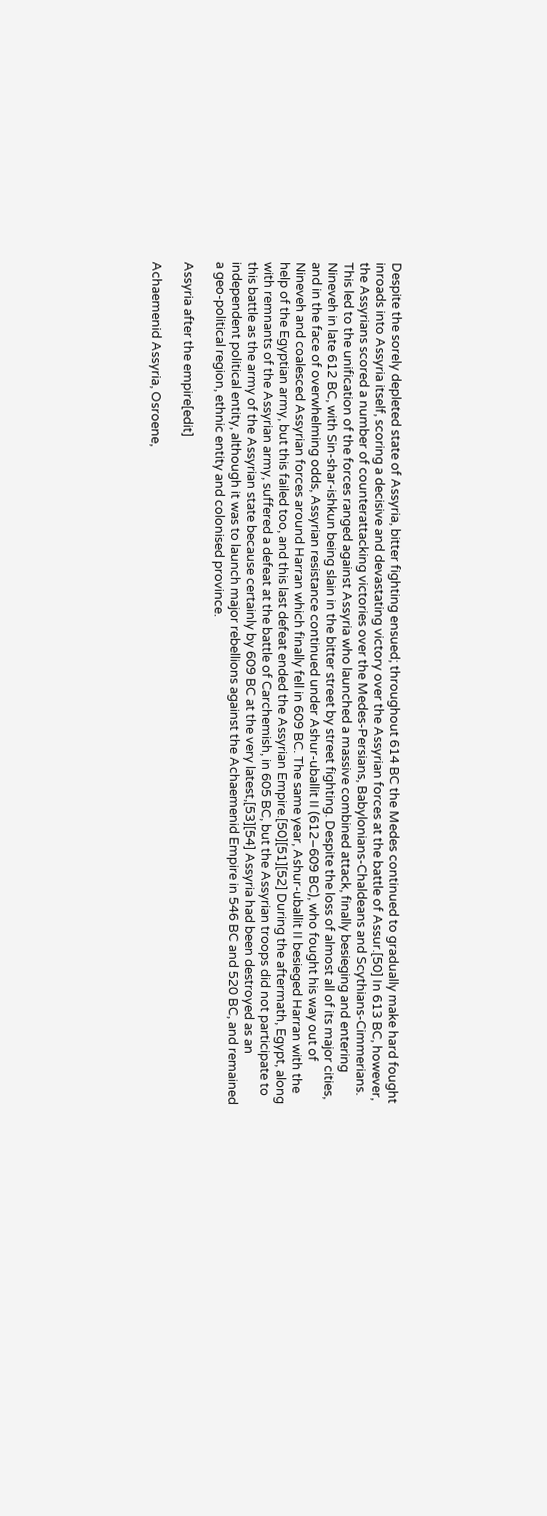Despite the sorely depleted state of Assyria, bitter fighting ensued; throughout 614 BC the Medes continued to gradually make hard fought inroads into Assyria itself, scoring a decisive and devastating victory over the Assyrian forces at the battle of Assur.[50] In 613 BC, however, the Assyrians scored a number of counterattacking victories over the Medes-Persians, Babylonians-Chaldeans and Scythians-Cimmerians. This led to the unification of the forces ranged against Assyria who launched a massive combined attack, finally besieging and entering Nineveh in late 612 BC, with Sin-shar-ishkun being slain in the bitter street by street fighting. Despite the loss of almost all of its major cities, and in the face of overwhelming odds, Assyrian resistance continued under Ashur-uballit II (612–609 BC), who fought his way out of Nineveh and coalesced Assyrian forces around Harran which finally fell in 609 BC. The same year, Ashur-uballit II besieged Harran with the help of the Egyptian army, but this failed too, and this last defeat ended the Assyrian Empire.[50][51][52] During the aftermath, Egypt, along with remnants of the Assyrian army, suffered a defeat at the battle of Carchemish, in 605 BC, but the Assyrian troops did not participate to this battle as the army of the Assyrian state because certainly by 609 BC at the very latest,[53][54] Assyria had been destroyed as an independent political entity, although it was to launch major rebellions against the Achaemenid Empire in 546 BC and 520 BC, and remained a geo-political region, ethnic entity and colonised province.

Assyria after the empire[edit]

Achaemenid Assyria, Osroene,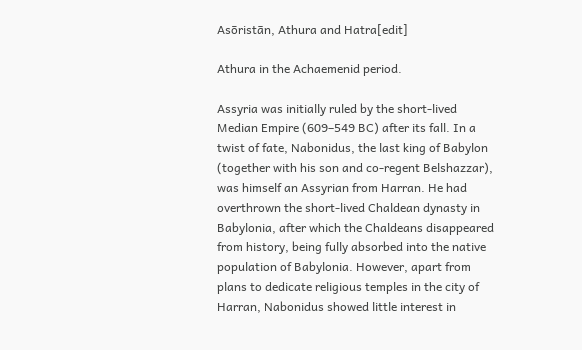Asōristān, Athura and Hatra[edit]

Athura in the Achaemenid period.

Assyria was initially ruled by the short-lived Median Empire (609–549 BC) after its fall. In a twist of fate, Nabonidus, the last king of Babylon (together with his son and co-regent Belshazzar), was himself an Assyrian from Harran. He had overthrown the short-lived Chaldean dynasty in Babylonia, after which the Chaldeans disappeared from history, being fully absorbed into the native population of Babylonia. However, apart from plans to dedicate religious temples in the city of Harran, Nabonidus showed little interest in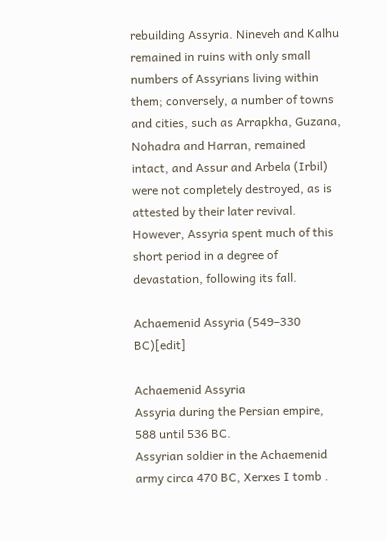rebuilding Assyria. Nineveh and Kalhu remained in ruins with only small numbers of Assyrians living within them; conversely, a number of towns and cities, such as Arrapkha, Guzana, Nohadra and Harran, remained intact, and Assur and Arbela (Irbil) were not completely destroyed, as is attested by their later revival. However, Assyria spent much of this short period in a degree of devastation, following its fall.

Achaemenid Assyria (549–330 BC)[edit]

Achaemenid Assyria
Assyria during the Persian empire, 588 until 536 BC.
Assyrian soldier in the Achaemenid army circa 470 BC, Xerxes I tomb .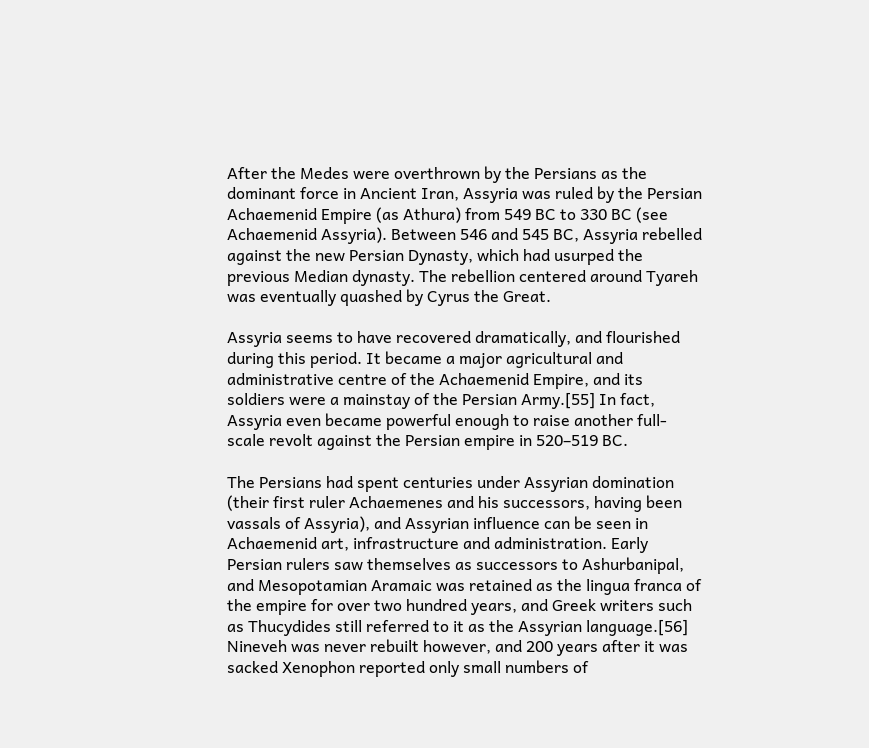After the Medes were overthrown by the Persians as the dominant force in Ancient Iran, Assyria was ruled by the Persian Achaemenid Empire (as Athura) from 549 BC to 330 BC (see Achaemenid Assyria). Between 546 and 545 BC, Assyria rebelled against the new Persian Dynasty, which had usurped the previous Median dynasty. The rebellion centered around Tyareh was eventually quashed by Cyrus the Great.

Assyria seems to have recovered dramatically, and flourished during this period. It became a major agricultural and administrative centre of the Achaemenid Empire, and its soldiers were a mainstay of the Persian Army.[55] In fact, Assyria even became powerful enough to raise another full-scale revolt against the Persian empire in 520–519 BC.

The Persians had spent centuries under Assyrian domination (their first ruler Achaemenes and his successors, having been vassals of Assyria), and Assyrian influence can be seen in Achaemenid art, infrastructure and administration. Early Persian rulers saw themselves as successors to Ashurbanipal, and Mesopotamian Aramaic was retained as the lingua franca of the empire for over two hundred years, and Greek writers such as Thucydides still referred to it as the Assyrian language.[56] Nineveh was never rebuilt however, and 200 years after it was sacked Xenophon reported only small numbers of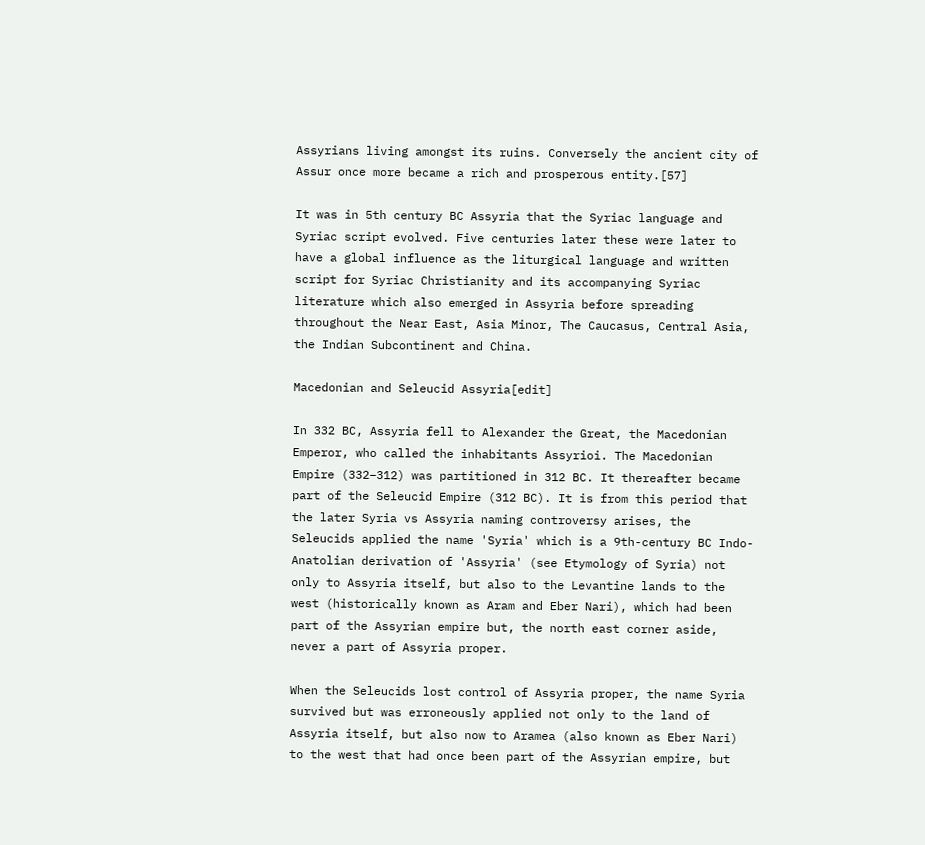Assyrians living amongst its ruins. Conversely the ancient city of Assur once more became a rich and prosperous entity.[57]

It was in 5th century BC Assyria that the Syriac language and Syriac script evolved. Five centuries later these were later to have a global influence as the liturgical language and written script for Syriac Christianity and its accompanying Syriac literature which also emerged in Assyria before spreading throughout the Near East, Asia Minor, The Caucasus, Central Asia, the Indian Subcontinent and China.

Macedonian and Seleucid Assyria[edit]

In 332 BC, Assyria fell to Alexander the Great, the Macedonian Emperor, who called the inhabitants Assyrioi. The Macedonian Empire (332–312) was partitioned in 312 BC. It thereafter became part of the Seleucid Empire (312 BC). It is from this period that the later Syria vs Assyria naming controversy arises, the Seleucids applied the name 'Syria' which is a 9th-century BC Indo-Anatolian derivation of 'Assyria' (see Etymology of Syria) not only to Assyria itself, but also to the Levantine lands to the west (historically known as Aram and Eber Nari), which had been part of the Assyrian empire but, the north east corner aside, never a part of Assyria proper.

When the Seleucids lost control of Assyria proper, the name Syria survived but was erroneously applied not only to the land of Assyria itself, but also now to Aramea (also known as Eber Nari) to the west that had once been part of the Assyrian empire, but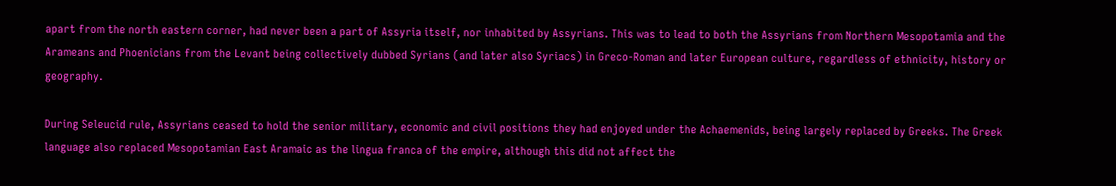apart from the north eastern corner, had never been a part of Assyria itself, nor inhabited by Assyrians. This was to lead to both the Assyrians from Northern Mesopotamia and the Arameans and Phoenicians from the Levant being collectively dubbed Syrians (and later also Syriacs) in Greco-Roman and later European culture, regardless of ethnicity, history or geography.

During Seleucid rule, Assyrians ceased to hold the senior military, economic and civil positions they had enjoyed under the Achaemenids, being largely replaced by Greeks. The Greek language also replaced Mesopotamian East Aramaic as the lingua franca of the empire, although this did not affect the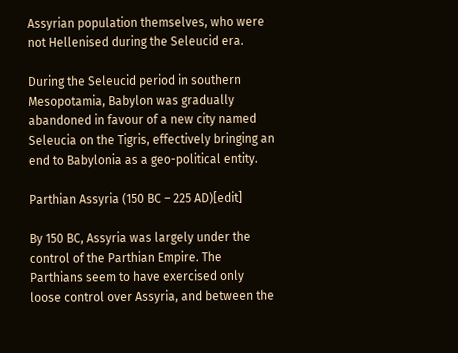Assyrian population themselves, who were not Hellenised during the Seleucid era.

During the Seleucid period in southern Mesopotamia, Babylon was gradually abandoned in favour of a new city named Seleucia on the Tigris, effectively bringing an end to Babylonia as a geo-political entity.

Parthian Assyria (150 BC – 225 AD)[edit]

By 150 BC, Assyria was largely under the control of the Parthian Empire. The Parthians seem to have exercised only loose control over Assyria, and between the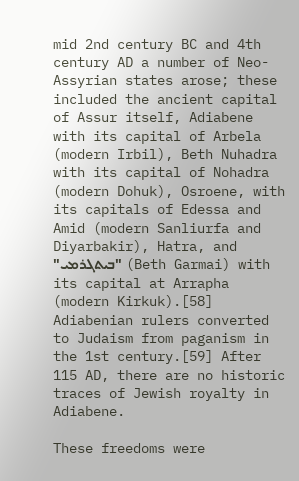mid 2nd century BC and 4th century AD a number of Neo-Assyrian states arose; these included the ancient capital of Assur itself, Adiabene with its capital of Arbela (modern Irbil), Beth Nuhadra with its capital of Nohadra (modern Dohuk), Osroene, with its capitals of Edessa and Amid (modern Sanliurfa and Diyarbakir), Hatra, and "ܒܝܬܓܪܡܝ" (Beth Garmai) with its capital at Arrapha (modern Kirkuk).[58] Adiabenian rulers converted to Judaism from paganism in the 1st century.[59] After 115 AD, there are no historic traces of Jewish royalty in Adiabene.

These freedoms were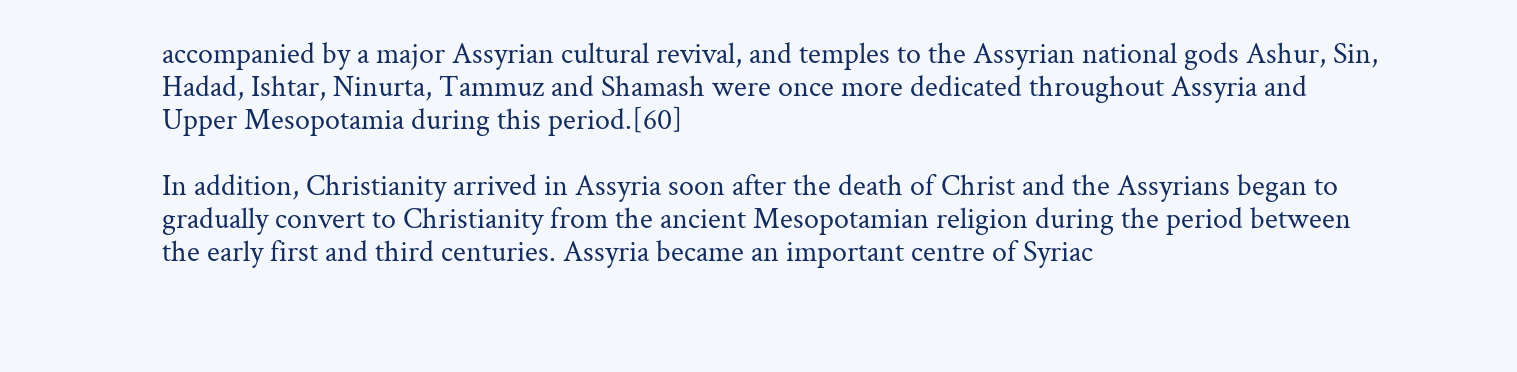accompanied by a major Assyrian cultural revival, and temples to the Assyrian national gods Ashur, Sin, Hadad, Ishtar, Ninurta, Tammuz and Shamash were once more dedicated throughout Assyria and Upper Mesopotamia during this period.[60]

In addition, Christianity arrived in Assyria soon after the death of Christ and the Assyrians began to gradually convert to Christianity from the ancient Mesopotamian religion during the period between the early first and third centuries. Assyria became an important centre of Syriac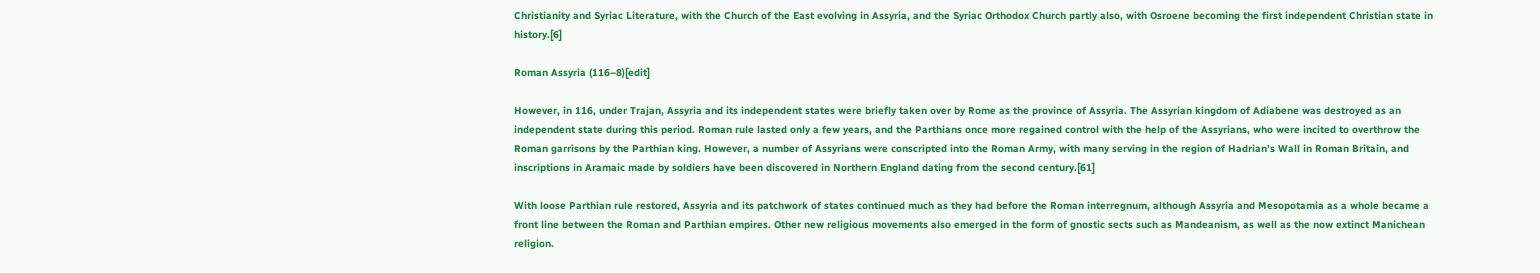Christianity and Syriac Literature, with the Church of the East evolving in Assyria, and the Syriac Orthodox Church partly also, with Osroene becoming the first independent Christian state in history.[6]

Roman Assyria (116–8)[edit]

However, in 116, under Trajan, Assyria and its independent states were briefly taken over by Rome as the province of Assyria. The Assyrian kingdom of Adiabene was destroyed as an independent state during this period. Roman rule lasted only a few years, and the Parthians once more regained control with the help of the Assyrians, who were incited to overthrow the Roman garrisons by the Parthian king. However, a number of Assyrians were conscripted into the Roman Army, with many serving in the region of Hadrian's Wall in Roman Britain, and inscriptions in Aramaic made by soldiers have been discovered in Northern England dating from the second century.[61]

With loose Parthian rule restored, Assyria and its patchwork of states continued much as they had before the Roman interregnum, although Assyria and Mesopotamia as a whole became a front line between the Roman and Parthian empires. Other new religious movements also emerged in the form of gnostic sects such as Mandeanism, as well as the now extinct Manichean religion.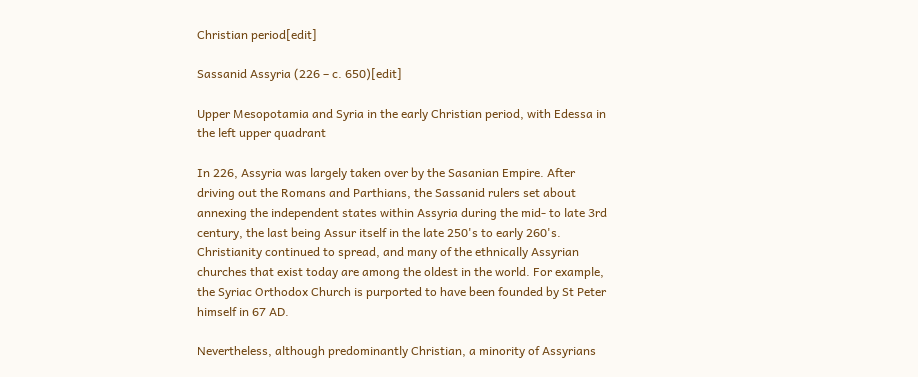Christian period[edit]

Sassanid Assyria (226 – c. 650)[edit]

Upper Mesopotamia and Syria in the early Christian period, with Edessa in the left upper quadrant

In 226, Assyria was largely taken over by the Sasanian Empire. After driving out the Romans and Parthians, the Sassanid rulers set about annexing the independent states within Assyria during the mid- to late 3rd century, the last being Assur itself in the late 250's to early 260's. Christianity continued to spread, and many of the ethnically Assyrian churches that exist today are among the oldest in the world. For example, the Syriac Orthodox Church is purported to have been founded by St Peter himself in 67 AD.

Nevertheless, although predominantly Christian, a minority of Assyrians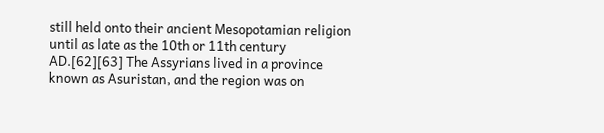still held onto their ancient Mesopotamian religion until as late as the 10th or 11th century AD.[62][63] The Assyrians lived in a province known as Asuristan, and the region was on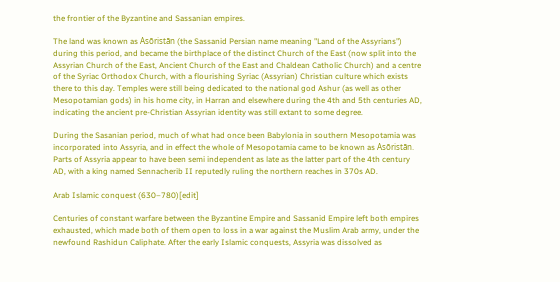the frontier of the Byzantine and Sassanian empires.

The land was known as Asōristān (the Sassanid Persian name meaning "Land of the Assyrians") during this period, and became the birthplace of the distinct Church of the East (now split into the Assyrian Church of the East, Ancient Church of the East and Chaldean Catholic Church) and a centre of the Syriac Orthodox Church, with a flourishing Syriac (Assyrian) Christian culture which exists there to this day. Temples were still being dedicated to the national god Ashur (as well as other Mesopotamian gods) in his home city, in Harran and elsewhere during the 4th and 5th centuries AD, indicating the ancient pre-Christian Assyrian identity was still extant to some degree.

During the Sasanian period, much of what had once been Babylonia in southern Mesopotamia was incorporated into Assyria, and in effect the whole of Mesopotamia came to be known as Asōristān. Parts of Assyria appear to have been semi independent as late as the latter part of the 4th century AD, with a king named Sennacherib II reputedly ruling the northern reaches in 370s AD.

Arab Islamic conquest (630–780)[edit]

Centuries of constant warfare between the Byzantine Empire and Sassanid Empire left both empires exhausted, which made both of them open to loss in a war against the Muslim Arab army, under the newfound Rashidun Caliphate. After the early Islamic conquests, Assyria was dissolved as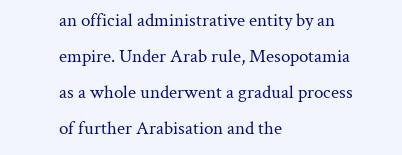an official administrative entity by an empire. Under Arab rule, Mesopotamia as a whole underwent a gradual process of further Arabisation and the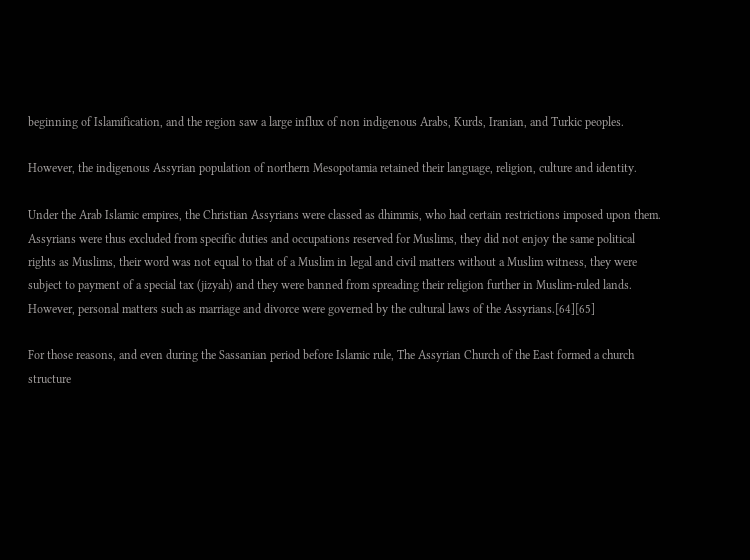beginning of Islamification, and the region saw a large influx of non indigenous Arabs, Kurds, Iranian, and Turkic peoples.

However, the indigenous Assyrian population of northern Mesopotamia retained their language, religion, culture and identity.

Under the Arab Islamic empires, the Christian Assyrians were classed as dhimmis, who had certain restrictions imposed upon them. Assyrians were thus excluded from specific duties and occupations reserved for Muslims, they did not enjoy the same political rights as Muslims, their word was not equal to that of a Muslim in legal and civil matters without a Muslim witness, they were subject to payment of a special tax (jizyah) and they were banned from spreading their religion further in Muslim-ruled lands. However, personal matters such as marriage and divorce were governed by the cultural laws of the Assyrians.[64][65]

For those reasons, and even during the Sassanian period before Islamic rule, The Assyrian Church of the East formed a church structure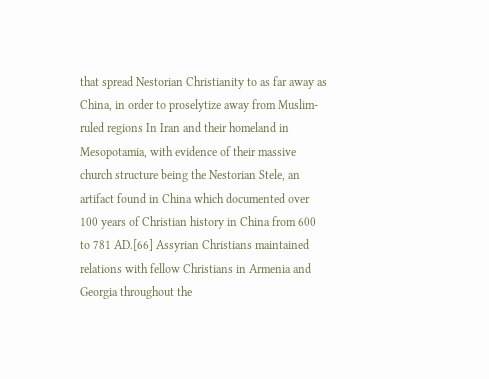that spread Nestorian Christianity to as far away as China, in order to proselytize away from Muslim-ruled regions In Iran and their homeland in Mesopotamia, with evidence of their massive church structure being the Nestorian Stele, an artifact found in China which documented over 100 years of Christian history in China from 600 to 781 AD.[66] Assyrian Christians maintained relations with fellow Christians in Armenia and Georgia throughout the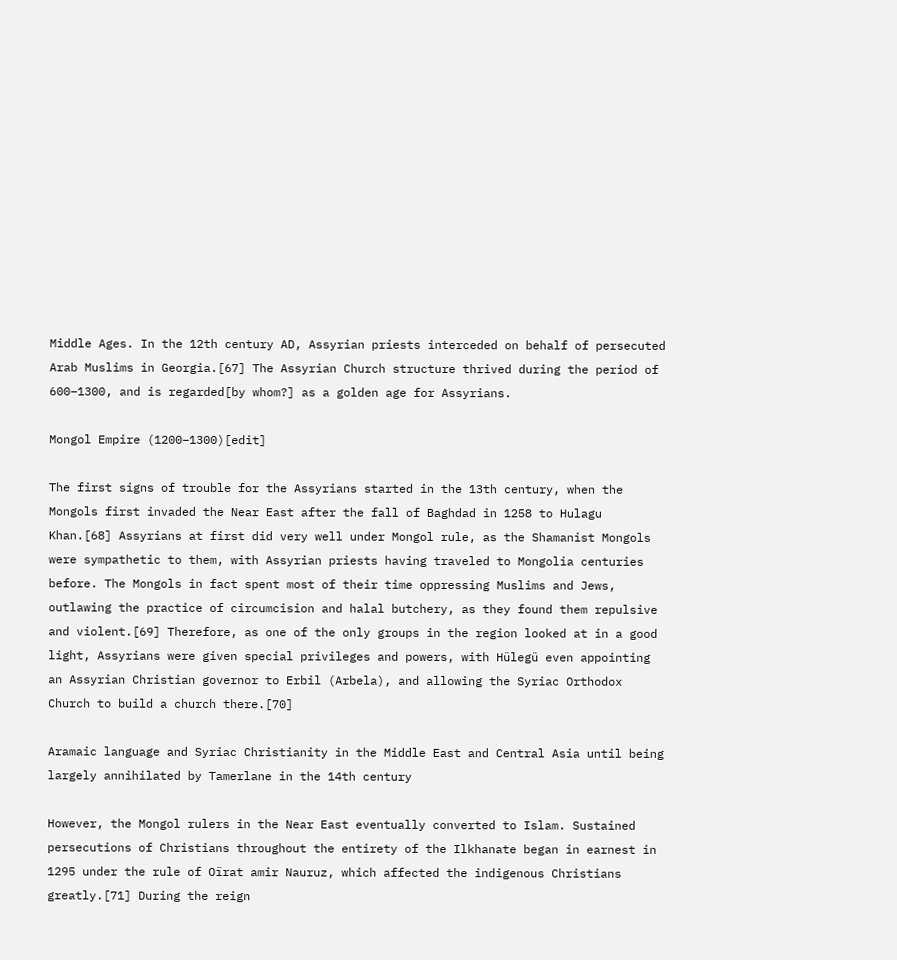Middle Ages. In the 12th century AD, Assyrian priests interceded on behalf of persecuted Arab Muslims in Georgia.[67] The Assyrian Church structure thrived during the period of 600–1300, and is regarded[by whom?] as a golden age for Assyrians.

Mongol Empire (1200–1300)[edit]

The first signs of trouble for the Assyrians started in the 13th century, when the Mongols first invaded the Near East after the fall of Baghdad in 1258 to Hulagu Khan.[68] Assyrians at first did very well under Mongol rule, as the Shamanist Mongols were sympathetic to them, with Assyrian priests having traveled to Mongolia centuries before. The Mongols in fact spent most of their time oppressing Muslims and Jews, outlawing the practice of circumcision and halal butchery, as they found them repulsive and violent.[69] Therefore, as one of the only groups in the region looked at in a good light, Assyrians were given special privileges and powers, with Hülegü even appointing an Assyrian Christian governor to Erbil (Arbela), and allowing the Syriac Orthodox Church to build a church there.[70]

Aramaic language and Syriac Christianity in the Middle East and Central Asia until being largely annihilated by Tamerlane in the 14th century

However, the Mongol rulers in the Near East eventually converted to Islam. Sustained persecutions of Christians throughout the entirety of the Ilkhanate began in earnest in 1295 under the rule of Oïrat amir Nauruz, which affected the indigenous Christians greatly.[71] During the reign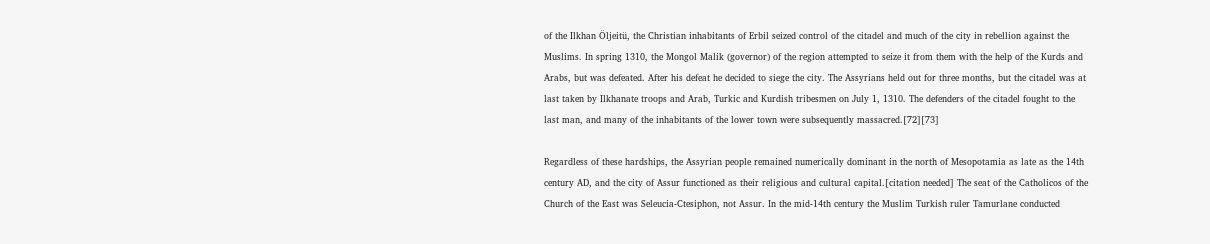of the Ilkhan Öljeitü, the Christian inhabitants of Erbil seized control of the citadel and much of the city in rebellion against the Muslims. In spring 1310, the Mongol Malik (governor) of the region attempted to seize it from them with the help of the Kurds and Arabs, but was defeated. After his defeat he decided to siege the city. The Assyrians held out for three months, but the citadel was at last taken by Ilkhanate troops and Arab, Turkic and Kurdish tribesmen on July 1, 1310. The defenders of the citadel fought to the last man, and many of the inhabitants of the lower town were subsequently massacred.[72][73]

Regardless of these hardships, the Assyrian people remained numerically dominant in the north of Mesopotamia as late as the 14th century AD, and the city of Assur functioned as their religious and cultural capital.[citation needed] The seat of the Catholicos of the Church of the East was Seleucia-Ctesiphon, not Assur. In the mid-14th century the Muslim Turkish ruler Tamurlane conducted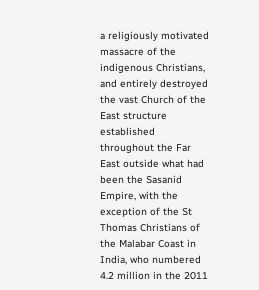a religiously motivated massacre of the indigenous Christians, and entirely destroyed the vast Church of the East structure established throughout the Far East outside what had been the Sasanid Empire, with the exception of the St Thomas Christians of the Malabar Coast in India, who numbered 4.2 million in the 2011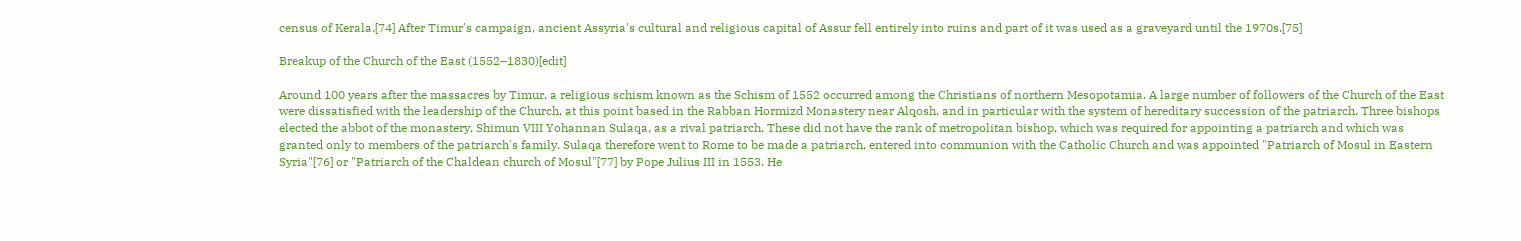census of Kerala.[74] After Timur's campaign, ancient Assyria's cultural and religious capital of Assur fell entirely into ruins and part of it was used as a graveyard until the 1970s.[75]

Breakup of the Church of the East (1552–1830)[edit]

Around 100 years after the massacres by Timur, a religious schism known as the Schism of 1552 occurred among the Christians of northern Mesopotamia. A large number of followers of the Church of the East were dissatisfied with the leadership of the Church, at this point based in the Rabban Hormizd Monastery near Alqosh, and in particular with the system of hereditary succession of the patriarch. Three bishops elected the abbot of the monastery, Shimun VIII Yohannan Sulaqa, as a rival patriarch. These did not have the rank of metropolitan bishop, which was required for appointing a patriarch and which was granted only to members of the patriarch's family. Sulaqa therefore went to Rome to be made a patriarch, entered into communion with the Catholic Church and was appointed "Patriarch of Mosul in Eastern Syria"[76] or "Patriarch of the Chaldean church of Mosul"[77] by Pope Julius III in 1553. He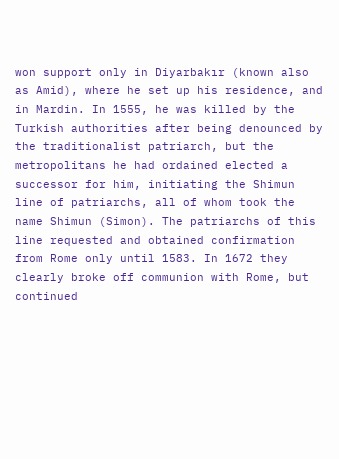won support only in Diyarbakır (known also as Amid), where he set up his residence, and in Mardin. In 1555, he was killed by the Turkish authorities after being denounced by the traditionalist patriarch, but the metropolitans he had ordained elected a successor for him, initiating the Shimun line of patriarchs, all of whom took the name Shimun (Simon). The patriarchs of this line requested and obtained confirmation from Rome only until 1583. In 1672 they clearly broke off communion with Rome, but continued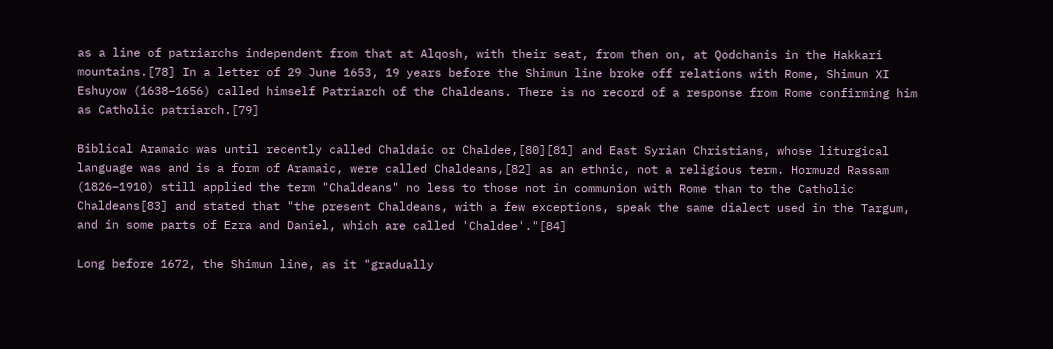as a line of patriarchs independent from that at Alqosh, with their seat, from then on, at Qodchanis in the Hakkari mountains.[78] In a letter of 29 June 1653, 19 years before the Shimun line broke off relations with Rome, Shimun XI Eshuyow (1638–1656) called himself Patriarch of the Chaldeans. There is no record of a response from Rome confirming him as Catholic patriarch.[79]

Biblical Aramaic was until recently called Chaldaic or Chaldee,[80][81] and East Syrian Christians, whose liturgical language was and is a form of Aramaic, were called Chaldeans,[82] as an ethnic, not a religious term. Hormuzd Rassam (1826–1910) still applied the term "Chaldeans" no less to those not in communion with Rome than to the Catholic Chaldeans[83] and stated that "the present Chaldeans, with a few exceptions, speak the same dialect used in the Targum, and in some parts of Ezra and Daniel, which are called 'Chaldee'."[84]

Long before 1672, the Shimun line, as it "gradually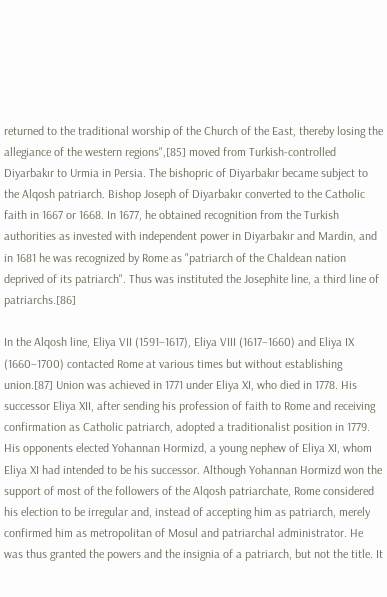returned to the traditional worship of the Church of the East, thereby losing the allegiance of the western regions",[85] moved from Turkish-controlled Diyarbakır to Urmia in Persia. The bishopric of Diyarbakır became subject to the Alqosh patriarch. Bishop Joseph of Diyarbakır converted to the Catholic faith in 1667 or 1668. In 1677, he obtained recognition from the Turkish authorities as invested with independent power in Diyarbakır and Mardin, and in 1681 he was recognized by Rome as "patriarch of the Chaldean nation deprived of its patriarch". Thus was instituted the Josephite line, a third line of patriarchs.[86]

In the Alqosh line, Eliya VII (1591–1617), Eliya VIII (1617–1660) and Eliya IX (1660–1700) contacted Rome at various times but without establishing union.[87] Union was achieved in 1771 under Eliya XI, who died in 1778. His successor Eliya XII, after sending his profession of faith to Rome and receiving confirmation as Catholic patriarch, adopted a traditionalist position in 1779. His opponents elected Yohannan Hormizd, a young nephew of Eliya XI, whom Eliya XI had intended to be his successor. Although Yohannan Hormizd won the support of most of the followers of the Alqosh patriarchate, Rome considered his election to be irregular and, instead of accepting him as patriarch, merely confirmed him as metropolitan of Mosul and patriarchal administrator. He was thus granted the powers and the insignia of a patriarch, but not the title. It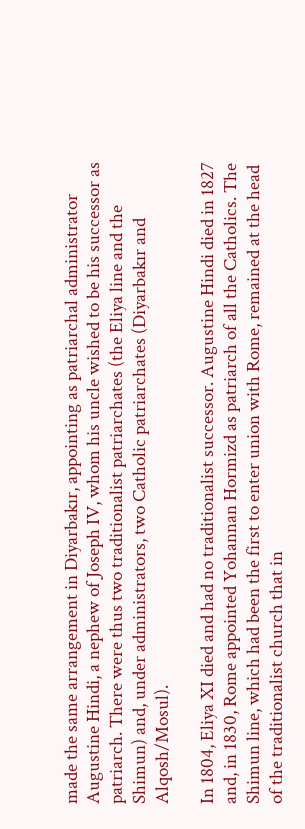made the same arrangement in Diyarbakır, appointing as patriarchal administrator Augustine Hindi, a nephew of Joseph IV, whom his uncle wished to be his successor as patriarch. There were thus two traditionalist patriarchates (the Eliya line and the Shimun) and, under administrators, two Catholic patriarchates (Diyarbakır and Alqosh/Mosul).

In 1804, Eliya XI died and had no traditionalist successor. Augustine Hindi died in 1827 and, in 1830, Rome appointed Yohannan Hormizd as patriarch of all the Catholics. The Shimun line, which had been the first to enter union with Rome, remained at the head of the traditionalist church that in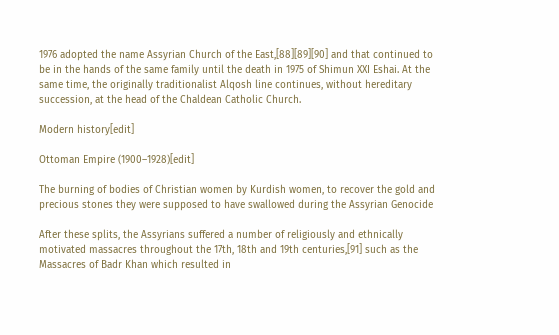1976 adopted the name Assyrian Church of the East,[88][89][90] and that continued to be in the hands of the same family until the death in 1975 of Shimun XXI Eshai. At the same time, the originally traditionalist Alqosh line continues, without hereditary succession, at the head of the Chaldean Catholic Church.

Modern history[edit]

Ottoman Empire (1900–1928)[edit]

The burning of bodies of Christian women by Kurdish women, to recover the gold and precious stones they were supposed to have swallowed during the Assyrian Genocide

After these splits, the Assyrians suffered a number of religiously and ethnically motivated massacres throughout the 17th, 18th and 19th centuries,[91] such as the Massacres of Badr Khan which resulted in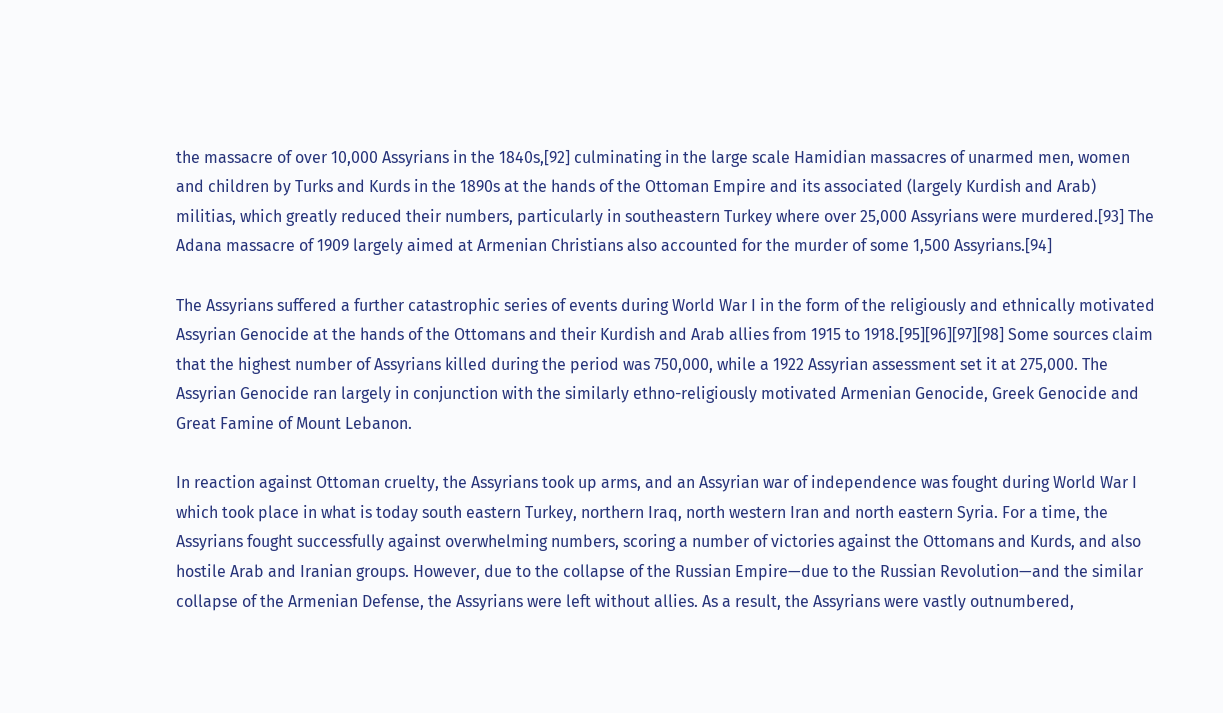the massacre of over 10,000 Assyrians in the 1840s,[92] culminating in the large scale Hamidian massacres of unarmed men, women and children by Turks and Kurds in the 1890s at the hands of the Ottoman Empire and its associated (largely Kurdish and Arab) militias, which greatly reduced their numbers, particularly in southeastern Turkey where over 25,000 Assyrians were murdered.[93] The Adana massacre of 1909 largely aimed at Armenian Christians also accounted for the murder of some 1,500 Assyrians.[94]

The Assyrians suffered a further catastrophic series of events during World War I in the form of the religiously and ethnically motivated Assyrian Genocide at the hands of the Ottomans and their Kurdish and Arab allies from 1915 to 1918.[95][96][97][98] Some sources claim that the highest number of Assyrians killed during the period was 750,000, while a 1922 Assyrian assessment set it at 275,000. The Assyrian Genocide ran largely in conjunction with the similarly ethno-religiously motivated Armenian Genocide, Greek Genocide and Great Famine of Mount Lebanon.

In reaction against Ottoman cruelty, the Assyrians took up arms, and an Assyrian war of independence was fought during World War I which took place in what is today south eastern Turkey, northern Iraq, north western Iran and north eastern Syria. For a time, the Assyrians fought successfully against overwhelming numbers, scoring a number of victories against the Ottomans and Kurds, and also hostile Arab and Iranian groups. However, due to the collapse of the Russian Empire—due to the Russian Revolution—and the similar collapse of the Armenian Defense, the Assyrians were left without allies. As a result, the Assyrians were vastly outnumbered,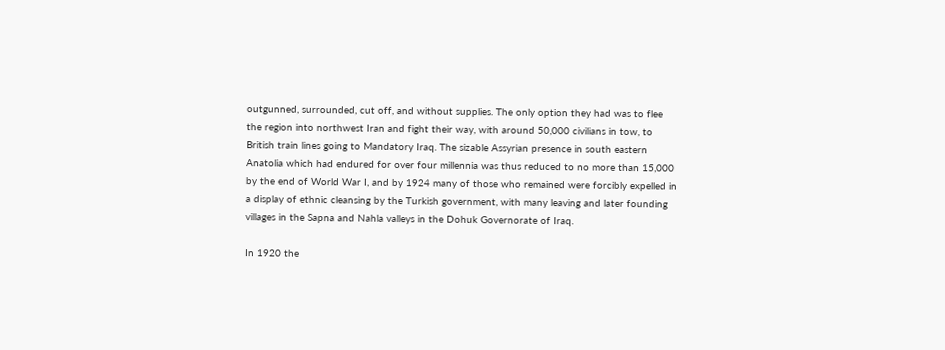outgunned, surrounded, cut off, and without supplies. The only option they had was to flee the region into northwest Iran and fight their way, with around 50,000 civilians in tow, to British train lines going to Mandatory Iraq. The sizable Assyrian presence in south eastern Anatolia which had endured for over four millennia was thus reduced to no more than 15,000 by the end of World War I, and by 1924 many of those who remained were forcibly expelled in a display of ethnic cleansing by the Turkish government, with many leaving and later founding villages in the Sapna and Nahla valleys in the Dohuk Governorate of Iraq.

In 1920 the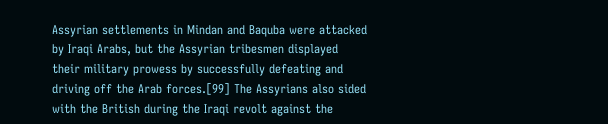Assyrian settlements in Mindan and Baquba were attacked by Iraqi Arabs, but the Assyrian tribesmen displayed their military prowess by successfully defeating and driving off the Arab forces.[99] The Assyrians also sided with the British during the Iraqi revolt against the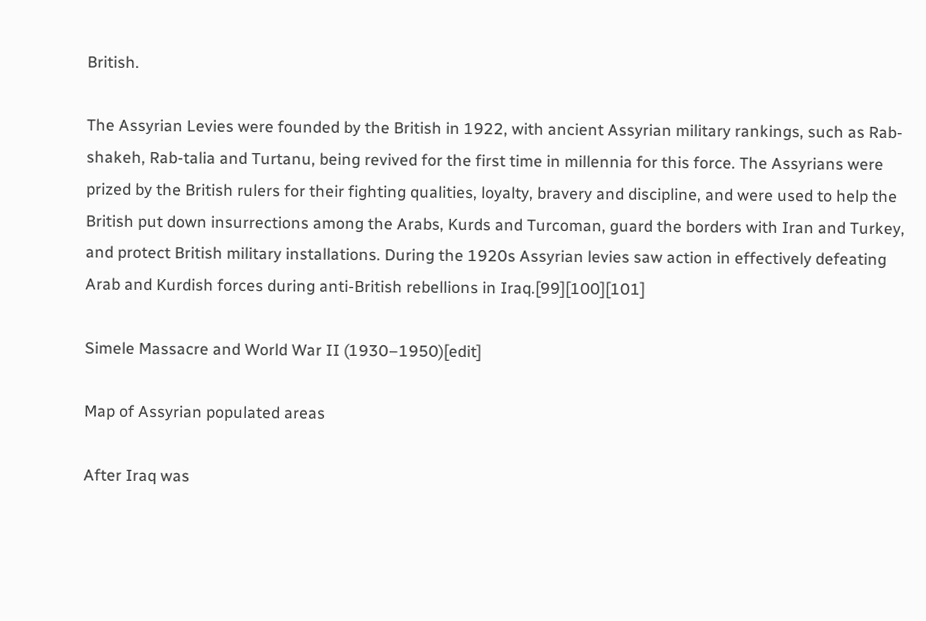British.

The Assyrian Levies were founded by the British in 1922, with ancient Assyrian military rankings, such as Rab-shakeh, Rab-talia and Turtanu, being revived for the first time in millennia for this force. The Assyrians were prized by the British rulers for their fighting qualities, loyalty, bravery and discipline, and were used to help the British put down insurrections among the Arabs, Kurds and Turcoman, guard the borders with Iran and Turkey, and protect British military installations. During the 1920s Assyrian levies saw action in effectively defeating Arab and Kurdish forces during anti-British rebellions in Iraq.[99][100][101]

Simele Massacre and World War II (1930–1950)[edit]

Map of Assyrian populated areas

After Iraq was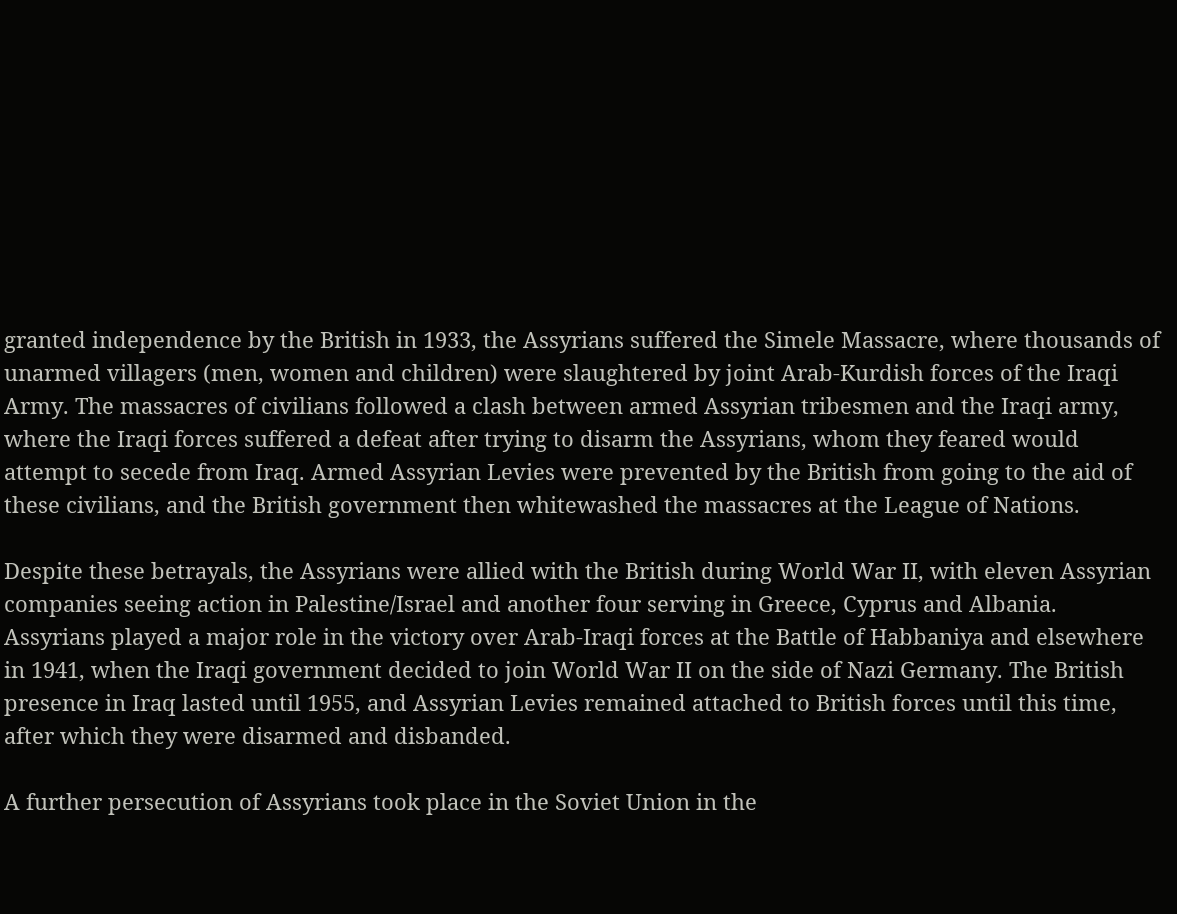granted independence by the British in 1933, the Assyrians suffered the Simele Massacre, where thousands of unarmed villagers (men, women and children) were slaughtered by joint Arab-Kurdish forces of the Iraqi Army. The massacres of civilians followed a clash between armed Assyrian tribesmen and the Iraqi army, where the Iraqi forces suffered a defeat after trying to disarm the Assyrians, whom they feared would attempt to secede from Iraq. Armed Assyrian Levies were prevented by the British from going to the aid of these civilians, and the British government then whitewashed the massacres at the League of Nations.

Despite these betrayals, the Assyrians were allied with the British during World War II, with eleven Assyrian companies seeing action in Palestine/Israel and another four serving in Greece, Cyprus and Albania. Assyrians played a major role in the victory over Arab-Iraqi forces at the Battle of Habbaniya and elsewhere in 1941, when the Iraqi government decided to join World War II on the side of Nazi Germany. The British presence in Iraq lasted until 1955, and Assyrian Levies remained attached to British forces until this time, after which they were disarmed and disbanded.

A further persecution of Assyrians took place in the Soviet Union in the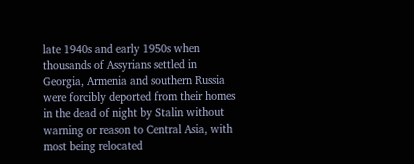late 1940s and early 1950s when thousands of Assyrians settled in Georgia, Armenia and southern Russia were forcibly deported from their homes in the dead of night by Stalin without warning or reason to Central Asia, with most being relocated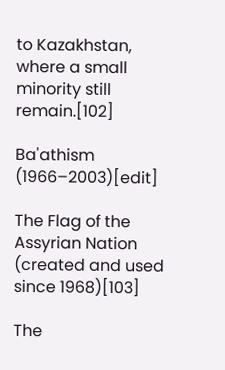to Kazakhstan, where a small minority still remain.[102]

Ba'athism (1966–2003)[edit]

The Flag of the Assyrian Nation (created and used since 1968)[103]

The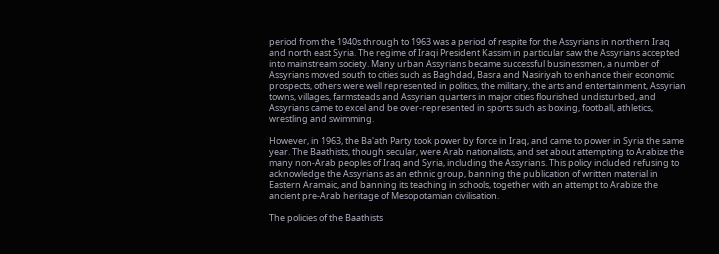period from the 1940s through to 1963 was a period of respite for the Assyrians in northern Iraq and north east Syria. The regime of Iraqi President Kassim in particular saw the Assyrians accepted into mainstream society. Many urban Assyrians became successful businessmen, a number of Assyrians moved south to cities such as Baghdad, Basra and Nasiriyah to enhance their economic prospects, others were well represented in politics, the military, the arts and entertainment, Assyrian towns, villages, farmsteads and Assyrian quarters in major cities flourished undisturbed, and Assyrians came to excel and be over-represented in sports such as boxing, football, athletics, wrestling and swimming.

However, in 1963, the Ba'ath Party took power by force in Iraq, and came to power in Syria the same year. The Baathists, though secular, were Arab nationalists, and set about attempting to Arabize the many non-Arab peoples of Iraq and Syria, including the Assyrians. This policy included refusing to acknowledge the Assyrians as an ethnic group, banning the publication of written material in Eastern Aramaic, and banning its teaching in schools, together with an attempt to Arabize the ancient pre-Arab heritage of Mesopotamian civilisation.

The policies of the Baathists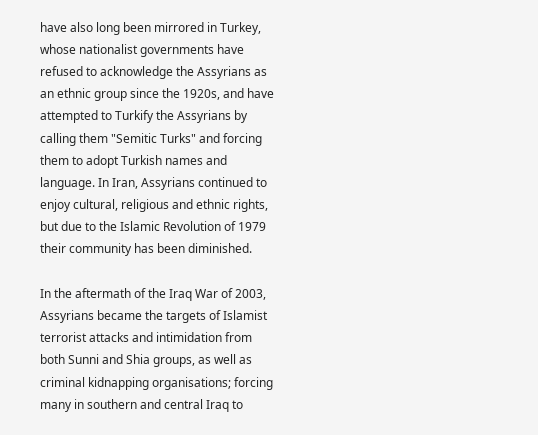have also long been mirrored in Turkey, whose nationalist governments have refused to acknowledge the Assyrians as an ethnic group since the 1920s, and have attempted to Turkify the Assyrians by calling them "Semitic Turks" and forcing them to adopt Turkish names and language. In Iran, Assyrians continued to enjoy cultural, religious and ethnic rights, but due to the Islamic Revolution of 1979 their community has been diminished.

In the aftermath of the Iraq War of 2003, Assyrians became the targets of Islamist terrorist attacks and intimidation from both Sunni and Shia groups, as well as criminal kidnapping organisations; forcing many in southern and central Iraq to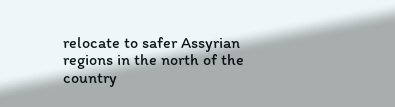relocate to safer Assyrian regions in the north of the country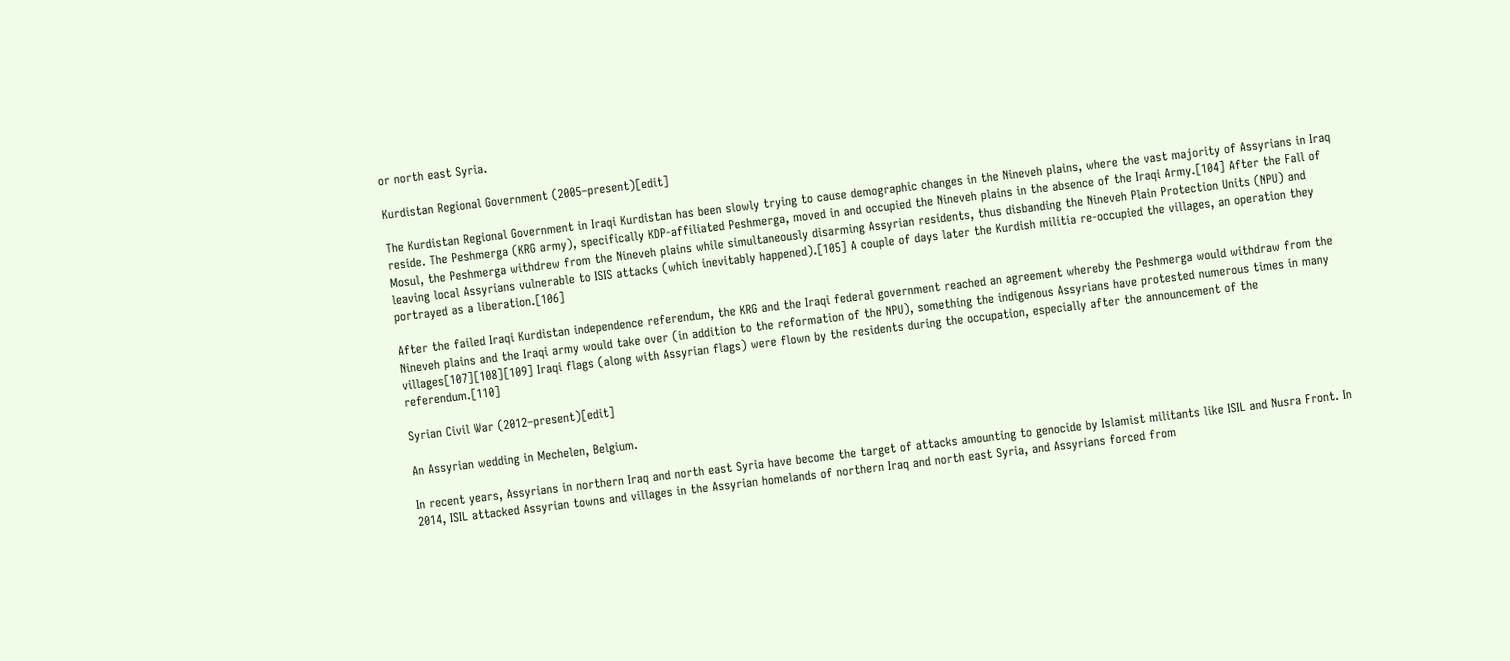or north east Syria.

Kurdistan Regional Government (2005–present)[edit]

The Kurdistan Regional Government in Iraqi Kurdistan has been slowly trying to cause demographic changes in the Nineveh plains, where the vast majority of Assyrians in Iraq reside. The Peshmerga (KRG army), specifically KDP-affiliated Peshmerga, moved in and occupied the Nineveh plains in the absence of the Iraqi Army.[104] After the Fall of Mosul, the Peshmerga withdrew from the Nineveh plains while simultaneously disarming Assyrian residents, thus disbanding the Nineveh Plain Protection Units (NPU) and leaving local Assyrians vulnerable to ISIS attacks (which inevitably happened).[105] A couple of days later the Kurdish militia re-occupied the villages, an operation they portrayed as a liberation.[106]

After the failed Iraqi Kurdistan independence referendum, the KRG and the Iraqi federal government reached an agreement whereby the Peshmerga would withdraw from the Nineveh plains and the Iraqi army would take over (in addition to the reformation of the NPU), something the indigenous Assyrians have protested numerous times in many villages[107][108][109] Iraqi flags (along with Assyrian flags) were flown by the residents during the occupation, especially after the announcement of the referendum.[110]

Syrian Civil War (2012–present)[edit]

An Assyrian wedding in Mechelen, Belgium.

In recent years, Assyrians in northern Iraq and north east Syria have become the target of attacks amounting to genocide by Islamist militants like ISIL and Nusra Front. In 2014, ISIL attacked Assyrian towns and villages in the Assyrian homelands of northern Iraq and north east Syria, and Assyrians forced from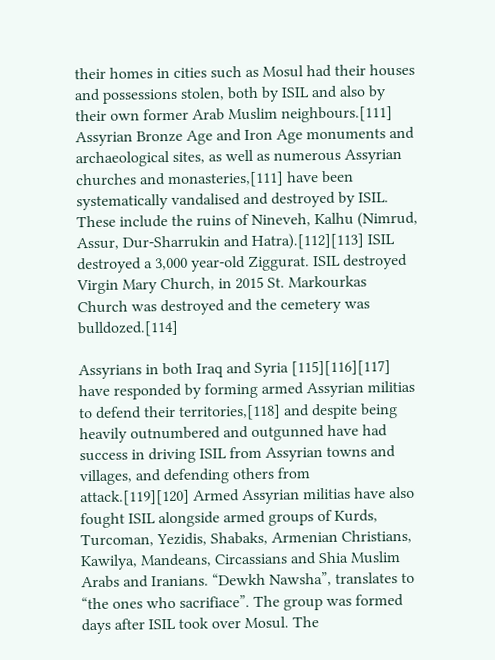their homes in cities such as Mosul had their houses and possessions stolen, both by ISIL and also by their own former Arab Muslim neighbours.[111] Assyrian Bronze Age and Iron Age monuments and archaeological sites, as well as numerous Assyrian churches and monasteries,[111] have been systematically vandalised and destroyed by ISIL. These include the ruins of Nineveh, Kalhu (Nimrud, Assur, Dur-Sharrukin and Hatra).[112][113] ISIL destroyed a 3,000 year-old Ziggurat. ISIL destroyed Virgin Mary Church, in 2015 St. Markourkas Church was destroyed and the cemetery was bulldozed.[114]

Assyrians in both Iraq and Syria [115][116][117] have responded by forming armed Assyrian militias to defend their territories,[118] and despite being heavily outnumbered and outgunned have had success in driving ISIL from Assyrian towns and villages, and defending others from attack.[119][120] Armed Assyrian militias have also fought ISIL alongside armed groups of Kurds, Turcoman, Yezidis, Shabaks, Armenian Christians, Kawilya, Mandeans, Circassians and Shia Muslim Arabs and Iranians. “Dewkh Nawsha”, translates to “the ones who sacrifiace”. The group was formed days after ISIL took over Mosul. The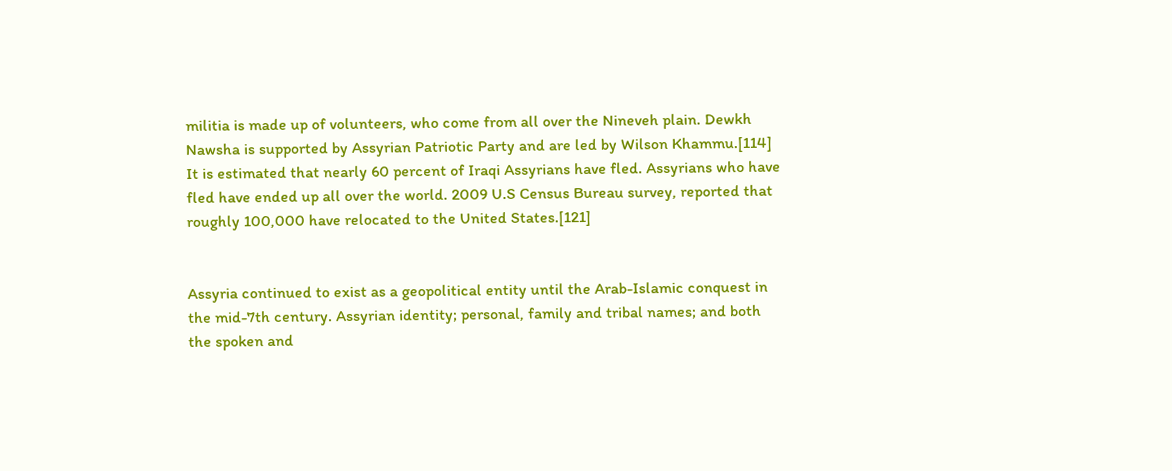militia is made up of volunteers, who come from all over the Nineveh plain. Dewkh Nawsha is supported by Assyrian Patriotic Party and are led by Wilson Khammu.[114] It is estimated that nearly 60 percent of Iraqi Assyrians have fled. Assyrians who have fled have ended up all over the world. 2009 U.S Census Bureau survey, reported that roughly 100,000 have relocated to the United States.[121]


Assyria continued to exist as a geopolitical entity until the Arab-Islamic conquest in the mid-7th century. Assyrian identity; personal, family and tribal names; and both the spoken and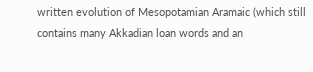written evolution of Mesopotamian Aramaic (which still contains many Akkadian loan words and an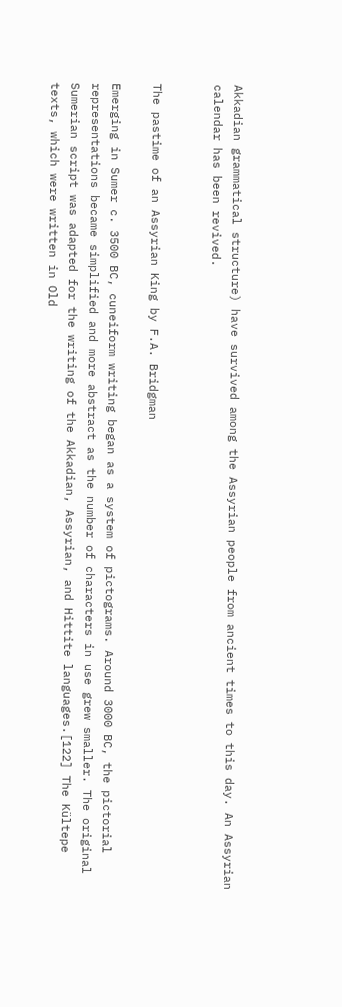Akkadian grammatical structure) have survived among the Assyrian people from ancient times to this day. An Assyrian calendar has been revived.


The pastime of an Assyrian King by F.A. Bridgman

Emerging in Sumer c. 3500 BC, cuneiform writing began as a system of pictograms. Around 3000 BC, the pictorial representations became simplified and more abstract as the number of characters in use grew smaller. The original Sumerian script was adapted for the writing of the Akkadian, Assyrian, and Hittite languages.[122] The Kültepe texts, which were written in Old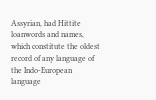Assyrian, had Hittite loanwords and names, which constitute the oldest record of any language of the Indo-European language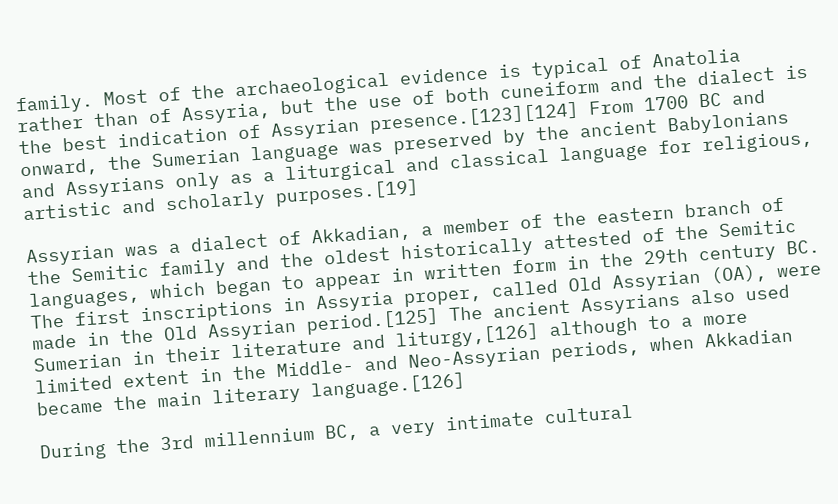family. Most of the archaeological evidence is typical of Anatolia rather than of Assyria, but the use of both cuneiform and the dialect is the best indication of Assyrian presence.[123][124] From 1700 BC and onward, the Sumerian language was preserved by the ancient Babylonians and Assyrians only as a liturgical and classical language for religious, artistic and scholarly purposes.[19]

Assyrian was a dialect of Akkadian, a member of the eastern branch of the Semitic family and the oldest historically attested of the Semitic languages, which began to appear in written form in the 29th century BC. The first inscriptions in Assyria proper, called Old Assyrian (OA), were made in the Old Assyrian period.[125] The ancient Assyrians also used Sumerian in their literature and liturgy,[126] although to a more limited extent in the Middle- and Neo-Assyrian periods, when Akkadian became the main literary language.[126]

During the 3rd millennium BC, a very intimate cultural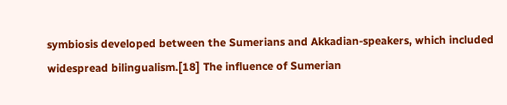symbiosis developed between the Sumerians and Akkadian-speakers, which included widespread bilingualism.[18] The influence of Sumerian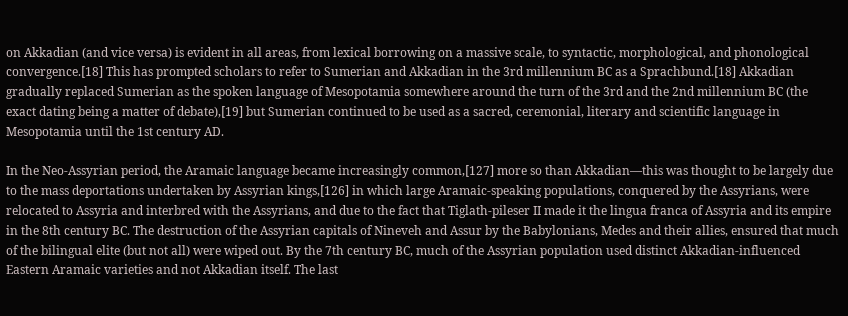on Akkadian (and vice versa) is evident in all areas, from lexical borrowing on a massive scale, to syntactic, morphological, and phonological convergence.[18] This has prompted scholars to refer to Sumerian and Akkadian in the 3rd millennium BC as a Sprachbund.[18] Akkadian gradually replaced Sumerian as the spoken language of Mesopotamia somewhere around the turn of the 3rd and the 2nd millennium BC (the exact dating being a matter of debate),[19] but Sumerian continued to be used as a sacred, ceremonial, literary and scientific language in Mesopotamia until the 1st century AD.

In the Neo-Assyrian period, the Aramaic language became increasingly common,[127] more so than Akkadian—this was thought to be largely due to the mass deportations undertaken by Assyrian kings,[126] in which large Aramaic-speaking populations, conquered by the Assyrians, were relocated to Assyria and interbred with the Assyrians, and due to the fact that Tiglath-pileser II made it the lingua franca of Assyria and its empire in the 8th century BC. The destruction of the Assyrian capitals of Nineveh and Assur by the Babylonians, Medes and their allies, ensured that much of the bilingual elite (but not all) were wiped out. By the 7th century BC, much of the Assyrian population used distinct Akkadian-influenced Eastern Aramaic varieties and not Akkadian itself. The last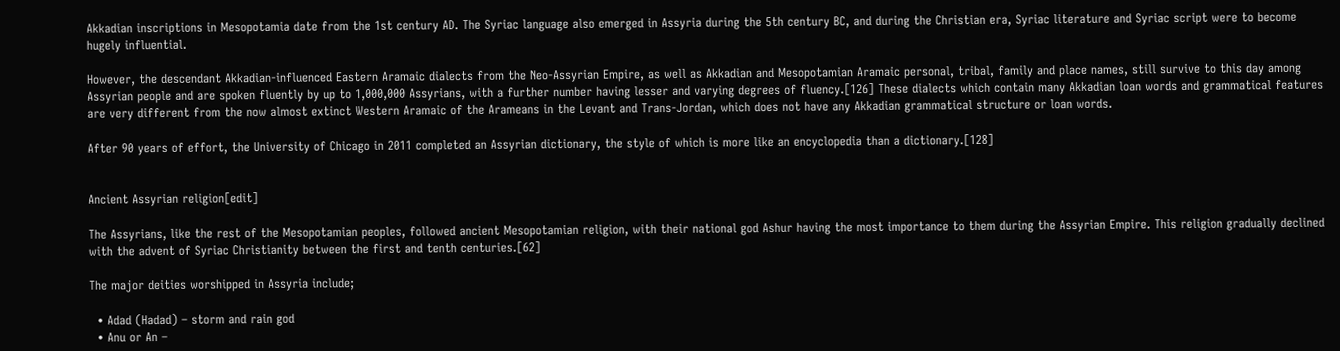Akkadian inscriptions in Mesopotamia date from the 1st century AD. The Syriac language also emerged in Assyria during the 5th century BC, and during the Christian era, Syriac literature and Syriac script were to become hugely influential.

However, the descendant Akkadian-influenced Eastern Aramaic dialects from the Neo-Assyrian Empire, as well as Akkadian and Mesopotamian Aramaic personal, tribal, family and place names, still survive to this day among Assyrian people and are spoken fluently by up to 1,000,000 Assyrians, with a further number having lesser and varying degrees of fluency.[126] These dialects which contain many Akkadian loan words and grammatical features are very different from the now almost extinct Western Aramaic of the Arameans in the Levant and Trans-Jordan, which does not have any Akkadian grammatical structure or loan words.

After 90 years of effort, the University of Chicago in 2011 completed an Assyrian dictionary, the style of which is more like an encyclopedia than a dictionary.[128]


Ancient Assyrian religion[edit]

The Assyrians, like the rest of the Mesopotamian peoples, followed ancient Mesopotamian religion, with their national god Ashur having the most importance to them during the Assyrian Empire. This religion gradually declined with the advent of Syriac Christianity between the first and tenth centuries.[62]

The major deities worshipped in Assyria include;

  • Adad (Hadad) – storm and rain god
  • Anu or An –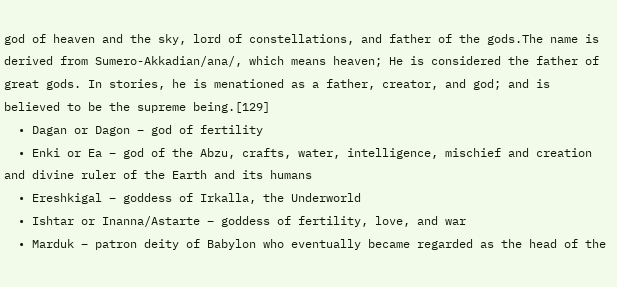god of heaven and the sky, lord of constellations, and father of the gods.The name is derived from Sumero-Akkadian/ana/, which means heaven; He is considered the father of great gods. In stories, he is menationed as a father, creator, and god; and is believed to be the supreme being.[129]
  • Dagan or Dagon – god of fertility
  • Enki or Ea – god of the Abzu, crafts, water, intelligence, mischief and creation and divine ruler of the Earth and its humans
  • Ereshkigal – goddess of Irkalla, the Underworld
  • Ishtar or Inanna/Astarte – goddess of fertility, love, and war
  • Marduk – patron deity of Babylon who eventually became regarded as the head of the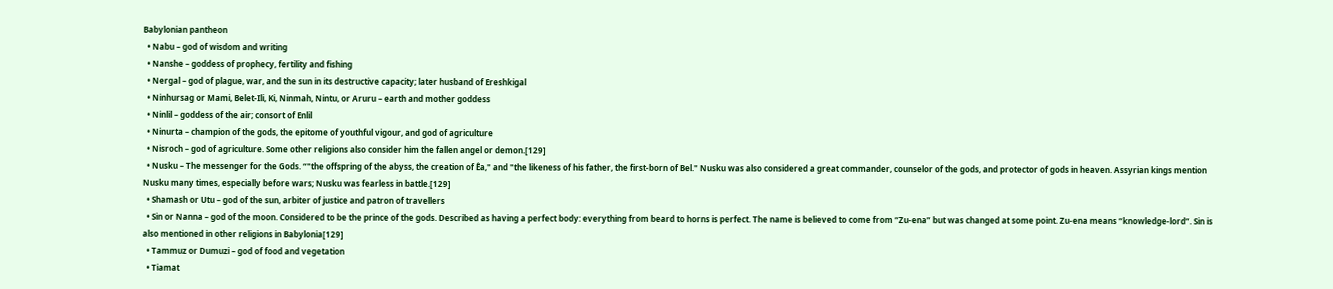Babylonian pantheon
  • Nabu – god of wisdom and writing
  • Nanshe – goddess of prophecy, fertility and fishing
  • Nergal – god of plague, war, and the sun in its destructive capacity; later husband of Ereshkigal
  • Ninhursag or Mami, Belet-Ili, Ki, Ninmah, Nintu, or Aruru – earth and mother goddess
  • Ninlil – goddess of the air; consort of Enlil
  • Ninurta – champion of the gods, the epitome of youthful vigour, and god of agriculture
  • Nisroch – god of agriculture. Some other religions also consider him the fallen angel or demon.[129]
  • Nusku – The messenger for the Gods. “"the offspring of the abyss, the creation of Êa," and "the likeness of his father, the first-born of Bel." Nusku was also considered a great commander, counselor of the gods, and protector of gods in heaven. Assyrian kings mention Nusku many times, especially before wars; Nusku was fearless in battle.[129]
  • Shamash or Utu – god of the sun, arbiter of justice and patron of travellers
  • Sin or Nanna – god of the moon. Considered to be the prince of the gods. Described as having a perfect body: everything from beard to horns is perfect. The name is believed to come from “Zu-ena” but was changed at some point. Zu-ena means “knowledge-lord”. Sin is also mentioned in other religions in Babylonia[129]
  • Tammuz or Dumuzi – god of food and vegetation
  • Tiamat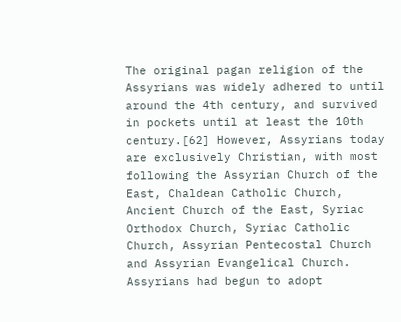The original pagan religion of the Assyrians was widely adhered to until around the 4th century, and survived in pockets until at least the 10th century.[62] However, Assyrians today are exclusively Christian, with most following the Assyrian Church of the East, Chaldean Catholic Church, Ancient Church of the East, Syriac Orthodox Church, Syriac Catholic Church, Assyrian Pentecostal Church and Assyrian Evangelical Church. Assyrians had begun to adopt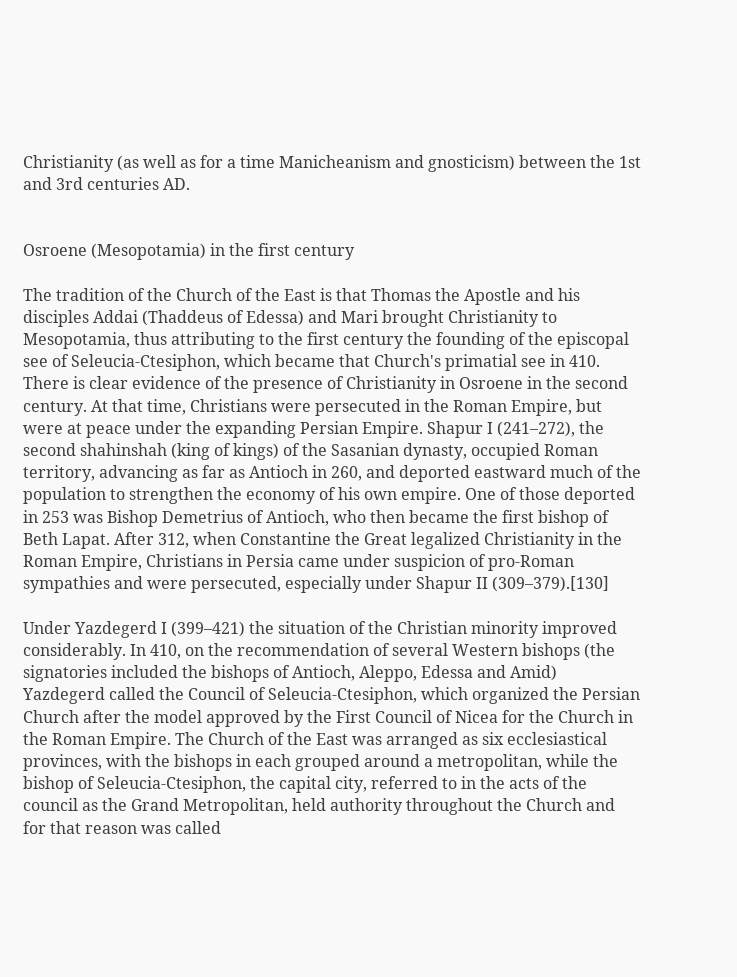Christianity (as well as for a time Manicheanism and gnosticism) between the 1st and 3rd centuries AD.


Osroene (Mesopotamia) in the first century

The tradition of the Church of the East is that Thomas the Apostle and his disciples Addai (Thaddeus of Edessa) and Mari brought Christianity to Mesopotamia, thus attributing to the first century the founding of the episcopal see of Seleucia-Ctesiphon, which became that Church's primatial see in 410. There is clear evidence of the presence of Christianity in Osroene in the second century. At that time, Christians were persecuted in the Roman Empire, but were at peace under the expanding Persian Empire. Shapur I (241–272), the second shahinshah (king of kings) of the Sasanian dynasty, occupied Roman territory, advancing as far as Antioch in 260, and deported eastward much of the population to strengthen the economy of his own empire. One of those deported in 253 was Bishop Demetrius of Antioch, who then became the first bishop of Beth Lapat. After 312, when Constantine the Great legalized Christianity in the Roman Empire, Christians in Persia came under suspicion of pro-Roman sympathies and were persecuted, especially under Shapur II (309–379).[130]

Under Yazdegerd I (399–421) the situation of the Christian minority improved considerably. In 410, on the recommendation of several Western bishops (the signatories included the bishops of Antioch, Aleppo, Edessa and Amid) Yazdegerd called the Council of Seleucia-Ctesiphon, which organized the Persian Church after the model approved by the First Council of Nicea for the Church in the Roman Empire. The Church of the East was arranged as six ecclesiastical provinces, with the bishops in each grouped around a metropolitan, while the bishop of Seleucia-Ctesiphon, the capital city, referred to in the acts of the council as the Grand Metropolitan, held authority throughout the Church and for that reason was called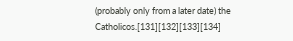(probably only from a later date) the Catholicos.[131][132][133][134]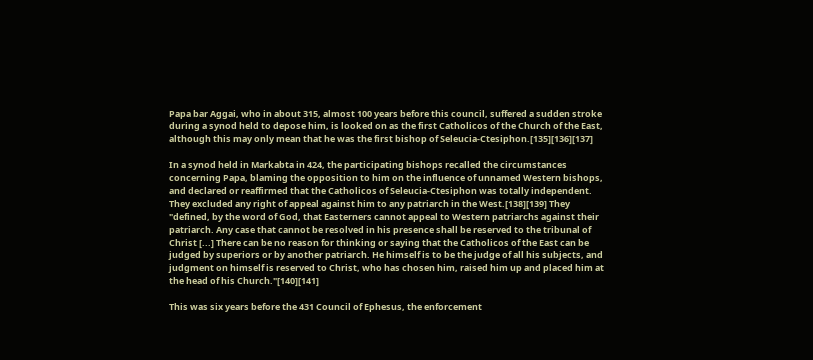Papa bar Aggai, who in about 315, almost 100 years before this council, suffered a sudden stroke during a synod held to depose him, is looked on as the first Catholicos of the Church of the East, although this may only mean that he was the first bishop of Seleucia-Ctesiphon.[135][136][137]

In a synod held in Markabta in 424, the participating bishops recalled the circumstances concerning Papa, blaming the opposition to him on the influence of unnamed Western bishops, and declared or reaffirmed that the Catholicos of Seleucia-Ctesiphon was totally independent. They excluded any right of appeal against him to any patriarch in the West.[138][139] They "defined, by the word of God, that Easterners cannot appeal to Western patriarchs against their patriarch. Any case that cannot be resolved in his presence shall be reserved to the tribunal of Christ [...] There can be no reason for thinking or saying that the Catholicos of the East can be judged by superiors or by another patriarch. He himself is to be the judge of all his subjects, and judgment on himself is reserved to Christ, who has chosen him, raised him up and placed him at the head of his Church."[140][141]

This was six years before the 431 Council of Ephesus, the enforcement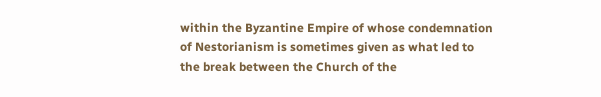within the Byzantine Empire of whose condemnation of Nestorianism is sometimes given as what led to the break between the Church of the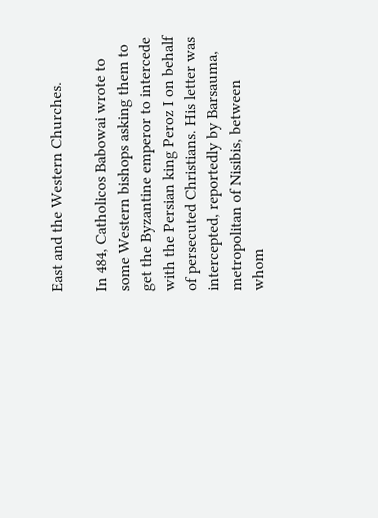East and the Western Churches.

In 484, Catholicos Babowai wrote to some Western bishops asking them to get the Byzantine emperor to intercede with the Persian king Peroz I on behalf of persecuted Christians. His letter was intercepted, reportedly by Barsauma, metropolitan of Nisibis, between whom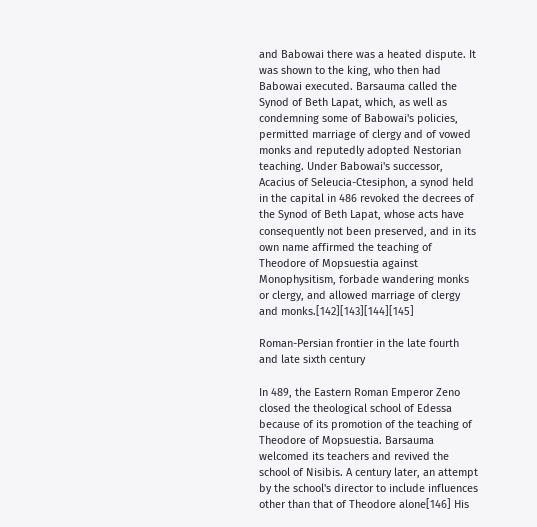and Babowai there was a heated dispute. It was shown to the king, who then had Babowai executed. Barsauma called the Synod of Beth Lapat, which, as well as condemning some of Babowai's policies, permitted marriage of clergy and of vowed monks and reputedly adopted Nestorian teaching. Under Babowai's successor, Acacius of Seleucia-Ctesiphon, a synod held in the capital in 486 revoked the decrees of the Synod of Beth Lapat, whose acts have consequently not been preserved, and in its own name affirmed the teaching of Theodore of Mopsuestia against Monophysitism, forbade wandering monks or clergy, and allowed marriage of clergy and monks.[142][143][144][145]

Roman-Persian frontier in the late fourth and late sixth century

In 489, the Eastern Roman Emperor Zeno closed the theological school of Edessa because of its promotion of the teaching of Theodore of Mopsuestia. Barsauma welcomed its teachers and revived the school of Nisibis. A century later, an attempt by the school's director to include influences other than that of Theodore alone[146] His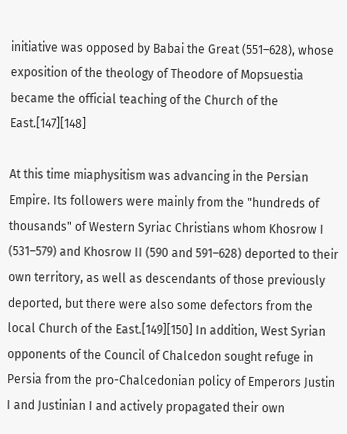initiative was opposed by Babai the Great (551–628), whose exposition of the theology of Theodore of Mopsuestia became the official teaching of the Church of the East.[147][148]

At this time miaphysitism was advancing in the Persian Empire. Its followers were mainly from the "hundreds of thousands" of Western Syriac Christians whom Khosrow I (531–579) and Khosrow II (590 and 591–628) deported to their own territory, as well as descendants of those previously deported, but there were also some defectors from the local Church of the East.[149][150] In addition, West Syrian opponents of the Council of Chalcedon sought refuge in Persia from the pro-Chalcedonian policy of Emperors Justin I and Justinian I and actively propagated their own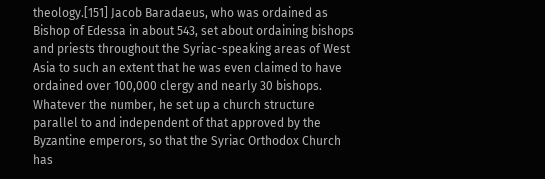theology.[151] Jacob Baradaeus, who was ordained as Bishop of Edessa in about 543, set about ordaining bishops and priests throughout the Syriac-speaking areas of West Asia to such an extent that he was even claimed to have ordained over 100,000 clergy and nearly 30 bishops. Whatever the number, he set up a church structure parallel to and independent of that approved by the Byzantine emperors, so that the Syriac Orthodox Church has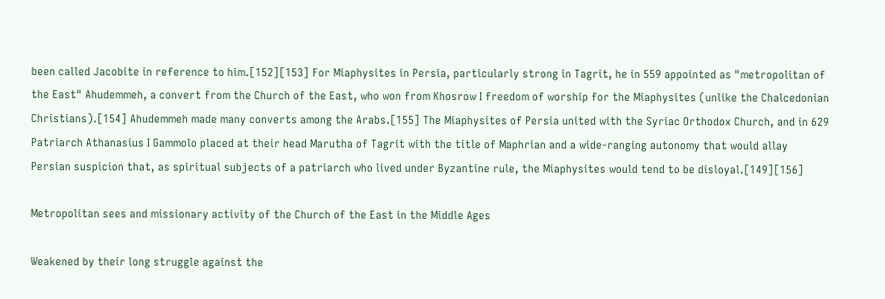been called Jacobite in reference to him.[152][153] For Miaphysites in Persia, particularly strong in Tagrit, he in 559 appointed as "metropolitan of the East" Ahudemmeh, a convert from the Church of the East, who won from Khosrow I freedom of worship for the Miaphysites (unlike the Chalcedonian Christians).[154] Ahudemmeh made many converts among the Arabs.[155] The Miaphysites of Persia united with the Syriac Orthodox Church, and in 629 Patriarch Athanasius I Gammolo placed at their head Marutha of Tagrit with the title of Maphrian and a wide-ranging autonomy that would allay Persian suspicion that, as spiritual subjects of a patriarch who lived under Byzantine rule, the Miaphysites would tend to be disloyal.[149][156]

Metropolitan sees and missionary activity of the Church of the East in the Middle Ages

Weakened by their long struggle against the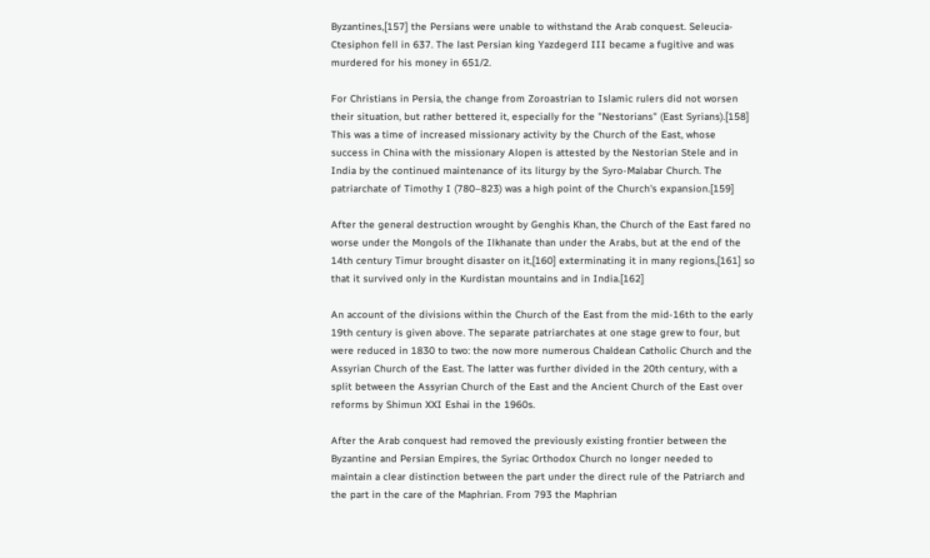Byzantines,[157] the Persians were unable to withstand the Arab conquest. Seleucia-Ctesiphon fell in 637. The last Persian king Yazdegerd III became a fugitive and was murdered for his money in 651/2.

For Christians in Persia, the change from Zoroastrian to Islamic rulers did not worsen their situation, but rather bettered it, especially for the "Nestorians" (East Syrians).[158] This was a time of increased missionary activity by the Church of the East, whose success in China with the missionary Alopen is attested by the Nestorian Stele and in India by the continued maintenance of its liturgy by the Syro-Malabar Church. The patriarchate of Timothy I (780–823) was a high point of the Church's expansion.[159]

After the general destruction wrought by Genghis Khan, the Church of the East fared no worse under the Mongols of the Ilkhanate than under the Arabs, but at the end of the 14th century Timur brought disaster on it,[160] exterminating it in many regions,[161] so that it survived only in the Kurdistan mountains and in India.[162]

An account of the divisions within the Church of the East from the mid-16th to the early 19th century is given above. The separate patriarchates at one stage grew to four, but were reduced in 1830 to two: the now more numerous Chaldean Catholic Church and the Assyrian Church of the East. The latter was further divided in the 20th century, with a split between the Assyrian Church of the East and the Ancient Church of the East over reforms by Shimun XXI Eshai in the 1960s.

After the Arab conquest had removed the previously existing frontier between the Byzantine and Persian Empires, the Syriac Orthodox Church no longer needed to maintain a clear distinction between the part under the direct rule of the Patriarch and the part in the care of the Maphrian. From 793 the Maphrian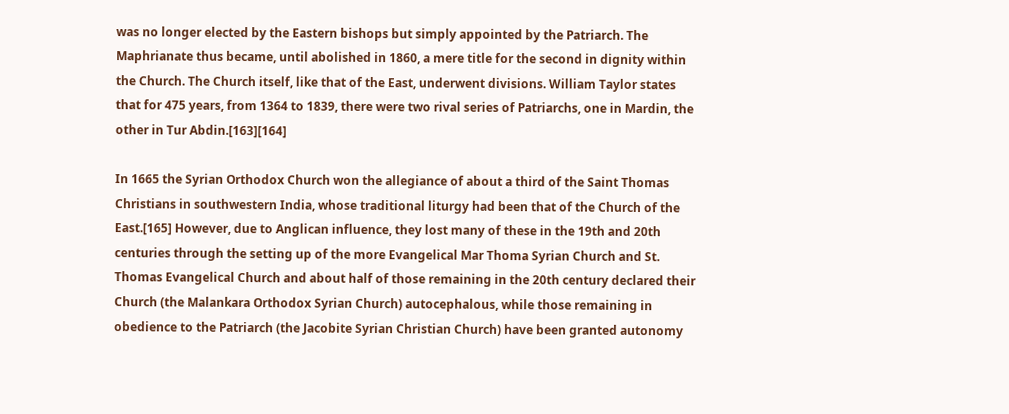was no longer elected by the Eastern bishops but simply appointed by the Patriarch. The Maphrianate thus became, until abolished in 1860, a mere title for the second in dignity within the Church. The Church itself, like that of the East, underwent divisions. William Taylor states that for 475 years, from 1364 to 1839, there were two rival series of Patriarchs, one in Mardin, the other in Tur Abdin.[163][164]

In 1665 the Syrian Orthodox Church won the allegiance of about a third of the Saint Thomas Christians in southwestern India, whose traditional liturgy had been that of the Church of the East.[165] However, due to Anglican influence, they lost many of these in the 19th and 20th centuries through the setting up of the more Evangelical Mar Thoma Syrian Church and St. Thomas Evangelical Church and about half of those remaining in the 20th century declared their Church (the Malankara Orthodox Syrian Church) autocephalous, while those remaining in obedience to the Patriarch (the Jacobite Syrian Christian Church) have been granted autonomy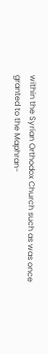within the Syrian Orthodox Church such as was once granted to the Maphran-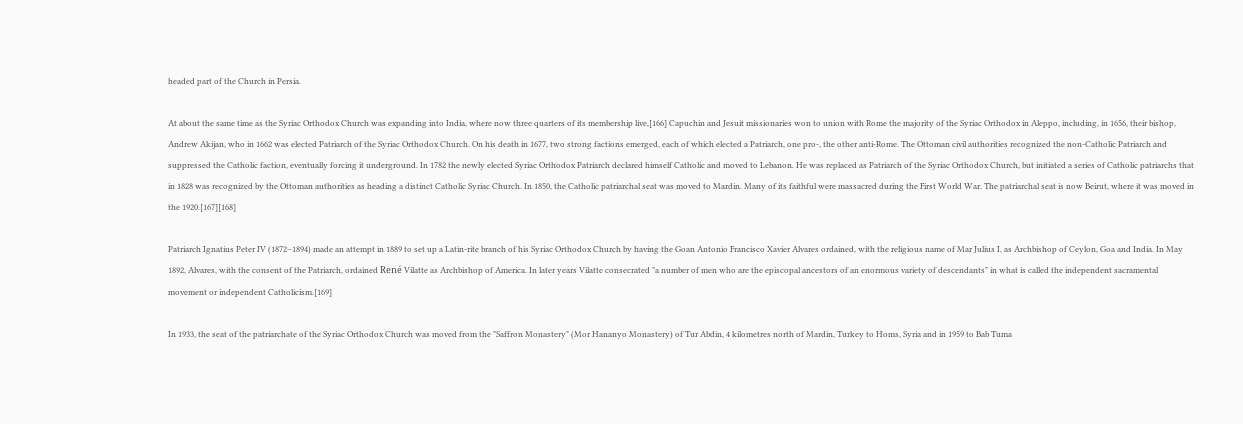headed part of the Church in Persia.

At about the same time as the Syriac Orthodox Church was expanding into India, where now three quarters of its membership live,[166] Capuchin and Jesuit missionaries won to union with Rome the majority of the Syriac Orthodox in Aleppo, including, in 1656, their bishop, Andrew Akijan, who in 1662 was elected Patriarch of the Syriac Orthodox Church. On his death in 1677, two strong factions emerged, each of which elected a Patriarch, one pro-, the other anti-Rome. The Ottoman civil authorities recognized the non-Catholic Patriarch and suppressed the Catholic faction, eventually forcing it underground. In 1782 the newly elected Syriac Orthodox Patriarch declared himself Catholic and moved to Lebanon. He was replaced as Patriarch of the Syriac Orthodox Church, but initiated a series of Catholic patriarchs that in 1828 was recognized by the Ottoman authorities as heading a distinct Catholic Syriac Church. In 1850, the Catholic patriarchal seat was moved to Mardin. Many of its faithful were massacred during the First World War. The patriarchal seat is now Beirut, where it was moved in the 1920.[167][168]

Patriarch Ignatius Peter IV (1872–1894) made an attempt in 1889 to set up a Latin-rite branch of his Syriac Orthodox Church by having the Goan Antonio Francisco Xavier Alvares ordained, with the religious name of Mar Julius I, as Archbishop of Ceylon, Goa and India. In May 1892, Alvares, with the consent of the Patriarch, ordained René Vilatte as Archbishop of America. In later years Vilatte consecrated "a number of men who are the episcopal ancestors of an enormous variety of descendants" in what is called the independent sacramental movement or independent Catholicism.[169]

In 1933, the seat of the patriarchate of the Syriac Orthodox Church was moved from the "Saffron Monastery" (Mor Hananyo Monastery) of Tur Abdin, 4 kilometres north of Mardin, Turkey to Homs, Syria and in 1959 to Bab Tuma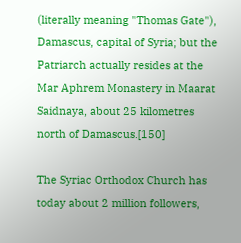(literally meaning "Thomas Gate"), Damascus, capital of Syria; but the Patriarch actually resides at the Mar Aphrem Monastery in Maarat Saidnaya, about 25 kilometres north of Damascus.[150]

The Syriac Orthodox Church has today about 2 million followers,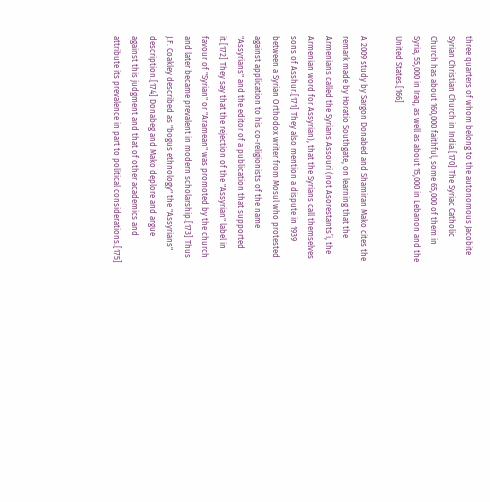three quarters of whom belong to the autonomous Jacobite Syrian Christian Church in India.[170] The Syriac Catholic Church has about 160,000 faithful, some 65,000 of them in Syria, 55,000 in Iraq, as well as about 15,000 in Lebanon and the United States.[166]

A 2009 study by Sargon Donabed and Shamiran Mako cites the remark made by Horatio Southgate, on learning that the Armenians called the Syrians Assouri (not Asorestants’i, the Armenian word for Assyrian), that the Syrians call themselves sons of Asshur.[171] They also mention a dispute in 1939 between a Syrian Orthodox writer from Mosul who protested against application to his co-religionists of the name "Assyrians" and the editor of a publication that supported it.[172] They say that the rejection of the "Assyrian" label in favour of "Syrian" or "Aramean" was promoted by the church and later became prevalent in modern scholarship.[173] Thus J.F. Coakley described as "bogus ethnology" the "Assyrians" description.[174] Donabeg and Mako deplore and argue against this judgment and that of other academics and attribute its prevalence in part to political considerations.[175]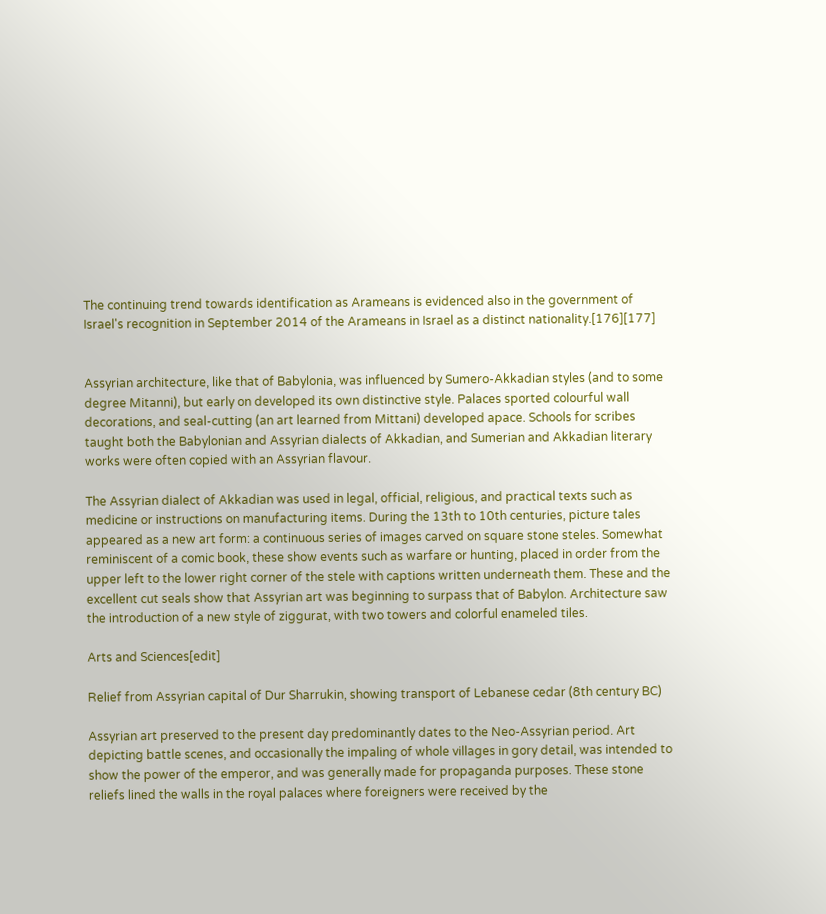The continuing trend towards identification as Arameans is evidenced also in the government of Israel's recognition in September 2014 of the Arameans in Israel as a distinct nationality.[176][177]


Assyrian architecture, like that of Babylonia, was influenced by Sumero-Akkadian styles (and to some degree Mitanni), but early on developed its own distinctive style. Palaces sported colourful wall decorations, and seal-cutting (an art learned from Mittani) developed apace. Schools for scribes taught both the Babylonian and Assyrian dialects of Akkadian, and Sumerian and Akkadian literary works were often copied with an Assyrian flavour.

The Assyrian dialect of Akkadian was used in legal, official, religious, and practical texts such as medicine or instructions on manufacturing items. During the 13th to 10th centuries, picture tales appeared as a new art form: a continuous series of images carved on square stone steles. Somewhat reminiscent of a comic book, these show events such as warfare or hunting, placed in order from the upper left to the lower right corner of the stele with captions written underneath them. These and the excellent cut seals show that Assyrian art was beginning to surpass that of Babylon. Architecture saw the introduction of a new style of ziggurat, with two towers and colorful enameled tiles.

Arts and Sciences[edit]

Relief from Assyrian capital of Dur Sharrukin, showing transport of Lebanese cedar (8th century BC)

Assyrian art preserved to the present day predominantly dates to the Neo-Assyrian period. Art depicting battle scenes, and occasionally the impaling of whole villages in gory detail, was intended to show the power of the emperor, and was generally made for propaganda purposes. These stone reliefs lined the walls in the royal palaces where foreigners were received by the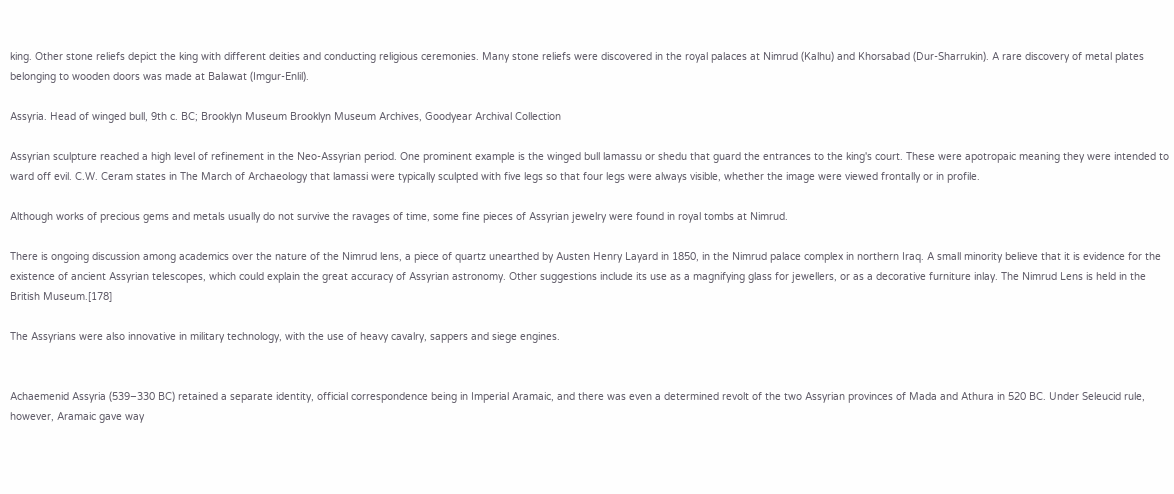king. Other stone reliefs depict the king with different deities and conducting religious ceremonies. Many stone reliefs were discovered in the royal palaces at Nimrud (Kalhu) and Khorsabad (Dur-Sharrukin). A rare discovery of metal plates belonging to wooden doors was made at Balawat (Imgur-Enlil).

Assyria. Head of winged bull, 9th c. BC; Brooklyn Museum Brooklyn Museum Archives, Goodyear Archival Collection

Assyrian sculpture reached a high level of refinement in the Neo-Assyrian period. One prominent example is the winged bull lamassu or shedu that guard the entrances to the king's court. These were apotropaic meaning they were intended to ward off evil. C.W. Ceram states in The March of Archaeology that lamassi were typically sculpted with five legs so that four legs were always visible, whether the image were viewed frontally or in profile.

Although works of precious gems and metals usually do not survive the ravages of time, some fine pieces of Assyrian jewelry were found in royal tombs at Nimrud.

There is ongoing discussion among academics over the nature of the Nimrud lens, a piece of quartz unearthed by Austen Henry Layard in 1850, in the Nimrud palace complex in northern Iraq. A small minority believe that it is evidence for the existence of ancient Assyrian telescopes, which could explain the great accuracy of Assyrian astronomy. Other suggestions include its use as a magnifying glass for jewellers, or as a decorative furniture inlay. The Nimrud Lens is held in the British Museum.[178]

The Assyrians were also innovative in military technology, with the use of heavy cavalry, sappers and siege engines.


Achaemenid Assyria (539–330 BC) retained a separate identity, official correspondence being in Imperial Aramaic, and there was even a determined revolt of the two Assyrian provinces of Mada and Athura in 520 BC. Under Seleucid rule, however, Aramaic gave way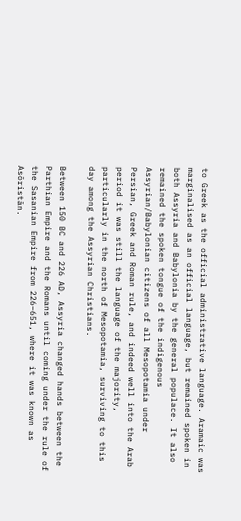to Greek as the official administrative language. Aramaic was marginalised as an official language, but remained spoken in both Assyria and Babylonia by the general populace. It also remained the spoken tongue of the indigenous Assyrian/Babylonian citizens of all Mesopotamia under Persian, Greek and Roman rule, and indeed well into the Arab period it was still the language of the majority, particularly in the north of Mesopotamia, surviving to this day among the Assyrian Christians.

Between 150 BC and 226 AD, Assyria changed hands between the Parthian Empire and the Romans until coming under the rule of the Sasanian Empire from 226–651, where it was known as Asōristān.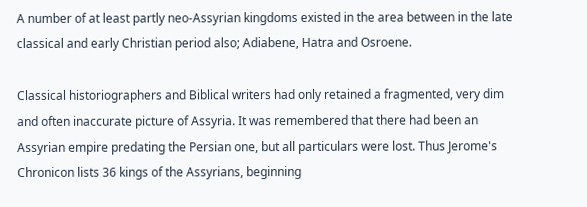A number of at least partly neo-Assyrian kingdoms existed in the area between in the late classical and early Christian period also; Adiabene, Hatra and Osroene.

Classical historiographers and Biblical writers had only retained a fragmented, very dim and often inaccurate picture of Assyria. It was remembered that there had been an Assyrian empire predating the Persian one, but all particulars were lost. Thus Jerome's Chronicon lists 36 kings of the Assyrians, beginning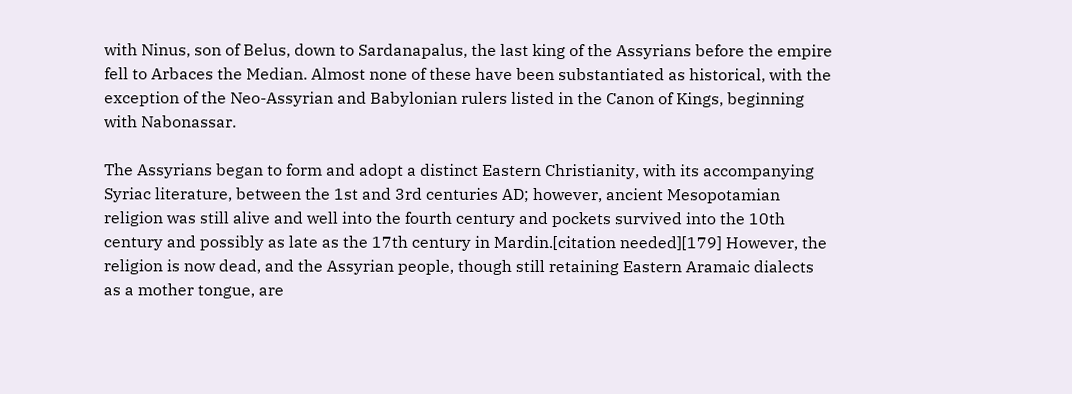with Ninus, son of Belus, down to Sardanapalus, the last king of the Assyrians before the empire fell to Arbaces the Median. Almost none of these have been substantiated as historical, with the exception of the Neo-Assyrian and Babylonian rulers listed in the Canon of Kings, beginning with Nabonassar.

The Assyrians began to form and adopt a distinct Eastern Christianity, with its accompanying Syriac literature, between the 1st and 3rd centuries AD; however, ancient Mesopotamian religion was still alive and well into the fourth century and pockets survived into the 10th century and possibly as late as the 17th century in Mardin.[citation needed][179] However, the religion is now dead, and the Assyrian people, though still retaining Eastern Aramaic dialects as a mother tongue, are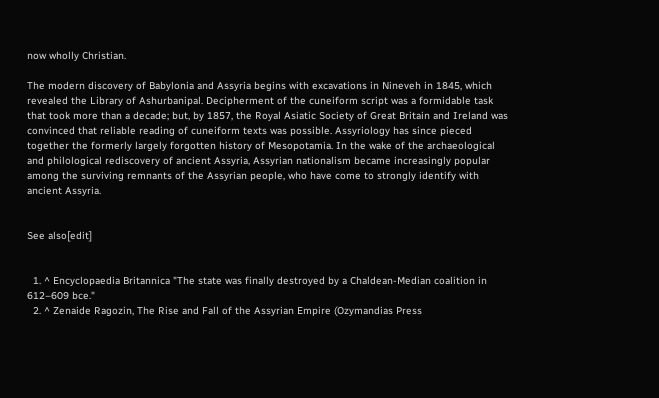now wholly Christian.

The modern discovery of Babylonia and Assyria begins with excavations in Nineveh in 1845, which revealed the Library of Ashurbanipal. Decipherment of the cuneiform script was a formidable task that took more than a decade; but, by 1857, the Royal Asiatic Society of Great Britain and Ireland was convinced that reliable reading of cuneiform texts was possible. Assyriology has since pieced together the formerly largely forgotten history of Mesopotamia. In the wake of the archaeological and philological rediscovery of ancient Assyria, Assyrian nationalism became increasingly popular among the surviving remnants of the Assyrian people, who have come to strongly identify with ancient Assyria.


See also[edit]


  1. ^ Encyclopaedia Britannica "The state was finally destroyed by a Chaldean-Median coalition in 612–609 bce."
  2. ^ Zenaide Ragozin, The Rise and Fall of the Assyrian Empire (Ozymandias Press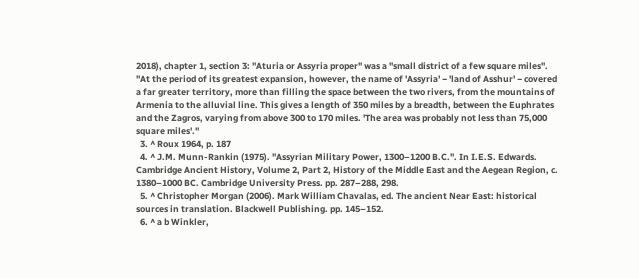2018), chapter 1, section 3: "Aturia or Assyria proper" was a "small district of a few square miles". "At the period of its greatest expansion, however, the name of 'Assyria' − 'land of Asshur' − covered a far greater territory, more than filling the space between the two rivers, from the mountains of Armenia to the alluvial line. This gives a length of 350 miles by a breadth, between the Euphrates and the Zagros, varying from above 300 to 170 miles. 'The area was probably not less than 75,000 square miles'."
  3. ^ Roux 1964, p. 187
  4. ^ J.M. Munn-Rankin (1975). "Assyrian Military Power, 1300–1200 B.C.". In I.E.S. Edwards. Cambridge Ancient History, Volume 2, Part 2, History of the Middle East and the Aegean Region, c. 1380–1000 BC. Cambridge University Press. pp. 287–288, 298.
  5. ^ Christopher Morgan (2006). Mark William Chavalas, ed. The ancient Near East: historical sources in translation. Blackwell Publishing. pp. 145–152.
  6. ^ a b Winkler,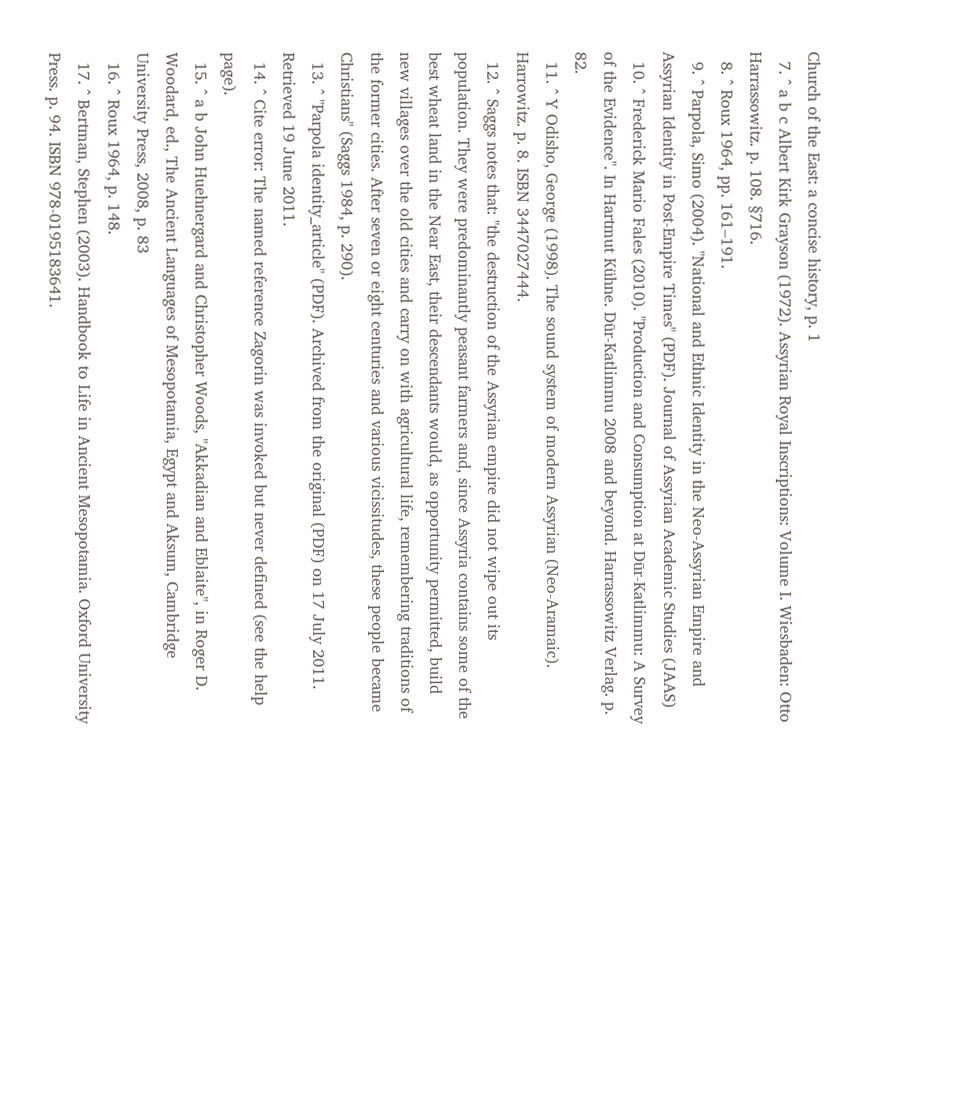Church of the East: a concise history, p. 1
  7. ^ a b c Albert Kirk Grayson (1972). Assyrian Royal Inscriptions: Volume I. Wiesbaden: Otto Harrassowitz. p. 108. §716.
  8. ^ Roux 1964, pp. 161–191.
  9. ^ Parpola, Simo (2004). "National and Ethnic Identity in the Neo-Assyrian Empire and Assyrian Identity in Post-Empire Times" (PDF). Journal of Assyrian Academic Studies (JAAS)
  10. ^ Frederick Mario Fales (2010). "Production and Consumption at Dūr-Katlimmu: A Survey of the Evidence". In Hartmut Kühne. Dūr-Katlimmu 2008 and beyond. Harrassowitz Verlag. p. 82.
  11. ^ Y Odisho, George (1998). The sound system of modern Assyrian (Neo-Aramaic). Harrowitz. p. 8. ISBN 3447027444.
  12. ^ Saggs notes that: "the destruction of the Assyrian empire did not wipe out its population. They were predominantly peasant farmers and, since Assyria contains some of the best wheat land in the Near East, their descendants would, as opportunity permitted, build new villages over the old cities and carry on with agricultural life, remembering traditions of the former cities. After seven or eight centuries and various vicissitudes, these people became Christians" (Saggs 1984, p. 290).
  13. ^ "Parpola identity_article" (PDF). Archived from the original (PDF) on 17 July 2011. Retrieved 19 June 2011.
  14. ^ Cite error: The named reference Zagorin was invoked but never defined (see the help page).
  15. ^ a b John Huehnergard and Christopher Woods, "Akkadian and Eblaite", in Roger D. Woodard, ed., The Ancient Languages of Mesopotamia, Egypt and Aksum, Cambridge University Press, 2008, p. 83
  16. ^ Roux 1964, p. 148.
  17. ^ Bertman, Stephen (2003). Handbook to Life in Ancient Mesopotamia. Oxford University Press. p. 94. ISBN 978-0195183641.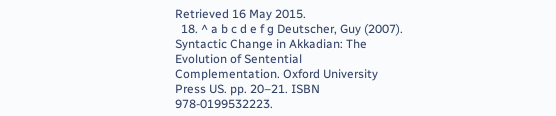Retrieved 16 May 2015.
  18. ^ a b c d e f g Deutscher, Guy (2007). Syntactic Change in Akkadian: The Evolution of Sentential Complementation. Oxford University Press US. pp. 20–21. ISBN 978-0199532223.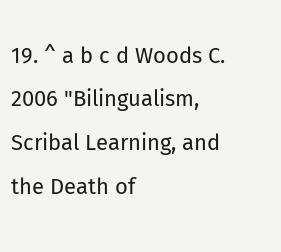19. ^ a b c d Woods C. 2006 "Bilingualism, Scribal Learning, and the Death of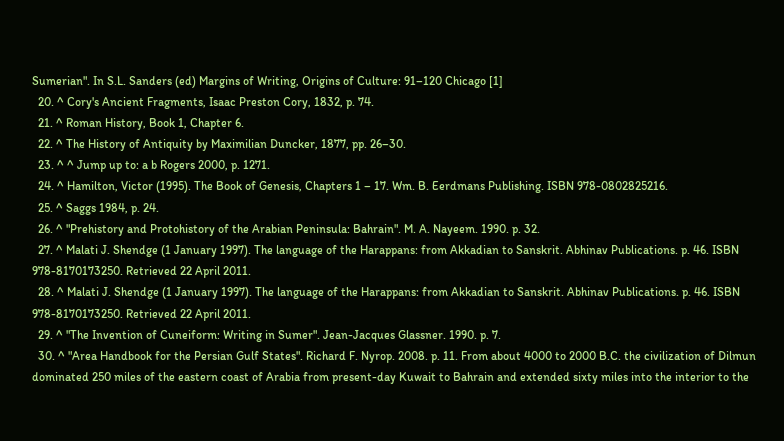Sumerian". In S.L. Sanders (ed) Margins of Writing, Origins of Culture: 91–120 Chicago [1]
  20. ^ Cory's Ancient Fragments, Isaac Preston Cory, 1832, p. 74.
  21. ^ Roman History, Book 1, Chapter 6.
  22. ^ The History of Antiquity by Maximilian Duncker, 1877, pp. 26–30.
  23. ^ ^ Jump up to: a b Rogers 2000, p. 1271.
  24. ^ Hamilton, Victor (1995). The Book of Genesis, Chapters 1 – 17. Wm. B. Eerdmans Publishing. ISBN 978-0802825216.
  25. ^ Saggs 1984, p. 24.
  26. ^ "Prehistory and Protohistory of the Arabian Peninsula: Bahrain". M. A. Nayeem. 1990. p. 32.
  27. ^ Malati J. Shendge (1 January 1997). The language of the Harappans: from Akkadian to Sanskrit. Abhinav Publications. p. 46. ISBN 978-8170173250. Retrieved 22 April 2011.
  28. ^ Malati J. Shendge (1 January 1997). The language of the Harappans: from Akkadian to Sanskrit. Abhinav Publications. p. 46. ISBN 978-8170173250. Retrieved 22 April 2011.
  29. ^ "The Invention of Cuneiform: Writing in Sumer". Jean-Jacques Glassner. 1990. p. 7.
  30. ^ "Area Handbook for the Persian Gulf States". Richard F. Nyrop. 2008. p. 11. From about 4000 to 2000 B.C. the civilization of Dilmun dominated 250 miles of the eastern coast of Arabia from present-day Kuwait to Bahrain and extended sixty miles into the interior to the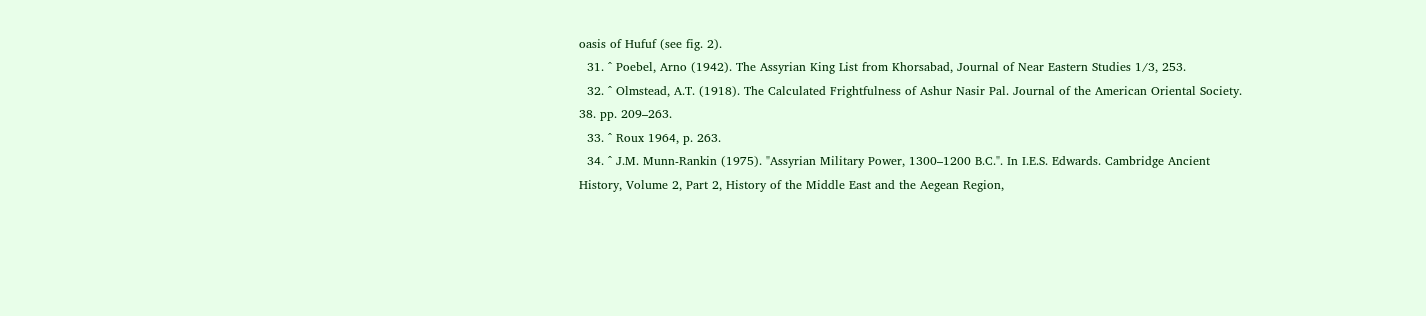oasis of Hufuf (see fig. 2).
  31. ^ Poebel, Arno (1942). The Assyrian King List from Khorsabad, Journal of Near Eastern Studies 1/3, 253.
  32. ^ Olmstead, A.T. (1918). The Calculated Frightfulness of Ashur Nasir Pal. Journal of the American Oriental Society. 38. pp. 209–263.
  33. ^ Roux 1964, p. 263.
  34. ^ J.M. Munn-Rankin (1975). "Assyrian Military Power, 1300–1200 B.C.". In I.E.S. Edwards. Cambridge Ancient History, Volume 2, Part 2, History of the Middle East and the Aegean Region,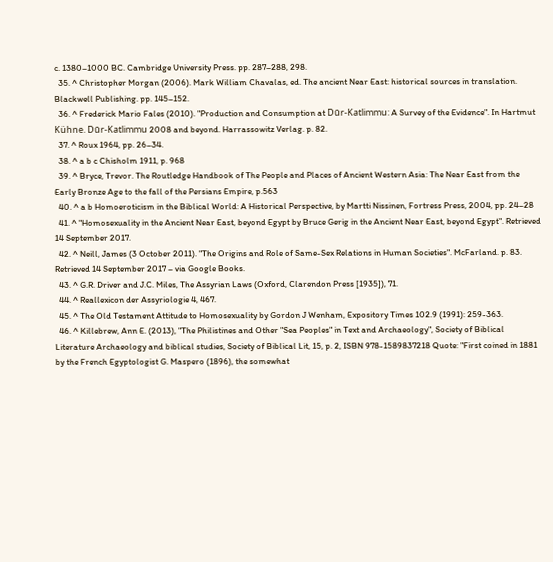c. 1380–1000 BC. Cambridge University Press. pp. 287–288, 298.
  35. ^ Christopher Morgan (2006). Mark William Chavalas, ed. The ancient Near East: historical sources in translation. Blackwell Publishing. pp. 145–152.
  36. ^ Frederick Mario Fales (2010). "Production and Consumption at Dūr-Katlimmu: A Survey of the Evidence". In Hartmut Kühne. Dūr-Katlimmu 2008 and beyond. Harrassowitz Verlag. p. 82.
  37. ^ Roux 1964, pp. 26–34.
  38. ^ a b c Chisholm 1911, p. 968
  39. ^ Bryce, Trevor. The Routledge Handbook of The People and Places of Ancient Western Asia: The Near East from the Early Bronze Age to the fall of the Persians Empire, p.563
  40. ^ a b Homoeroticism in the Biblical World: A Historical Perspective, by Martti Nissinen, Fortress Press, 2004, pp. 24–28
  41. ^ "Homosexuality in the Ancient Near East, beyond Egypt by Bruce Gerig in the Ancient Near East, beyond Egypt". Retrieved 14 September 2017.
  42. ^ Neill, James (3 October 2011). "The Origins and Role of Same-Sex Relations in Human Societies". McFarland. p. 83. Retrieved 14 September 2017 – via Google Books.
  43. ^ G.R. Driver and J.C. Miles, The Assyrian Laws (Oxford, Clarendon Press [1935]), 71.
  44. ^ Reallexicon der Assyriologie 4, 467.
  45. ^ The Old Testament Attitude to Homosexuality by Gordon J Wenham, Expository Times 102.9 (1991): 259-363.
  46. ^ Killebrew, Ann E. (2013), "The Philistines and Other "Sea Peoples" in Text and Archaeology", Society of Biblical Literature Archaeology and biblical studies, Society of Biblical Lit, 15, p. 2, ISBN 978-1589837218 Quote: "First coined in 1881 by the French Egyptologist G. Maspero (1896), the somewhat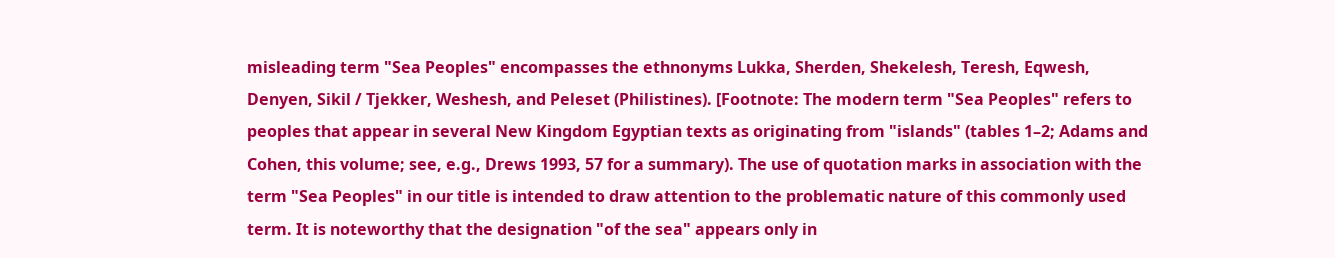misleading term "Sea Peoples" encompasses the ethnonyms Lukka, Sherden, Shekelesh, Teresh, Eqwesh, Denyen, Sikil / Tjekker, Weshesh, and Peleset (Philistines). [Footnote: The modern term "Sea Peoples" refers to peoples that appear in several New Kingdom Egyptian texts as originating from "islands" (tables 1–2; Adams and Cohen, this volume; see, e.g., Drews 1993, 57 for a summary). The use of quotation marks in association with the term "Sea Peoples" in our title is intended to draw attention to the problematic nature of this commonly used term. It is noteworthy that the designation "of the sea" appears only in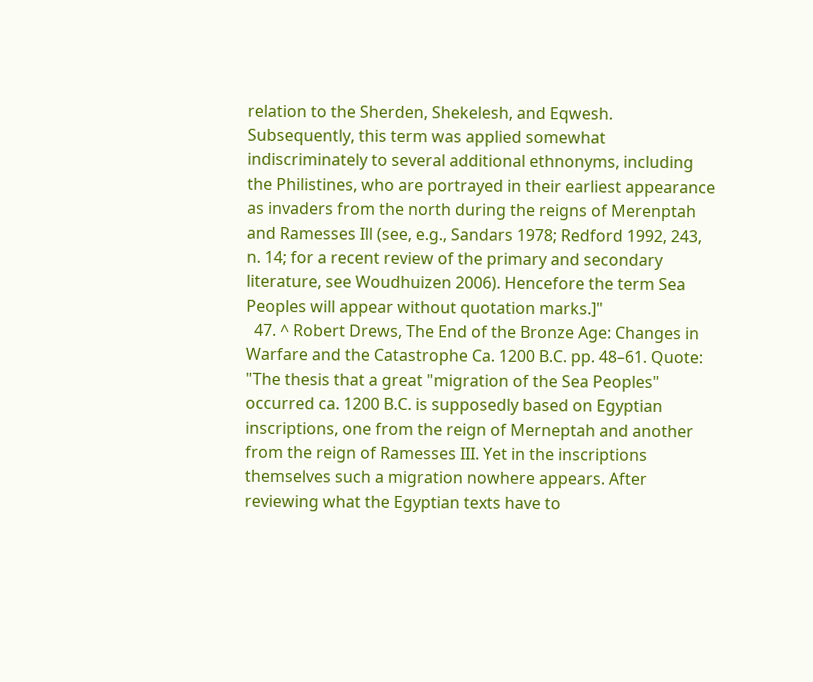relation to the Sherden, Shekelesh, and Eqwesh. Subsequently, this term was applied somewhat indiscriminately to several additional ethnonyms, including the Philistines, who are portrayed in their earliest appearance as invaders from the north during the reigns of Merenptah and Ramesses Ill (see, e.g., Sandars 1978; Redford 1992, 243, n. 14; for a recent review of the primary and secondary literature, see Woudhuizen 2006). Hencefore the term Sea Peoples will appear without quotation marks.]"
  47. ^ Robert Drews, The End of the Bronze Age: Changes in Warfare and the Catastrophe Ca. 1200 B.C. pp. 48–61. Quote: "The thesis that a great "migration of the Sea Peoples" occurred ca. 1200 B.C. is supposedly based on Egyptian inscriptions, one from the reign of Merneptah and another from the reign of Ramesses III. Yet in the inscriptions themselves such a migration nowhere appears. After reviewing what the Egyptian texts have to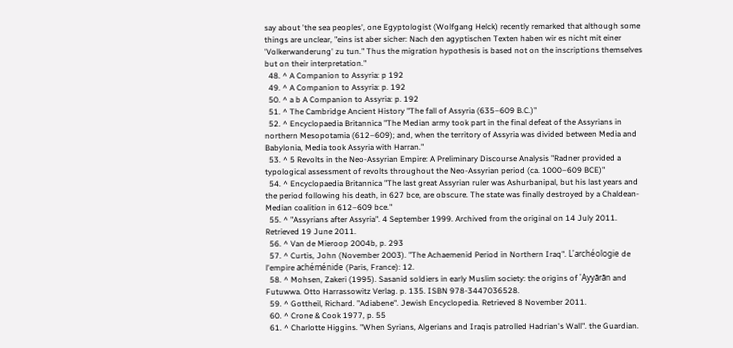say about 'the sea peoples', one Egyptologist (Wolfgang Helck) recently remarked that although some things are unclear, "eins ist aber sicher: Nach den agyptischen Texten haben wir es nicht mit einer 'Volkerwanderung' zu tun." Thus the migration hypothesis is based not on the inscriptions themselves but on their interpretation."
  48. ^ A Companion to Assyria: p 192
  49. ^ A Companion to Assyria: p. 192
  50. ^ a b A Companion to Assyria: p. 192
  51. ^ The Cambridge Ancient History "The fall of Assyria (635–609 B.C.)"
  52. ^ Encyclopaedia Britannica "The Median army took part in the final defeat of the Assyrians in northern Mesopotamia (612–609); and, when the territory of Assyria was divided between Media and Babylonia, Media took Assyria with Harran."
  53. ^ 5 Revolts in the Neo-Assyrian Empire: A Preliminary Discourse Analysis "Radner provided a typological assessment of revolts throughout the Neo-Assyrian period (ca. 1000–609 BCE)"
  54. ^ Encyclopaedia Britannica "The last great Assyrian ruler was Ashurbanipal, but his last years and the period following his death, in 627 bce, are obscure. The state was finally destroyed by a Chaldean-Median coalition in 612–609 bce."
  55. ^ "Assyrians after Assyria". 4 September 1999. Archived from the original on 14 July 2011. Retrieved 19 June 2011.
  56. ^ Van de Mieroop 2004b, p. 293
  57. ^ Curtis, John (November 2003). "The Achaemenid Period in Northern Iraq". L'archéologie de l'empire achéménide (Paris, France): 12.
  58. ^ Mohsen, Zakeri (1995). Sasanid soldiers in early Muslim society: the origins of 'Ayyārān and Futuwwa. Otto Harrassowitz Verlag. p. 135. ISBN 978-3447036528.
  59. ^ Gottheil, Richard. "Adiabene". Jewish Encyclopedia. Retrieved 8 November 2011.
  60. ^ Crone & Cook 1977, p. 55
  61. ^ Charlotte Higgins. "When Syrians, Algerians and Iraqis patrolled Hadrian's Wall". the Guardian.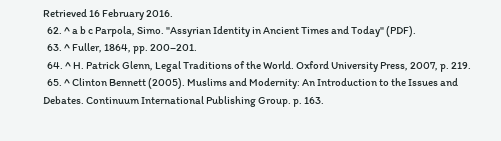Retrieved 16 February 2016.
  62. ^ a b c Parpola, Simo. "Assyrian Identity in Ancient Times and Today" (PDF).
  63. ^ Fuller, 1864, pp. 200–201.
  64. ^ H. Patrick Glenn, Legal Traditions of the World. Oxford University Press, 2007, p. 219.
  65. ^ Clinton Bennett (2005). Muslims and Modernity: An Introduction to the Issues and Debates. Continuum International Publishing Group. p. 163.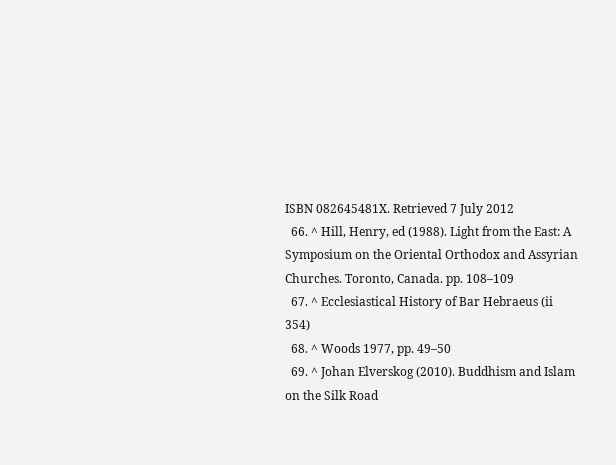ISBN 082645481X. Retrieved 7 July 2012
  66. ^ Hill, Henry, ed (1988). Light from the East: A Symposium on the Oriental Orthodox and Assyrian Churches. Toronto, Canada. pp. 108–109
  67. ^ Ecclesiastical History of Bar Hebraeus (ii 354)
  68. ^ Woods 1977, pp. 49–50
  69. ^ Johan Elverskog (2010). Buddhism and Islam on the Silk Road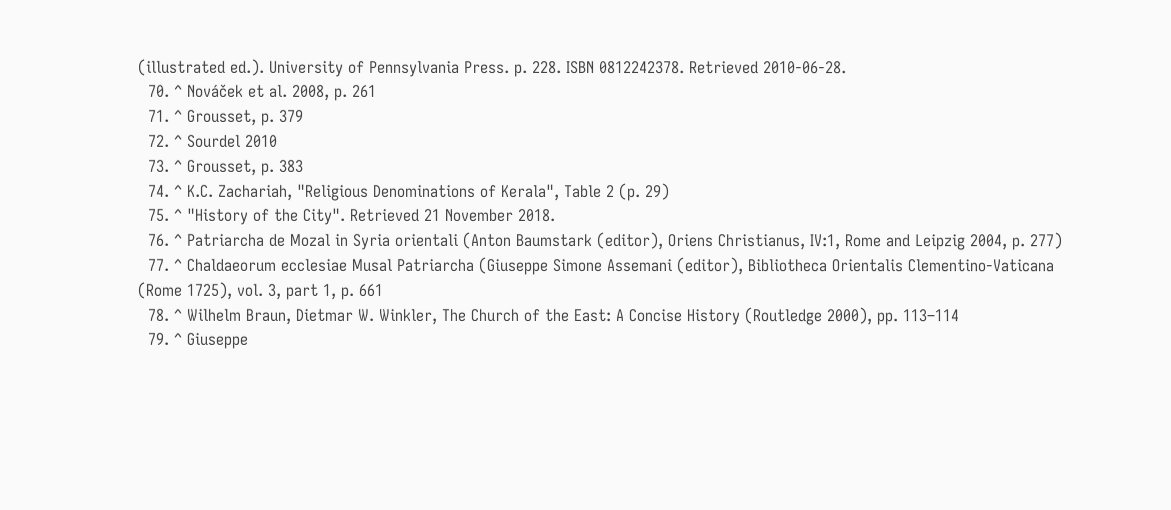(illustrated ed.). University of Pennsylvania Press. p. 228. ISBN 0812242378. Retrieved 2010-06-28.
  70. ^ Nováček et al. 2008, p. 261
  71. ^ Grousset, p. 379
  72. ^ Sourdel 2010
  73. ^ Grousset, p. 383
  74. ^ K.C. Zachariah, "Religious Denominations of Kerala", Table 2 (p. 29)
  75. ^ "History of the City". Retrieved 21 November 2018.
  76. ^ Patriarcha de Mozal in Syria orientali (Anton Baumstark (editor), Oriens Christianus, IV:1, Rome and Leipzig 2004, p. 277)
  77. ^ Chaldaeorum ecclesiae Musal Patriarcha (Giuseppe Simone Assemani (editor), Bibliotheca Orientalis Clementino-Vaticana (Rome 1725), vol. 3, part 1, p. 661
  78. ^ Wilhelm Braun, Dietmar W. Winkler, The Church of the East: A Concise History (Routledge 2000), pp. 113–114
  79. ^ Giuseppe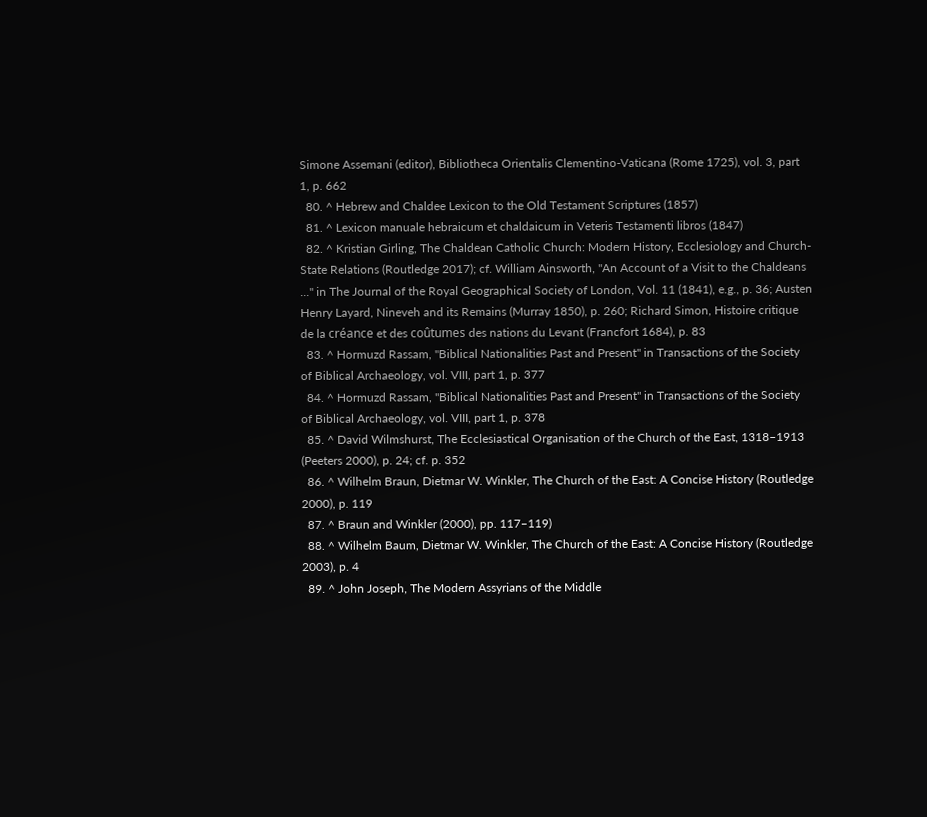Simone Assemani (editor), Bibliotheca Orientalis Clementino-Vaticana (Rome 1725), vol. 3, part 1, p. 662
  80. ^ Hebrew and Chaldee Lexicon to the Old Testament Scriptures (1857)
  81. ^ Lexicon manuale hebraicum et chaldaicum in Veteris Testamenti libros (1847)
  82. ^ Kristian Girling, The Chaldean Catholic Church: Modern History, Ecclesiology and Church-State Relations (Routledge 2017); cf. William Ainsworth, "An Account of a Visit to the Chaldeans ..." in The Journal of the Royal Geographical Society of London, Vol. 11 (1841), e.g., p. 36; Austen Henry Layard, Nineveh and its Remains (Murray 1850), p. 260; Richard Simon, Histoire critique de la créance et des coûtumes des nations du Levant (Francfort 1684), p. 83
  83. ^ Hormuzd Rassam, "Biblical Nationalities Past and Present" in Transactions of the Society of Biblical Archaeology, vol. VIII, part 1, p. 377
  84. ^ Hormuzd Rassam, "Biblical Nationalities Past and Present" in Transactions of the Society of Biblical Archaeology, vol. VIII, part 1, p. 378
  85. ^ David Wilmshurst, The Ecclesiastical Organisation of the Church of the East, 1318–1913 (Peeters 2000), p. 24; cf. p. 352
  86. ^ Wilhelm Braun, Dietmar W. Winkler, The Church of the East: A Concise History (Routledge 2000), p. 119
  87. ^ Braun and Winkler (2000), pp. 117–119)
  88. ^ Wilhelm Baum, Dietmar W. Winkler, The Church of the East: A Concise History (Routledge 2003), p. 4
  89. ^ John Joseph, The Modern Assyrians of the Middle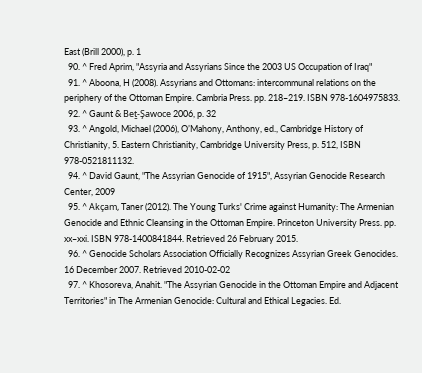East (Brill 2000), p. 1
  90. ^ Fred Aprim, "Assyria and Assyrians Since the 2003 US Occupation of Iraq"
  91. ^ Aboona, H (2008). Assyrians and Ottomans: intercommunal relations on the periphery of the Ottoman Empire. Cambria Press. pp. 218–219. ISBN 978-1604975833.
  92. ^ Gaunt & Beṯ-Şawoce 2006, p. 32
  93. ^ Angold, Michael (2006), O’Mahony, Anthony, ed., Cambridge History of Christianity, 5. Eastern Christianity, Cambridge University Press, p. 512, ISBN 978-0521811132.
  94. ^ David Gaunt, "The Assyrian Genocide of 1915", Assyrian Genocide Research Center, 2009
  95. ^ Akçam, Taner (2012). The Young Turks' Crime against Humanity: The Armenian Genocide and Ethnic Cleansing in the Ottoman Empire. Princeton University Press. pp. xx–xxi. ISBN 978-1400841844. Retrieved 26 February 2015.
  96. ^ Genocide Scholars Association Officially Recognizes Assyrian Greek Genocides. 16 December 2007. Retrieved 2010-02-02
  97. ^ Khosoreva, Anahit. "The Assyrian Genocide in the Ottoman Empire and Adjacent Territories" in The Armenian Genocide: Cultural and Ethical Legacies. Ed.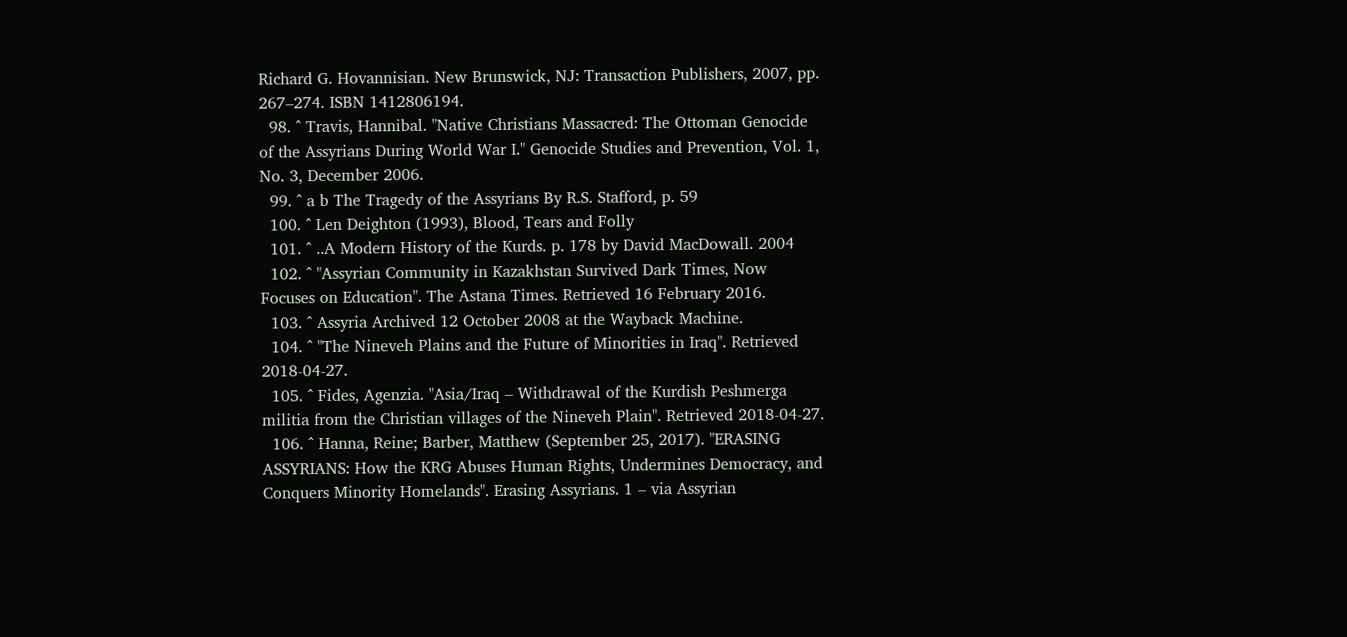Richard G. Hovannisian. New Brunswick, NJ: Transaction Publishers, 2007, pp. 267–274. ISBN 1412806194.
  98. ^ Travis, Hannibal. "Native Christians Massacred: The Ottoman Genocide of the Assyrians During World War I." Genocide Studies and Prevention, Vol. 1, No. 3, December 2006.
  99. ^ a b The Tragedy of the Assyrians By R.S. Stafford, p. 59
  100. ^ Len Deighton (1993), Blood, Tears and Folly
  101. ^ ..A Modern History of the Kurds. p. 178 by David MacDowall. 2004
  102. ^ "Assyrian Community in Kazakhstan Survived Dark Times, Now Focuses on Education". The Astana Times. Retrieved 16 February 2016.
  103. ^ Assyria Archived 12 October 2008 at the Wayback Machine.
  104. ^ "The Nineveh Plains and the Future of Minorities in Iraq". Retrieved 2018-04-27.
  105. ^ Fides, Agenzia. "Asia/Iraq – Withdrawal of the Kurdish Peshmerga militia from the Christian villages of the Nineveh Plain". Retrieved 2018-04-27.
  106. ^ Hanna, Reine; Barber, Matthew (September 25, 2017). "ERASING ASSYRIANS: How the KRG Abuses Human Rights, Undermines Democracy, and Conquers Minority Homelands". Erasing Assyrians. 1 – via Assyrian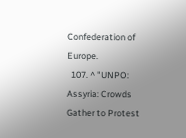Confederation of Europe.
  107. ^ "UNPO: Assyria: Crowds Gather to Protest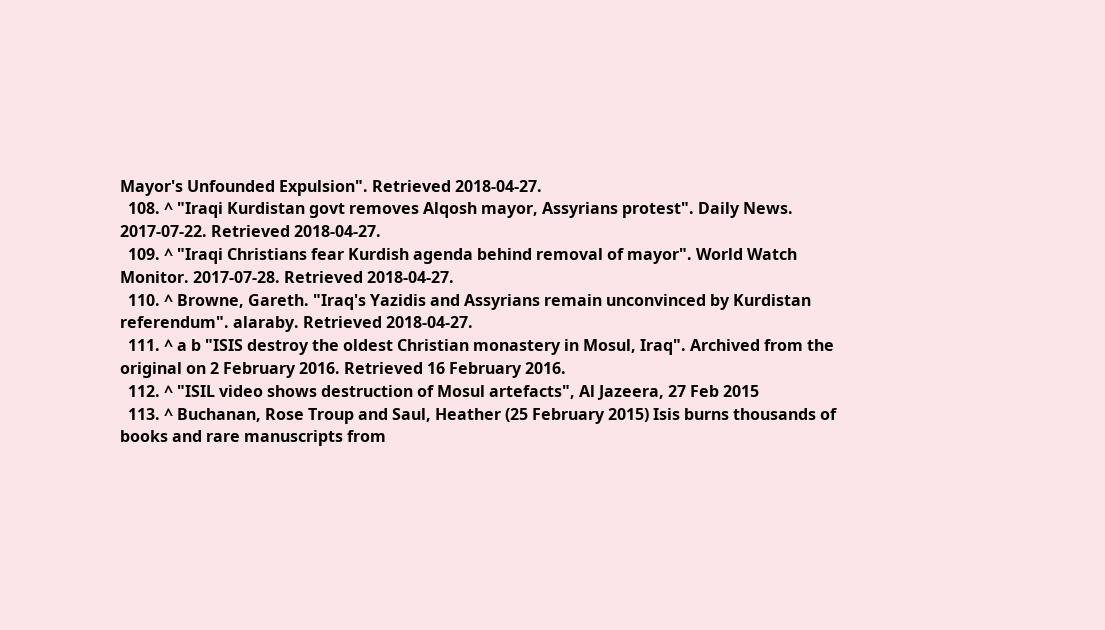Mayor's Unfounded Expulsion". Retrieved 2018-04-27.
  108. ^ "Iraqi Kurdistan govt removes Alqosh mayor, Assyrians protest". Daily News. 2017-07-22. Retrieved 2018-04-27.
  109. ^ "Iraqi Christians fear Kurdish agenda behind removal of mayor". World Watch Monitor. 2017-07-28. Retrieved 2018-04-27.
  110. ^ Browne, Gareth. "Iraq's Yazidis and Assyrians remain unconvinced by Kurdistan referendum". alaraby. Retrieved 2018-04-27.
  111. ^ a b "ISIS destroy the oldest Christian monastery in Mosul, Iraq". Archived from the original on 2 February 2016. Retrieved 16 February 2016.
  112. ^ "ISIL video shows destruction of Mosul artefacts", Al Jazeera, 27 Feb 2015
  113. ^ Buchanan, Rose Troup and Saul, Heather (25 February 2015) Isis burns thousands of books and rare manuscripts from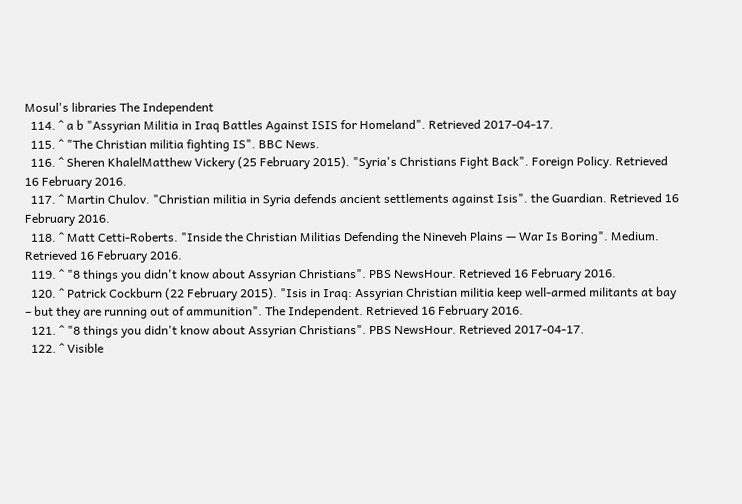Mosul's libraries The Independent
  114. ^ a b "Assyrian Militia in Iraq Battles Against ISIS for Homeland". Retrieved 2017-04-17.
  115. ^ "The Christian militia fighting IS". BBC News.
  116. ^ Sheren KhalelMatthew Vickery (25 February 2015). "Syria's Christians Fight Back". Foreign Policy. Retrieved 16 February 2016.
  117. ^ Martin Chulov. "Christian militia in Syria defends ancient settlements against Isis". the Guardian. Retrieved 16 February 2016.
  118. ^ Matt Cetti-Roberts. "Inside the Christian Militias Defending the Nineveh Plains — War Is Boring". Medium. Retrieved 16 February 2016.
  119. ^ "8 things you didn't know about Assyrian Christians". PBS NewsHour. Retrieved 16 February 2016.
  120. ^ Patrick Cockburn (22 February 2015). "Isis in Iraq: Assyrian Christian militia keep well-armed militants at bay – but they are running out of ammunition". The Independent. Retrieved 16 February 2016.
  121. ^ "8 things you didn't know about Assyrian Christians". PBS NewsHour. Retrieved 2017-04-17.
  122. ^ Visible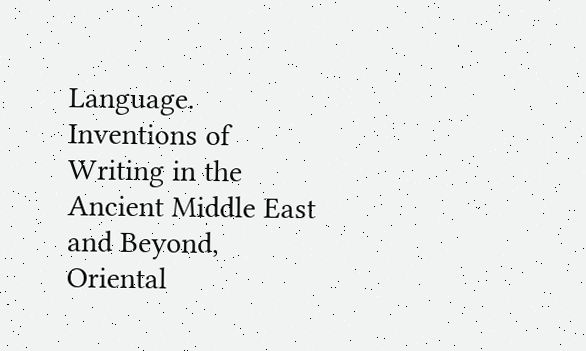Language. Inventions of Writing in the Ancient Middle East and Beyond, Oriental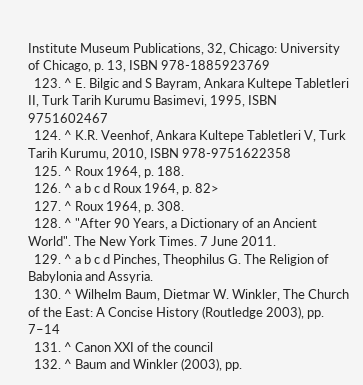Institute Museum Publications, 32, Chicago: University of Chicago, p. 13, ISBN 978-1885923769
  123. ^ E. Bilgic and S Bayram, Ankara Kultepe Tabletleri II, Turk Tarih Kurumu Basimevi, 1995, ISBN 9751602467
  124. ^ K.R. Veenhof, Ankara Kultepe Tabletleri V, Turk Tarih Kurumu, 2010, ISBN 978-9751622358
  125. ^ Roux 1964, p. 188.
  126. ^ a b c d Roux 1964, p. 82>
  127. ^ Roux 1964, p. 308.
  128. ^ "After 90 Years, a Dictionary of an Ancient World". The New York Times. 7 June 2011.
  129. ^ a b c d Pinches, Theophilus G. The Religion of Babylonia and Assyria.
  130. ^ Wilhelm Baum, Dietmar W. Winkler, The Church of the East: A Concise History (Routledge 2003), pp. 7–14
  131. ^ Canon XXI of the council
  132. ^ Baum and Winkler (2003), pp.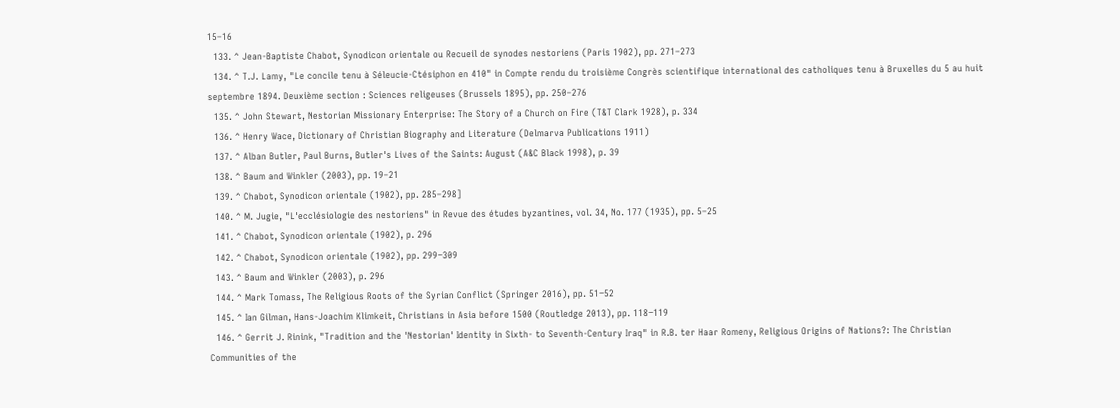15–16
  133. ^ Jean-Baptiste Chabot, Synodicon orientale ou Recueil de synodes nestoriens (Paris 1902), pp. 271–273
  134. ^ T.J. Lamy, "Le concile tenu à Séleucie-Ctésiphon en 410" in Compte rendu du troisième Congrès scientifique international des catholiques tenu à Bruxelles du 5 au huit septembre 1894. Deuxième section : Sciences religeuses (Brussels 1895), pp. 250–276
  135. ^ John Stewart, Nestorian Missionary Enterprise: The Story of a Church on Fire (T&T Clark 1928), p. 334
  136. ^ Henry Wace, Dictionary of Christian Biography and Literature (Delmarva Publications 1911)
  137. ^ Alban Butler, Paul Burns, Butler's Lives of the Saints: August (A&C Black 1998), p. 39
  138. ^ Baum and Winkler (2003), pp. 19–21
  139. ^ Chabot, Synodicon orientale (1902), pp. 285–298]
  140. ^ M. Jugie, "L'ecclésiologie des nestoriens" in Revue des études byzantines, vol. 34, No. 177 (1935), pp. 5–25
  141. ^ Chabot, Synodicon orientale (1902), p. 296
  142. ^ Chabot, Synodicon orientale (1902), pp. 299−309
  143. ^ Baum and Winkler (2003), p. 296
  144. ^ Mark Tomass, The Religious Roots of the Syrian Conflict (Springer 2016), pp. 51−52
  145. ^ Ian Gilman, Hans-Joachim Klimkeit, Christians in Asia before 1500 (Routledge 2013), pp. 118−119
  146. ^ Gerrit J. Rinink, "Tradition and the 'Nestorian' Identity in Sixth- to Seventh-Century Iraq" in R.B. ter Haar Romeny, Religious Origins of Nations?: The Christian Communities of the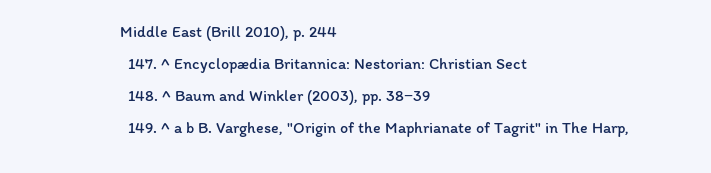Middle East (Brill 2010), p. 244
  147. ^ Encyclopædia Britannica: Nestorian: Christian Sect
  148. ^ Baum and Winkler (2003), pp. 38−39
  149. ^ a b B. Varghese, "Origin of the Maphrianate of Tagrit" in The Harp,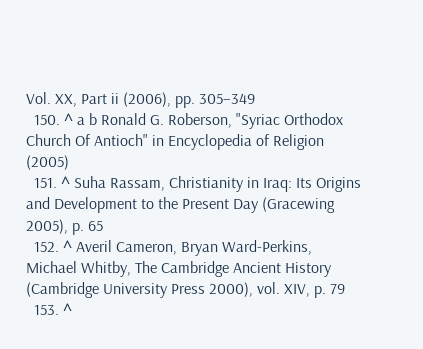Vol. XX, Part ii (2006), pp. 305–349
  150. ^ a b Ronald G. Roberson, "Syriac Orthodox Church Of Antioch" in Encyclopedia of Religion (2005)
  151. ^ Suha Rassam, Christianity in Iraq: Its Origins and Development to the Present Day (Gracewing 2005), p. 65
  152. ^ Averil Cameron, Bryan Ward-Perkins, Michael Whitby, The Cambridge Ancient History (Cambridge University Press 2000), vol. XIV, p. 79
  153. ^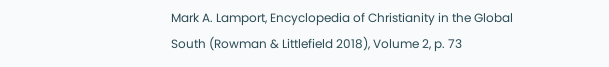Mark A. Lamport, Encyclopedia of Christianity in the Global South (Rowman & Littlefield 2018), Volume 2, p. 73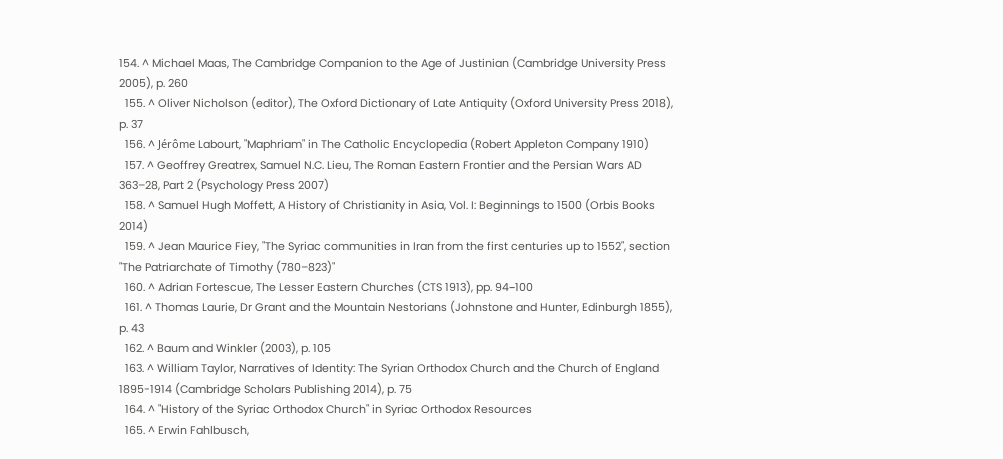154. ^ Michael Maas, The Cambridge Companion to the Age of Justinian (Cambridge University Press 2005), p. 260
  155. ^ Oliver Nicholson (editor), The Oxford Dictionary of Late Antiquity (Oxford University Press 2018), p. 37
  156. ^ Jérôme Labourt, "Maphriam" in The Catholic Encyclopedia (Robert Appleton Company 1910)
  157. ^ Geoffrey Greatrex, Samuel N.C. Lieu, The Roman Eastern Frontier and the Persian Wars AD 363–28, Part 2 (Psychology Press 2007)
  158. ^ Samuel Hugh Moffett, A History of Christianity in Asia, Vol. I: Beginnings to 1500 (Orbis Books 2014)
  159. ^ Jean Maurice Fiey, "The Syriac communities in Iran from the first centuries up to 1552", section "The Patriarchate of Timothy (780–823)"
  160. ^ Adrian Fortescue, The Lesser Eastern Churches (CTS 1913), pp. 94−100
  161. ^ Thomas Laurie, Dr Grant and the Mountain Nestorians (Johnstone and Hunter, Edinburgh 1855), p. 43
  162. ^ Baum and Winkler (2003), p. 105
  163. ^ William Taylor, Narratives of Identity: The Syrian Orthodox Church and the Church of England 1895-1914 (Cambridge Scholars Publishing 2014), p. 75
  164. ^ "History of the Syriac Orthodox Church" in Syriac Orthodox Resources
  165. ^ Erwin Fahlbusch,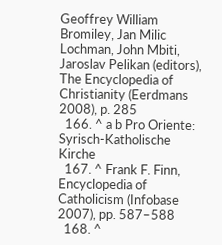Geoffrey William Bromiley, Jan Milic Lochman, John Mbiti, Jaroslav Pelikan (editors), The Encyclopedia of Christianity (Eerdmans 2008), p. 285
  166. ^ a b Pro Oriente: Syrisch-Katholische Kirche
  167. ^ Frank F. Finn, Encyclopedia of Catholicism (Infobase 2007), pp. 587–588
  168. ^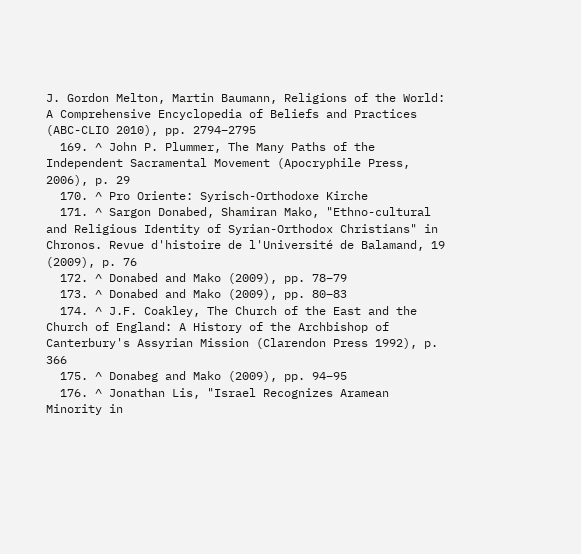J. Gordon Melton, Martin Baumann, Religions of the World: A Comprehensive Encyclopedia of Beliefs and Practices (ABC-CLIO 2010), pp. 2794–2795
  169. ^ John P. Plummer, The Many Paths of the Independent Sacramental Movement (Apocryphile Press, 2006), p. 29
  170. ^ Pro Oriente: Syrisch-Orthodoxe Kirche
  171. ^ Sargon Donabed, Shamiran Mako, "Ethno-cultural and Religious Identity of Syrian-Orthodox Christians" in Chronos. Revue d'histoire de l'Université de Balamand, 19 (2009), p. 76
  172. ^ Donabed and Mako (2009), pp. 78–79
  173. ^ Donabed and Mako (2009), pp. 80–83
  174. ^ J.F. Coakley, The Church of the East and the Church of England: A History of the Archbishop of Canterbury's Assyrian Mission (Clarendon Press 1992), p. 366
  175. ^ Donabeg and Mako (2009), pp. 94–95
  176. ^ Jonathan Lis, "Israel Recognizes Aramean Minority in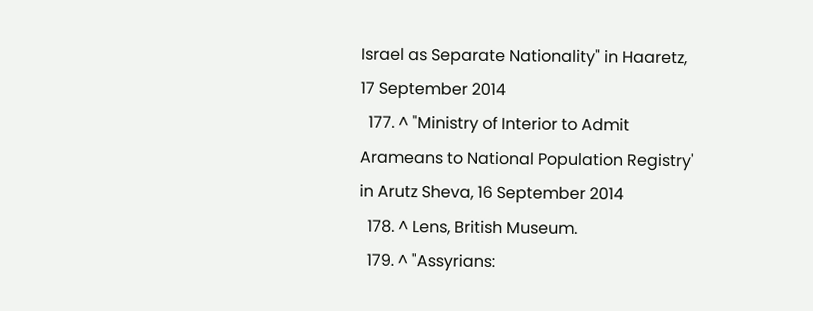Israel as Separate Nationality" in Haaretz, 17 September 2014
  177. ^ "Ministry of Interior to Admit Arameans to National Population Registry' in Arutz Sheva, 16 September 2014
  178. ^ Lens, British Museum.
  179. ^ "Assyrians: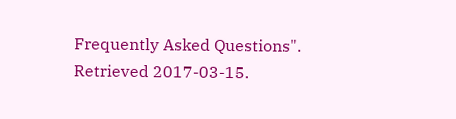Frequently Asked Questions". Retrieved 2017-03-15.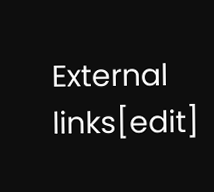External links[edit]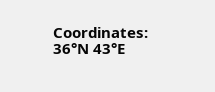Coordinates: 36°N 43°E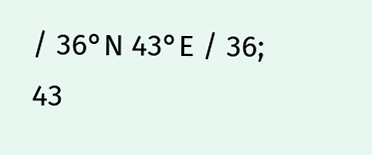/ 36°N 43°E / 36; 43